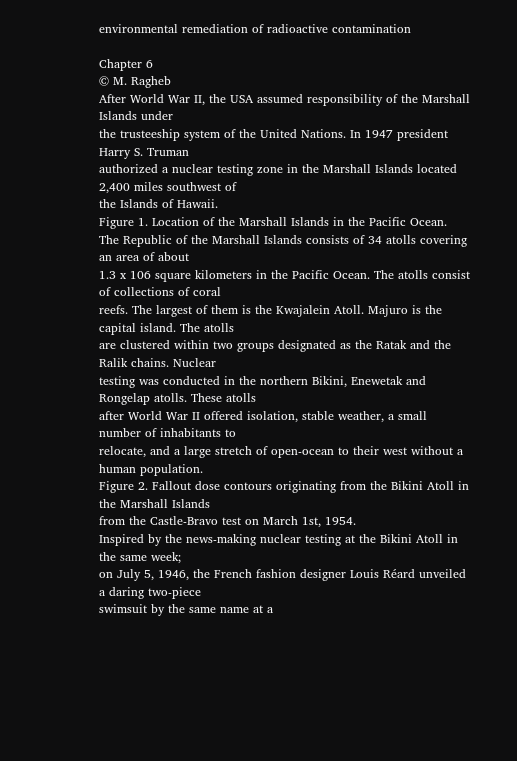environmental remediation of radioactive contamination

Chapter 6
© M. Ragheb
After World War II, the USA assumed responsibility of the Marshall Islands under
the trusteeship system of the United Nations. In 1947 president Harry S. Truman
authorized a nuclear testing zone in the Marshall Islands located 2,400 miles southwest of
the Islands of Hawaii.
Figure 1. Location of the Marshall Islands in the Pacific Ocean.
The Republic of the Marshall Islands consists of 34 atolls covering an area of about
1.3 x 106 square kilometers in the Pacific Ocean. The atolls consist of collections of coral
reefs. The largest of them is the Kwajalein Atoll. Majuro is the capital island. The atolls
are clustered within two groups designated as the Ratak and the Ralik chains. Nuclear
testing was conducted in the northern Bikini, Enewetak and Rongelap atolls. These atolls
after World War II offered isolation, stable weather, a small number of inhabitants to
relocate, and a large stretch of open-ocean to their west without a human population.
Figure 2. Fallout dose contours originating from the Bikini Atoll in the Marshall Islands
from the Castle-Bravo test on March 1st, 1954.
Inspired by the news-making nuclear testing at the Bikini Atoll in the same week;
on July 5, 1946, the French fashion designer Louis Réard unveiled a daring two-piece
swimsuit by the same name at a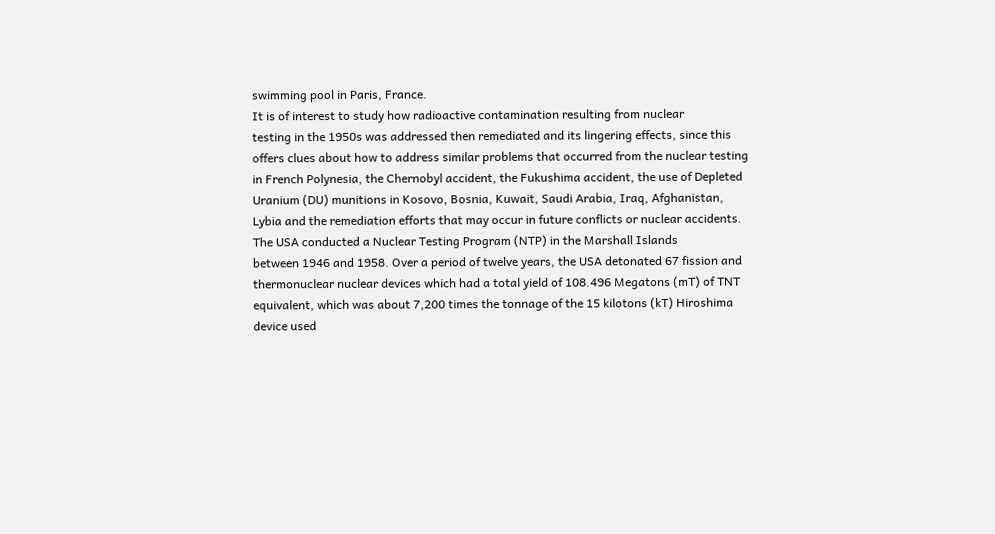swimming pool in Paris, France.
It is of interest to study how radioactive contamination resulting from nuclear
testing in the 1950s was addressed then remediated and its lingering effects, since this
offers clues about how to address similar problems that occurred from the nuclear testing
in French Polynesia, the Chernobyl accident, the Fukushima accident, the use of Depleted
Uranium (DU) munitions in Kosovo, Bosnia, Kuwait, Saudi Arabia, Iraq, Afghanistan,
Lybia and the remediation efforts that may occur in future conflicts or nuclear accidents.
The USA conducted a Nuclear Testing Program (NTP) in the Marshall Islands
between 1946 and 1958. Over a period of twelve years, the USA detonated 67 fission and
thermonuclear nuclear devices which had a total yield of 108.496 Megatons (mT) of TNT
equivalent, which was about 7,200 times the tonnage of the 15 kilotons (kT) Hiroshima
device used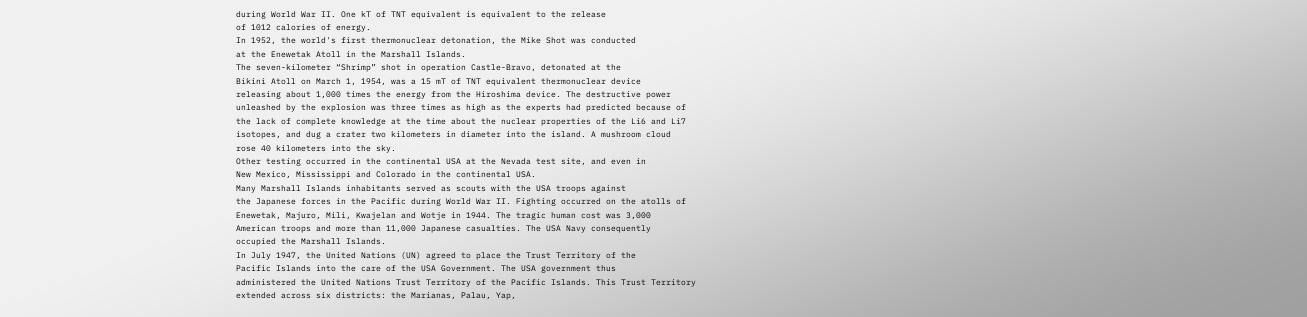during World War II. One kT of TNT equivalent is equivalent to the release
of 1012 calories of energy.
In 1952, the world's first thermonuclear detonation, the Mike Shot was conducted
at the Enewetak Atoll in the Marshall Islands.
The seven-kilometer “Shrimp” shot in operation Castle-Bravo, detonated at the
Bikini Atoll on March 1, 1954, was a 15 mT of TNT equivalent thermonuclear device
releasing about 1,000 times the energy from the Hiroshima device. The destructive power
unleashed by the explosion was three times as high as the experts had predicted because of
the lack of complete knowledge at the time about the nuclear properties of the Li6 and Li7
isotopes, and dug a crater two kilometers in diameter into the island. A mushroom cloud
rose 40 kilometers into the sky.
Other testing occurred in the continental USA at the Nevada test site, and even in
New Mexico, Mississippi and Colorado in the continental USA.
Many Marshall Islands inhabitants served as scouts with the USA troops against
the Japanese forces in the Pacific during World War II. Fighting occurred on the atolls of
Enewetak, Majuro, Mili, Kwajelan and Wotje in 1944. The tragic human cost was 3,000
American troops and more than 11,000 Japanese casualties. The USA Navy consequently
occupied the Marshall Islands.
In July 1947, the United Nations (UN) agreed to place the Trust Territory of the
Pacific Islands into the care of the USA Government. The USA government thus
administered the United Nations Trust Territory of the Pacific Islands. This Trust Territory
extended across six districts: the Marianas, Palau, Yap,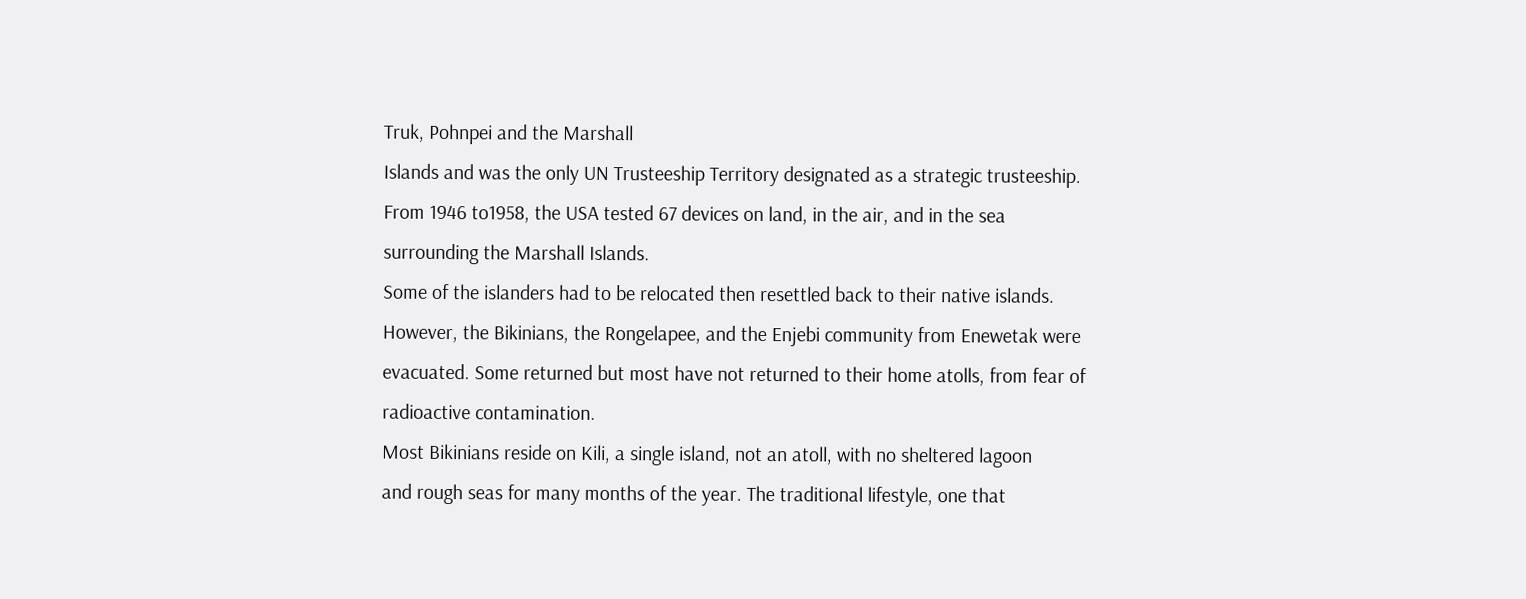Truk, Pohnpei and the Marshall
Islands and was the only UN Trusteeship Territory designated as a strategic trusteeship.
From 1946 to1958, the USA tested 67 devices on land, in the air, and in the sea
surrounding the Marshall Islands.
Some of the islanders had to be relocated then resettled back to their native islands.
However, the Bikinians, the Rongelapee, and the Enjebi community from Enewetak were
evacuated. Some returned but most have not returned to their home atolls, from fear of
radioactive contamination.
Most Bikinians reside on Kili, a single island, not an atoll, with no sheltered lagoon
and rough seas for many months of the year. The traditional lifestyle, one that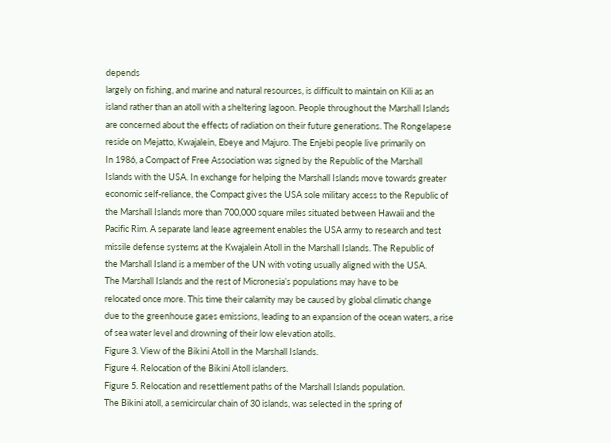depends
largely on fishing, and marine and natural resources, is difficult to maintain on Kili as an
island rather than an atoll with a sheltering lagoon. People throughout the Marshall Islands
are concerned about the effects of radiation on their future generations. The Rongelapese
reside on Mejatto, Kwajalein, Ebeye and Majuro. The Enjebi people live primarily on
In 1986, a Compact of Free Association was signed by the Republic of the Marshall
Islands with the USA. In exchange for helping the Marshall Islands move towards greater
economic self-reliance, the Compact gives the USA sole military access to the Republic of
the Marshall Islands more than 700,000 square miles situated between Hawaii and the
Pacific Rim. A separate land lease agreement enables the USA army to research and test
missile defense systems at the Kwajalein Atoll in the Marshall Islands. The Republic of
the Marshall Island is a member of the UN with voting usually aligned with the USA.
The Marshall Islands and the rest of Micronesia’s populations may have to be
relocated once more. This time their calamity may be caused by global climatic change
due to the greenhouse gases emissions, leading to an expansion of the ocean waters, a rise
of sea water level and drowning of their low elevation atolls.
Figure 3. View of the Bikini Atoll in the Marshall Islands.
Figure 4. Relocation of the Bikini Atoll islanders.
Figure 5. Relocation and resettlement paths of the Marshall Islands population.
The Bikini atoll, a semicircular chain of 30 islands, was selected in the spring of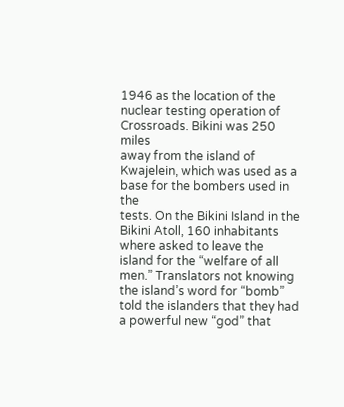1946 as the location of the nuclear testing operation of Crossroads. Bikini was 250 miles
away from the island of Kwajelein, which was used as a base for the bombers used in the
tests. On the Bikini Island in the Bikini Atoll, 160 inhabitants where asked to leave the
island for the “welfare of all men.” Translators not knowing the island’s word for “bomb”
told the islanders that they had a powerful new “god” that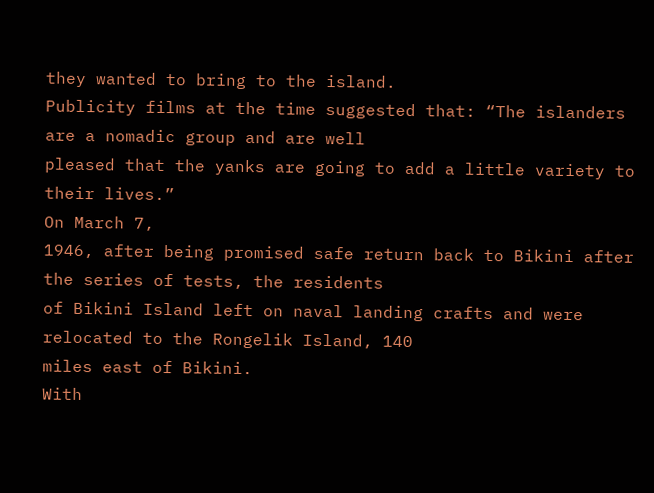they wanted to bring to the island.
Publicity films at the time suggested that: “The islanders are a nomadic group and are well
pleased that the yanks are going to add a little variety to their lives.”
On March 7,
1946, after being promised safe return back to Bikini after the series of tests, the residents
of Bikini Island left on naval landing crafts and were relocated to the Rongelik Island, 140
miles east of Bikini.
With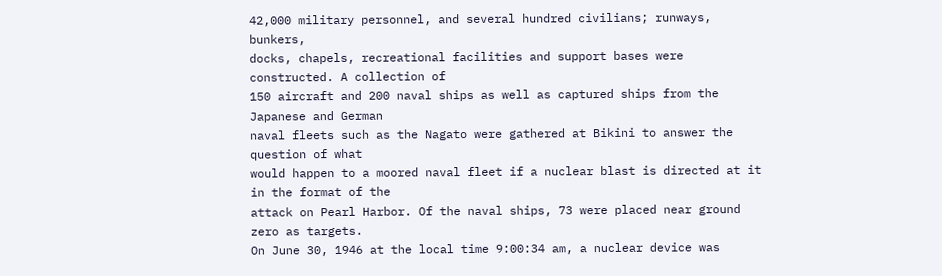42,000 military personnel, and several hundred civilians; runways, bunkers,
docks, chapels, recreational facilities and support bases were constructed. A collection of
150 aircraft and 200 naval ships as well as captured ships from the Japanese and German
naval fleets such as the Nagato were gathered at Bikini to answer the question of what
would happen to a moored naval fleet if a nuclear blast is directed at it in the format of the
attack on Pearl Harbor. Of the naval ships, 73 were placed near ground zero as targets.
On June 30, 1946 at the local time 9:00:34 am, a nuclear device was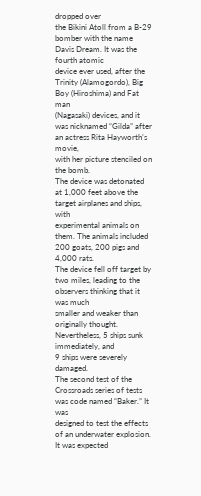dropped over
the Bikini Atoll from a B-29 bomber with the name Davis Dream. It was the fourth atomic
device ever used, after the Trinity (Alamogordo), Big Boy (Hiroshima) and Fat man
(Nagasaki) devices, and it was nicknamed “Gilda” after an actress Rita Hayworth’s movie,
with her picture stenciled on the bomb.
The device was detonated at 1,000 feet above the target airplanes and ships, with
experimental animals on them. The animals included 200 goats, 200 pigs and 4,000 rats.
The device fell off target by two miles, leading to the observers thinking that it was much
smaller and weaker than originally thought. Nevertheless, 5 ships sunk immediately, and
9 ships were severely damaged.
The second test of the Crossroads series of tests was code named “Baker.” It was
designed to test the effects of an underwater explosion. It was expected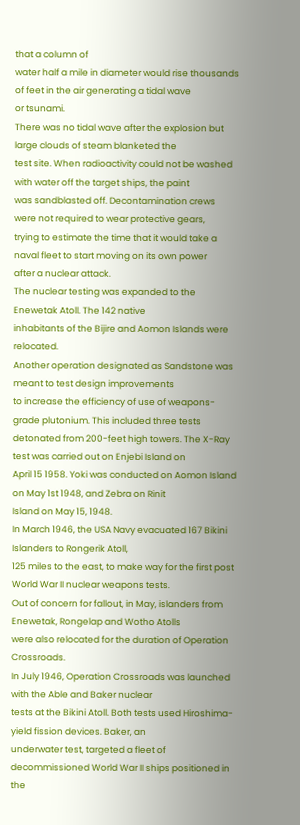that a column of
water half a mile in diameter would rise thousands of feet in the air generating a tidal wave
or tsunami.
There was no tidal wave after the explosion but large clouds of steam blanketed the
test site. When radioactivity could not be washed with water off the target ships, the paint
was sandblasted off. Decontamination crews were not required to wear protective gears,
trying to estimate the time that it would take a naval fleet to start moving on its own power
after a nuclear attack.
The nuclear testing was expanded to the Enewetak Atoll. The 142 native
inhabitants of the Bijire and Aomon Islands were relocated.
Another operation designated as Sandstone was meant to test design improvements
to increase the efficiency of use of weapons-grade plutonium. This included three tests
detonated from 200-feet high towers. The X-Ray test was carried out on Enjebi Island on
April 15 1958. Yoki was conducted on Aomon Island on May 1st 1948, and Zebra on Rinit
Island on May 15, 1948.
In March 1946, the USA Navy evacuated 167 Bikini Islanders to Rongerik Atoll,
125 miles to the east, to make way for the first post World War II nuclear weapons tests.
Out of concern for fallout, in May, islanders from Enewetak, Rongelap and Wotho Atolls
were also relocated for the duration of Operation Crossroads.
In July 1946, Operation Crossroads was launched with the Able and Baker nuclear
tests at the Bikini Atoll. Both tests used Hiroshima-yield fission devices. Baker, an
underwater test, targeted a fleet of decommissioned World War II ships positioned in the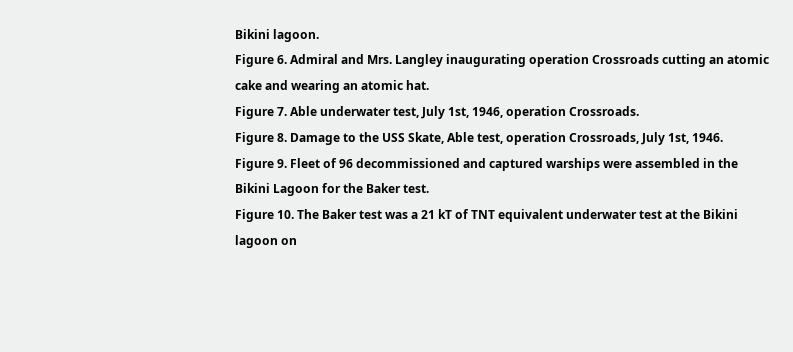Bikini lagoon.
Figure 6. Admiral and Mrs. Langley inaugurating operation Crossroads cutting an atomic
cake and wearing an atomic hat.
Figure 7. Able underwater test, July 1st, 1946, operation Crossroads.
Figure 8. Damage to the USS Skate, Able test, operation Crossroads, July 1st, 1946.
Figure 9. Fleet of 96 decommissioned and captured warships were assembled in the
Bikini Lagoon for the Baker test.
Figure 10. The Baker test was a 21 kT of TNT equivalent underwater test at the Bikini
lagoon on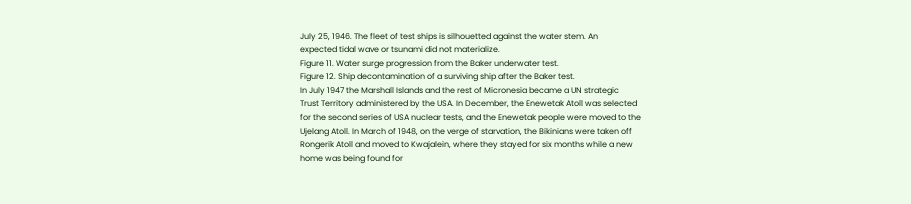July 25, 1946. The fleet of test ships is silhouetted against the water stem. An
expected tidal wave or tsunami did not materialize.
Figure 11. Water surge progression from the Baker underwater test.
Figure 12. Ship decontamination of a surviving ship after the Baker test.
In July 1947 the Marshall Islands and the rest of Micronesia became a UN strategic
Trust Territory administered by the USA. In December, the Enewetak Atoll was selected
for the second series of USA nuclear tests, and the Enewetak people were moved to the
Ujelang Atoll. In March of 1948, on the verge of starvation, the Bikinians were taken off
Rongerik Atoll and moved to Kwajalein, where they stayed for six months while a new
home was being found for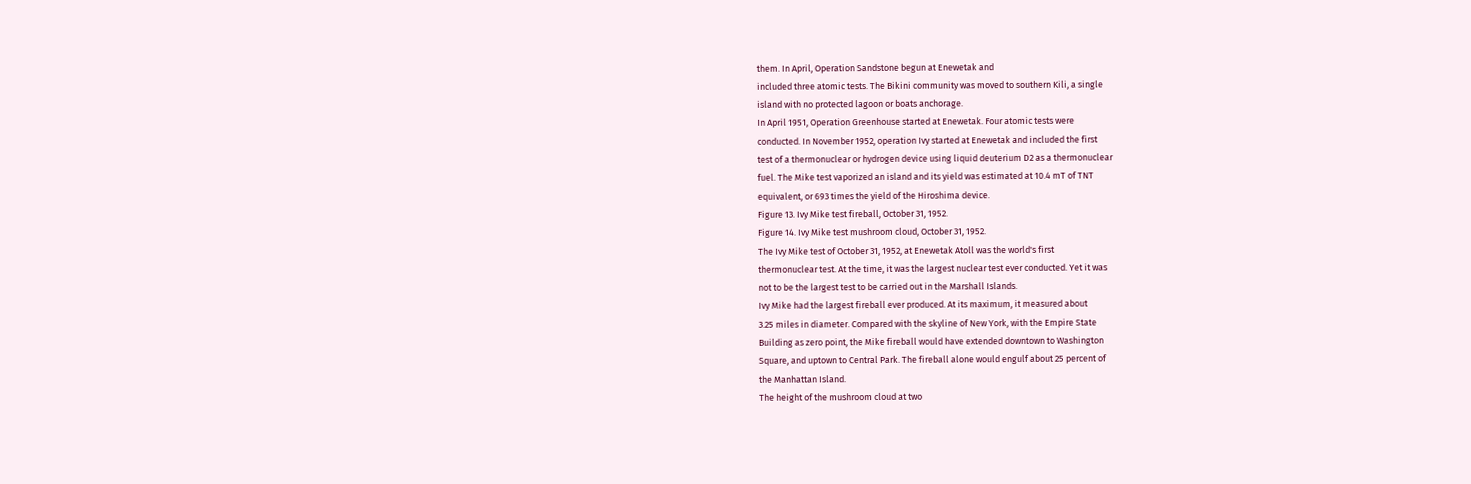them. In April, Operation Sandstone begun at Enewetak and
included three atomic tests. The Bikini community was moved to southern Kili, a single
island with no protected lagoon or boats anchorage.
In April 1951, Operation Greenhouse started at Enewetak. Four atomic tests were
conducted. In November 1952, operation Ivy started at Enewetak and included the first
test of a thermonuclear or hydrogen device using liquid deuterium D2 as a thermonuclear
fuel. The Mike test vaporized an island and its yield was estimated at 10.4 mT of TNT
equivalent, or 693 times the yield of the Hiroshima device.
Figure 13. Ivy Mike test fireball, October 31, 1952.
Figure 14. Ivy Mike test mushroom cloud, October 31, 1952.
The Ivy Mike test of October 31, 1952, at Enewetak Atoll was the world's first
thermonuclear test. At the time, it was the largest nuclear test ever conducted. Yet it was
not to be the largest test to be carried out in the Marshall Islands.
Ivy Mike had the largest fireball ever produced. At its maximum, it measured about
3.25 miles in diameter. Compared with the skyline of New York, with the Empire State
Building as zero point, the Mike fireball would have extended downtown to Washington
Square, and uptown to Central Park. The fireball alone would engulf about 25 percent of
the Manhattan Island.
The height of the mushroom cloud at two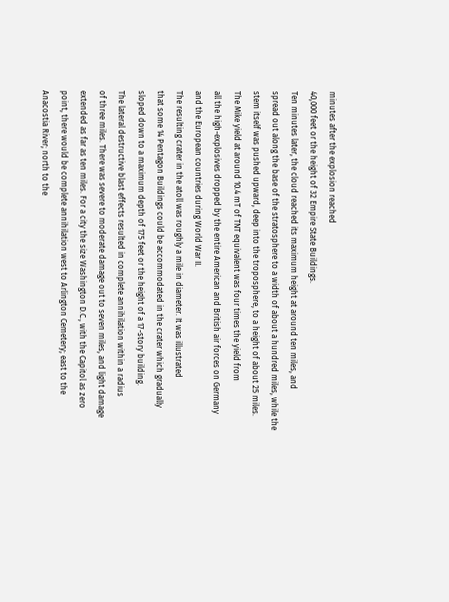minutes after the explosion reached
40,000 feet or the height of 32 Empire State Buildings.
Ten minutes later, the cloud reached its maximum height at around ten miles, and
spread out along the base of the stratosphere to a width of about a hundred miles, while the
stem itself was pushed upward, deep into the troposphere, to a height of about 25 miles.
The Mike yield at around 10.4 mT of TNT equivalent was four times the yield from
all the high-explosives dropped by the entire American and British air forces on Germany
and the European countries during World War II.
The resulting crater in the atoll was roughly a mile in diameter. It was illustrated
that some 14 Pentagon Buildings could be accommodated in the crater which gradually
sloped down to a maximum depth of 175 feet or the height of a 17-story building.
The lateral destructive blast effects resulted in complete annihilation within a radius
of three miles. There was severe to moderate damage out to seven miles, and light damage
extended as far as ten miles. For a city the size Washington D.C., with the Capitol as zero
point, there would be complete annihilation west to Arlington Cemetery; east to the
Anacostia River; north to the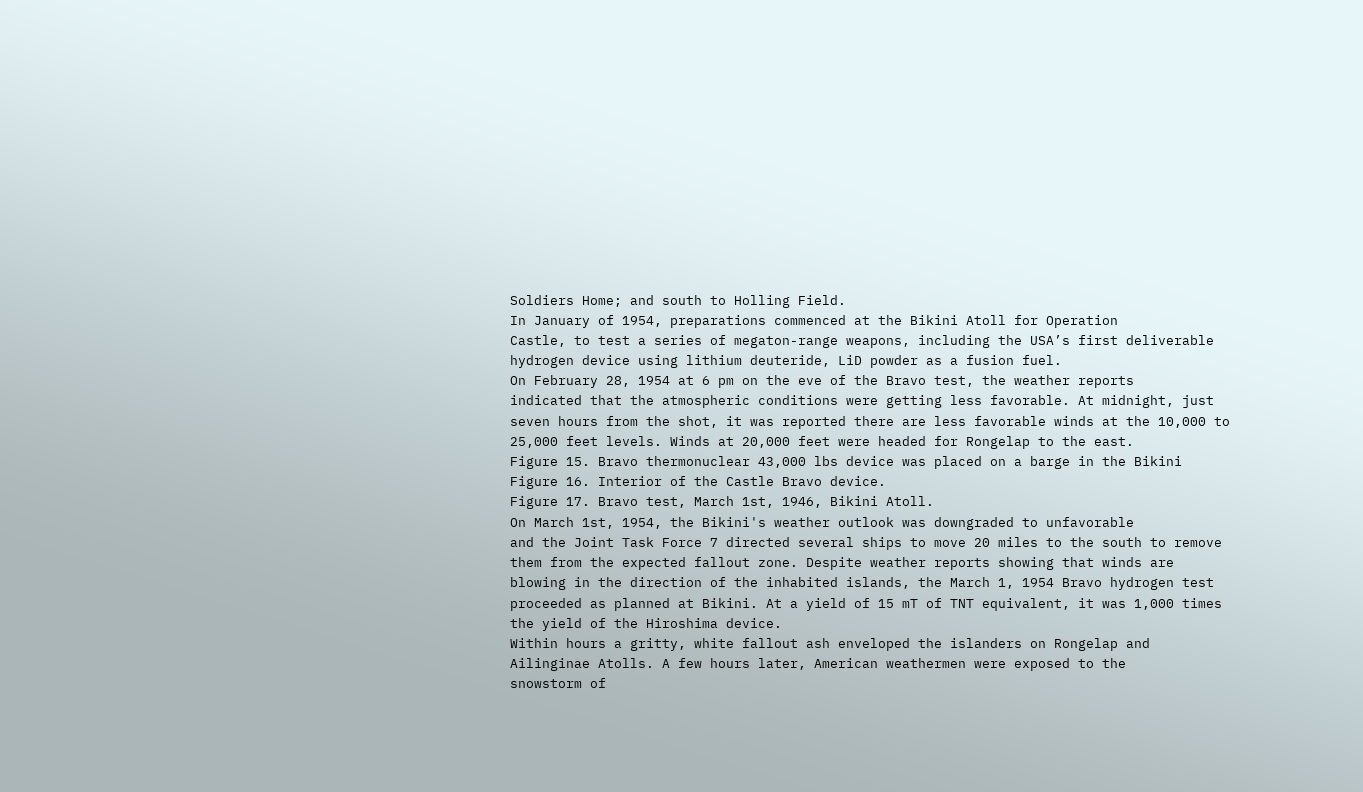Soldiers Home; and south to Holling Field.
In January of 1954, preparations commenced at the Bikini Atoll for Operation
Castle, to test a series of megaton-range weapons, including the USA’s first deliverable
hydrogen device using lithium deuteride, LiD powder as a fusion fuel.
On February 28, 1954 at 6 pm on the eve of the Bravo test, the weather reports
indicated that the atmospheric conditions were getting less favorable. At midnight, just
seven hours from the shot, it was reported there are less favorable winds at the 10,000 to
25,000 feet levels. Winds at 20,000 feet were headed for Rongelap to the east.
Figure 15. Bravo thermonuclear 43,000 lbs device was placed on a barge in the Bikini
Figure 16. Interior of the Castle Bravo device.
Figure 17. Bravo test, March 1st, 1946, Bikini Atoll.
On March 1st, 1954, the Bikini's weather outlook was downgraded to unfavorable
and the Joint Task Force 7 directed several ships to move 20 miles to the south to remove
them from the expected fallout zone. Despite weather reports showing that winds are
blowing in the direction of the inhabited islands, the March 1, 1954 Bravo hydrogen test
proceeded as planned at Bikini. At a yield of 15 mT of TNT equivalent, it was 1,000 times
the yield of the Hiroshima device.
Within hours a gritty, white fallout ash enveloped the islanders on Rongelap and
Ailinginae Atolls. A few hours later, American weathermen were exposed to the
snowstorm of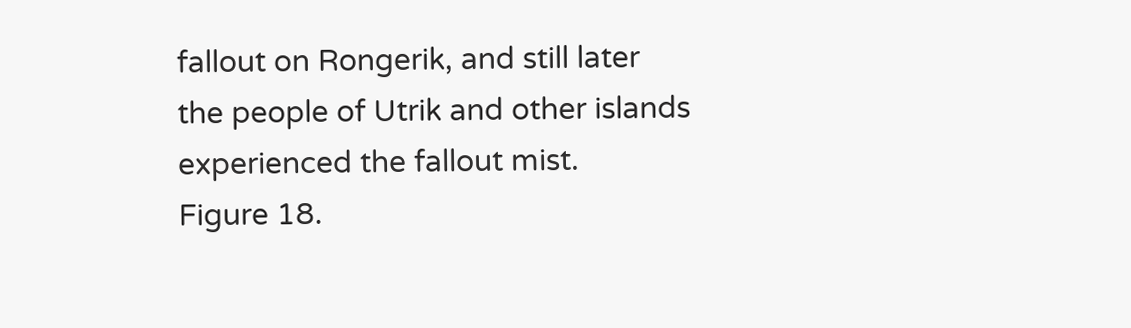fallout on Rongerik, and still later the people of Utrik and other islands
experienced the fallout mist.
Figure 18.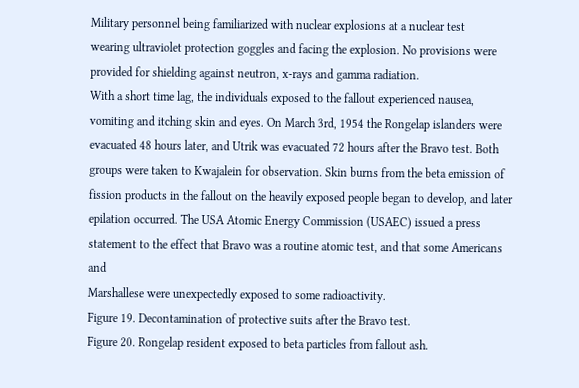Military personnel being familiarized with nuclear explosions at a nuclear test
wearing ultraviolet protection goggles and facing the explosion. No provisions were
provided for shielding against neutron, x-rays and gamma radiation.
With a short time lag, the individuals exposed to the fallout experienced nausea,
vomiting and itching skin and eyes. On March 3rd, 1954 the Rongelap islanders were
evacuated 48 hours later, and Utrik was evacuated 72 hours after the Bravo test. Both
groups were taken to Kwajalein for observation. Skin burns from the beta emission of
fission products in the fallout on the heavily exposed people began to develop, and later
epilation occurred. The USA Atomic Energy Commission (USAEC) issued a press
statement to the effect that Bravo was a routine atomic test, and that some Americans and
Marshallese were unexpectedly exposed to some radioactivity.
Figure 19. Decontamination of protective suits after the Bravo test.
Figure 20. Rongelap resident exposed to beta particles from fallout ash.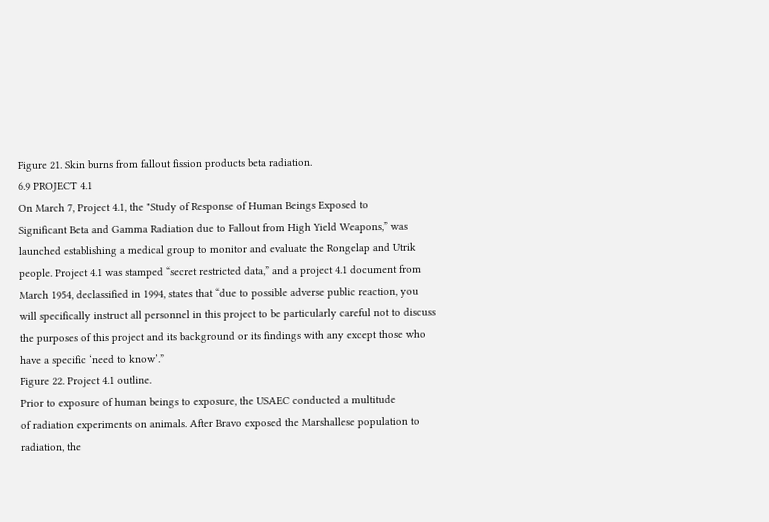Figure 21. Skin burns from fallout fission products beta radiation.
6.9 PROJECT 4.1
On March 7, Project 4.1, the "Study of Response of Human Beings Exposed to
Significant Beta and Gamma Radiation due to Fallout from High Yield Weapons,” was
launched establishing a medical group to monitor and evaluate the Rongelap and Utrik
people. Project 4.1 was stamped “secret restricted data,” and a project 4.1 document from
March 1954, declassified in 1994, states that “due to possible adverse public reaction, you
will specifically instruct all personnel in this project to be particularly careful not to discuss
the purposes of this project and its background or its findings with any except those who
have a specific ‘need to know’.”
Figure 22. Project 4.1 outline.
Prior to exposure of human beings to exposure, the USAEC conducted a multitude
of radiation experiments on animals. After Bravo exposed the Marshallese population to
radiation, the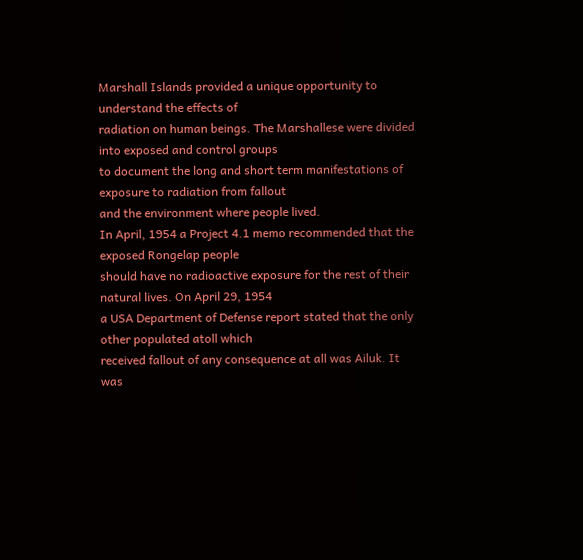Marshall Islands provided a unique opportunity to understand the effects of
radiation on human beings. The Marshallese were divided into exposed and control groups
to document the long and short term manifestations of exposure to radiation from fallout
and the environment where people lived.
In April, 1954 a Project 4.1 memo recommended that the exposed Rongelap people
should have no radioactive exposure for the rest of their natural lives. On April 29, 1954
a USA Department of Defense report stated that the only other populated atoll which
received fallout of any consequence at all was Ailuk. It was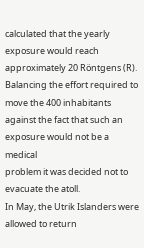calculated that the yearly
exposure would reach approximately 20 Röntgens (R). Balancing the effort required to
move the 400 inhabitants against the fact that such an exposure would not be a medical
problem it was decided not to evacuate the atoll.
In May, the Utrik Islanders were allowed to return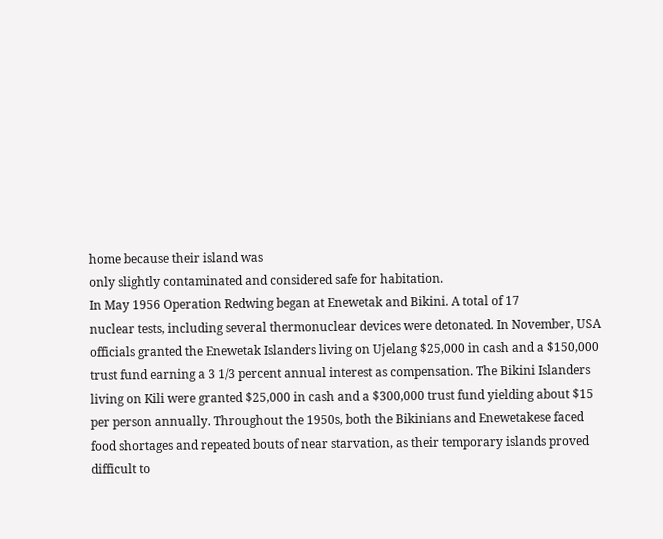home because their island was
only slightly contaminated and considered safe for habitation.
In May 1956 Operation Redwing began at Enewetak and Bikini. A total of 17
nuclear tests, including several thermonuclear devices were detonated. In November, USA
officials granted the Enewetak Islanders living on Ujelang $25,000 in cash and a $150,000
trust fund earning a 3 1/3 percent annual interest as compensation. The Bikini Islanders
living on Kili were granted $25,000 in cash and a $300,000 trust fund yielding about $15
per person annually. Throughout the 1950s, both the Bikinians and Enewetakese faced
food shortages and repeated bouts of near starvation, as their temporary islands proved
difficult to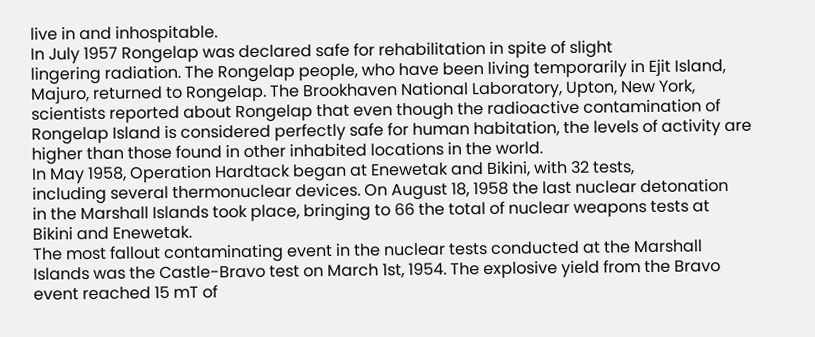live in and inhospitable.
In July 1957 Rongelap was declared safe for rehabilitation in spite of slight
lingering radiation. The Rongelap people, who have been living temporarily in Ejit Island,
Majuro, returned to Rongelap. The Brookhaven National Laboratory, Upton, New York,
scientists reported about Rongelap that even though the radioactive contamination of
Rongelap Island is considered perfectly safe for human habitation, the levels of activity are
higher than those found in other inhabited locations in the world.
In May 1958, Operation Hardtack began at Enewetak and Bikini, with 32 tests,
including several thermonuclear devices. On August 18, 1958 the last nuclear detonation
in the Marshall Islands took place, bringing to 66 the total of nuclear weapons tests at
Bikini and Enewetak.
The most fallout contaminating event in the nuclear tests conducted at the Marshall
Islands was the Castle-Bravo test on March 1st, 1954. The explosive yield from the Bravo
event reached 15 mT of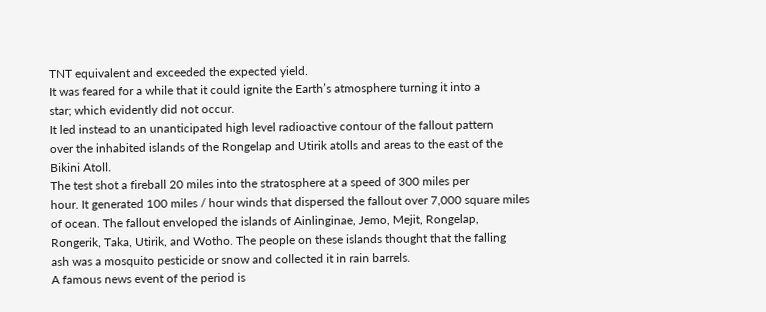TNT equivalent and exceeded the expected yield.
It was feared for a while that it could ignite the Earth’s atmosphere turning it into a
star; which evidently did not occur.
It led instead to an unanticipated high level radioactive contour of the fallout pattern
over the inhabited islands of the Rongelap and Utirik atolls and areas to the east of the
Bikini Atoll.
The test shot a fireball 20 miles into the stratosphere at a speed of 300 miles per
hour. It generated 100 miles / hour winds that dispersed the fallout over 7,000 square miles
of ocean. The fallout enveloped the islands of Ainlinginae, Jemo, Mejit, Rongelap,
Rongerik, Taka, Utirik, and Wotho. The people on these islands thought that the falling
ash was a mosquito pesticide or snow and collected it in rain barrels.
A famous news event of the period is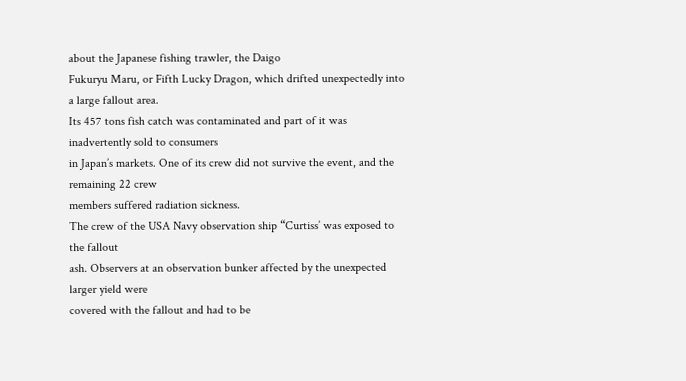about the Japanese fishing trawler, the Daigo
Fukuryu Maru, or Fifth Lucky Dragon, which drifted unexpectedly into a large fallout area.
Its 457 tons fish catch was contaminated and part of it was inadvertently sold to consumers
in Japan’s markets. One of its crew did not survive the event, and the remaining 22 crew
members suffered radiation sickness.
The crew of the USA Navy observation ship “Curtiss’ was exposed to the fallout
ash. Observers at an observation bunker affected by the unexpected larger yield were
covered with the fallout and had to be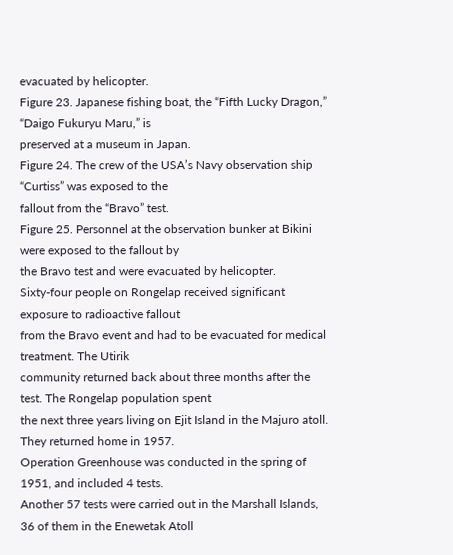evacuated by helicopter.
Figure 23. Japanese fishing boat, the “Fifth Lucky Dragon,” “Daigo Fukuryu Maru,” is
preserved at a museum in Japan.
Figure 24. The crew of the USA’s Navy observation ship “Curtiss” was exposed to the
fallout from the “Bravo” test.
Figure 25. Personnel at the observation bunker at Bikini were exposed to the fallout by
the Bravo test and were evacuated by helicopter.
Sixty-four people on Rongelap received significant exposure to radioactive fallout
from the Bravo event and had to be evacuated for medical treatment. The Utirik
community returned back about three months after the test. The Rongelap population spent
the next three years living on Ejit Island in the Majuro atoll. They returned home in 1957.
Operation Greenhouse was conducted in the spring of 1951, and included 4 tests.
Another 57 tests were carried out in the Marshall Islands, 36 of them in the Enewetak Atoll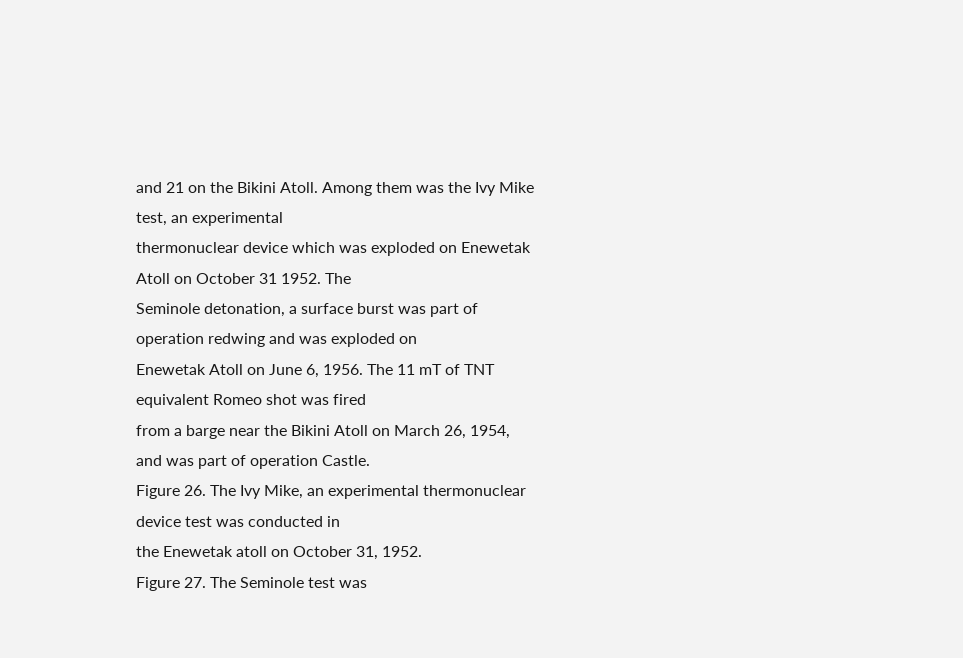and 21 on the Bikini Atoll. Among them was the Ivy Mike test, an experimental
thermonuclear device which was exploded on Enewetak Atoll on October 31 1952. The
Seminole detonation, a surface burst was part of operation redwing and was exploded on
Enewetak Atoll on June 6, 1956. The 11 mT of TNT equivalent Romeo shot was fired
from a barge near the Bikini Atoll on March 26, 1954, and was part of operation Castle.
Figure 26. The Ivy Mike, an experimental thermonuclear device test was conducted in
the Enewetak atoll on October 31, 1952.
Figure 27. The Seminole test was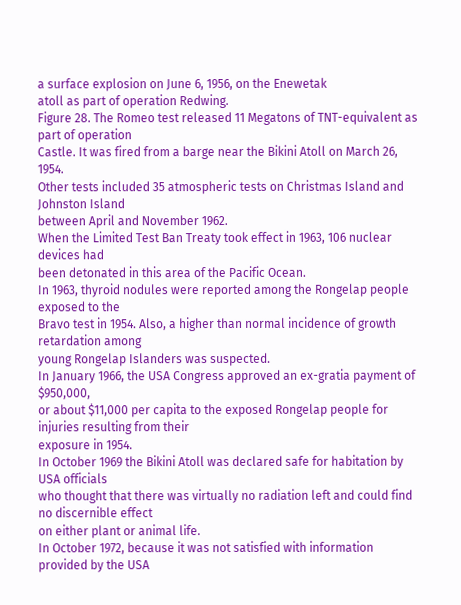a surface explosion on June 6, 1956, on the Enewetak
atoll as part of operation Redwing.
Figure 28. The Romeo test released 11 Megatons of TNT-equivalent as part of operation
Castle. It was fired from a barge near the Bikini Atoll on March 26, 1954.
Other tests included 35 atmospheric tests on Christmas Island and Johnston Island
between April and November 1962.
When the Limited Test Ban Treaty took effect in 1963, 106 nuclear devices had
been detonated in this area of the Pacific Ocean.
In 1963, thyroid nodules were reported among the Rongelap people exposed to the
Bravo test in 1954. Also, a higher than normal incidence of growth retardation among
young Rongelap Islanders was suspected.
In January 1966, the USA Congress approved an ex-gratia payment of $950,000,
or about $11,000 per capita to the exposed Rongelap people for injuries resulting from their
exposure in 1954.
In October 1969 the Bikini Atoll was declared safe for habitation by USA officials
who thought that there was virtually no radiation left and could find no discernible effect
on either plant or animal life.
In October 1972, because it was not satisfied with information provided by the USA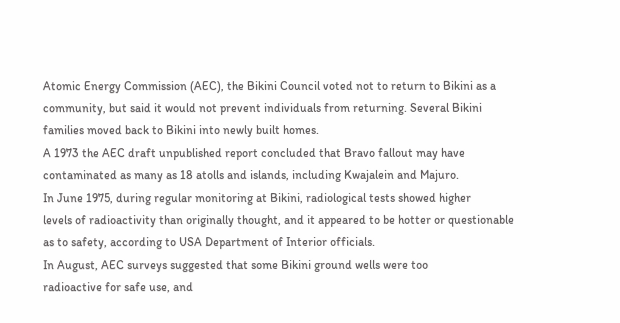Atomic Energy Commission (AEC), the Bikini Council voted not to return to Bikini as a
community, but said it would not prevent individuals from returning. Several Bikini
families moved back to Bikini into newly built homes.
A 1973 the AEC draft unpublished report concluded that Bravo fallout may have
contaminated as many as 18 atolls and islands, including Kwajalein and Majuro.
In June 1975, during regular monitoring at Bikini, radiological tests showed higher
levels of radioactivity than originally thought, and it appeared to be hotter or questionable
as to safety, according to USA Department of Interior officials.
In August, AEC surveys suggested that some Bikini ground wells were too
radioactive for safe use, and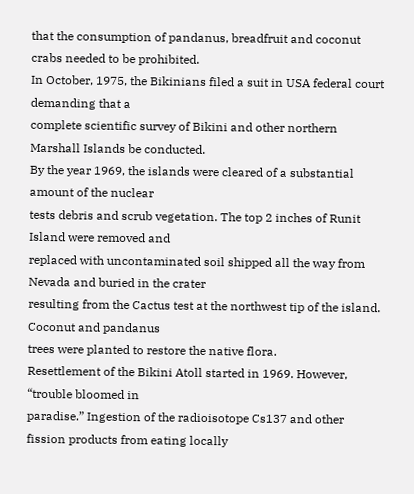that the consumption of pandanus, breadfruit and coconut
crabs needed to be prohibited.
In October, 1975, the Bikinians filed a suit in USA federal court demanding that a
complete scientific survey of Bikini and other northern Marshall Islands be conducted.
By the year 1969, the islands were cleared of a substantial amount of the nuclear
tests debris and scrub vegetation. The top 2 inches of Runit Island were removed and
replaced with uncontaminated soil shipped all the way from Nevada and buried in the crater
resulting from the Cactus test at the northwest tip of the island. Coconut and pandanus
trees were planted to restore the native flora.
Resettlement of the Bikini Atoll started in 1969. However, “trouble bloomed in
paradise.” Ingestion of the radioisotope Cs137 and other fission products from eating locally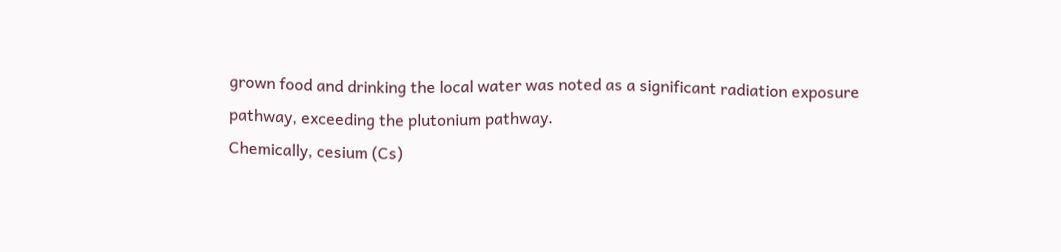grown food and drinking the local water was noted as a significant radiation exposure
pathway, exceeding the plutonium pathway.
Chemically, cesium (Cs)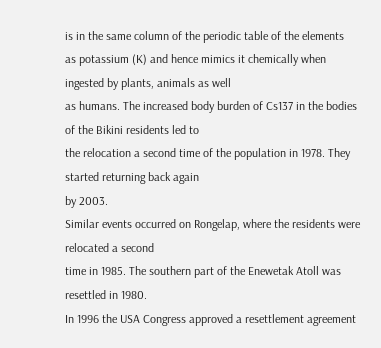is in the same column of the periodic table of the elements
as potassium (K) and hence mimics it chemically when ingested by plants, animals as well
as humans. The increased body burden of Cs137 in the bodies of the Bikini residents led to
the relocation a second time of the population in 1978. They started returning back again
by 2003.
Similar events occurred on Rongelap, where the residents were relocated a second
time in 1985. The southern part of the Enewetak Atoll was resettled in 1980.
In 1996 the USA Congress approved a resettlement agreement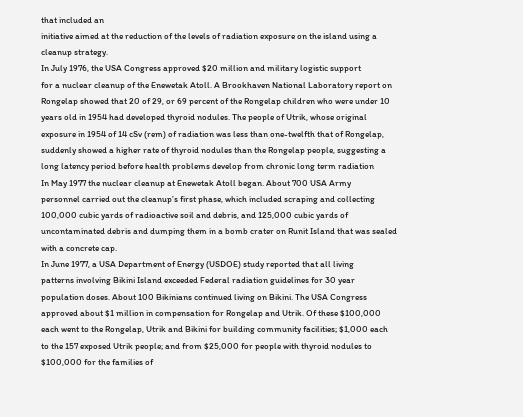that included an
initiative aimed at the reduction of the levels of radiation exposure on the island using a
cleanup strategy.
In July 1976, the USA Congress approved $20 million and military logistic support
for a nuclear cleanup of the Enewetak Atoll. A Brookhaven National Laboratory report on
Rongelap showed that 20 of 29, or 69 percent of the Rongelap children who were under 10
years old in 1954 had developed thyroid nodules. The people of Utrik, whose original
exposure in 1954 of 14 cSv (rem) of radiation was less than one-twelfth that of Rongelap,
suddenly showed a higher rate of thyroid nodules than the Rongelap people, suggesting a
long latency period before health problems develop from chronic long term radiation
In May 1977 the nuclear cleanup at Enewetak Atoll began. About 700 USA Army
personnel carried out the cleanup’s first phase, which included scraping and collecting
100,000 cubic yards of radioactive soil and debris, and 125,000 cubic yards of
uncontaminated debris and dumping them in a bomb crater on Runit Island that was sealed
with a concrete cap.
In June 1977, a USA Department of Energy (USDOE) study reported that all living
patterns involving Bikini Island exceeded Federal radiation guidelines for 30 year
population doses. About 100 Bikinians continued living on Bikini. The USA Congress
approved about $1 million in compensation for Rongelap and Utrik. Of these $100,000
each went to the Rongelap, Utrik and Bikini for building community facilities; $1,000 each
to the 157 exposed Utrik people; and from $25,000 for people with thyroid nodules to
$100,000 for the families of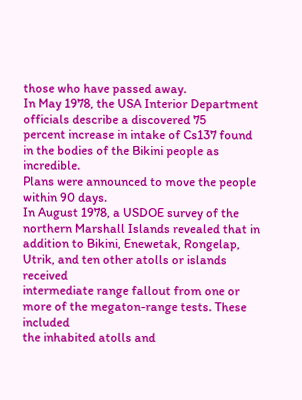those who have passed away.
In May 1978, the USA Interior Department officials describe a discovered 75
percent increase in intake of Cs137 found in the bodies of the Bikini people as incredible.
Plans were announced to move the people within 90 days.
In August 1978, a USDOE survey of the northern Marshall Islands revealed that in
addition to Bikini, Enewetak, Rongelap, Utrik, and ten other atolls or islands received
intermediate range fallout from one or more of the megaton-range tests. These included
the inhabited atolls and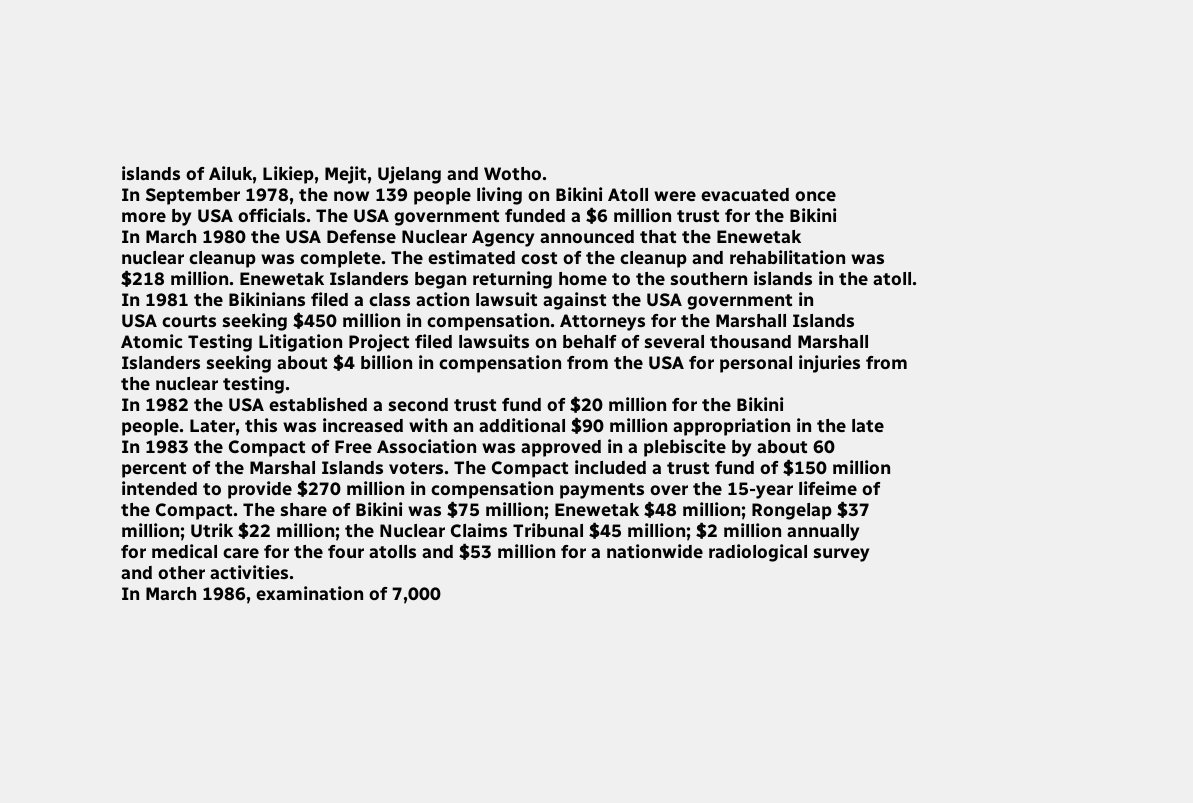islands of Ailuk, Likiep, Mejit, Ujelang and Wotho.
In September 1978, the now 139 people living on Bikini Atoll were evacuated once
more by USA officials. The USA government funded a $6 million trust for the Bikini
In March 1980 the USA Defense Nuclear Agency announced that the Enewetak
nuclear cleanup was complete. The estimated cost of the cleanup and rehabilitation was
$218 million. Enewetak Islanders began returning home to the southern islands in the atoll.
In 1981 the Bikinians filed a class action lawsuit against the USA government in
USA courts seeking $450 million in compensation. Attorneys for the Marshall Islands
Atomic Testing Litigation Project filed lawsuits on behalf of several thousand Marshall
Islanders seeking about $4 billion in compensation from the USA for personal injuries from
the nuclear testing.
In 1982 the USA established a second trust fund of $20 million for the Bikini
people. Later, this was increased with an additional $90 million appropriation in the late
In 1983 the Compact of Free Association was approved in a plebiscite by about 60
percent of the Marshal Islands voters. The Compact included a trust fund of $150 million
intended to provide $270 million in compensation payments over the 15-year lifeime of
the Compact. The share of Bikini was $75 million; Enewetak $48 million; Rongelap $37
million; Utrik $22 million; the Nuclear Claims Tribunal $45 million; $2 million annually
for medical care for the four atolls and $53 million for a nationwide radiological survey
and other activities.
In March 1986, examination of 7,000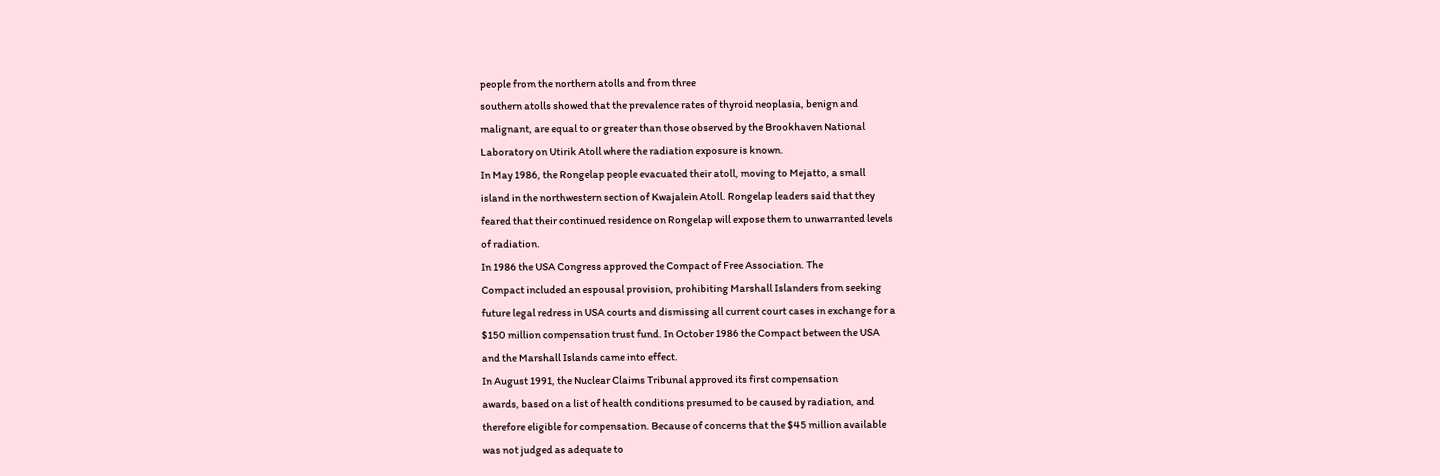people from the northern atolls and from three
southern atolls showed that the prevalence rates of thyroid neoplasia, benign and
malignant, are equal to or greater than those observed by the Brookhaven National
Laboratory on Utirik Atoll where the radiation exposure is known.
In May 1986, the Rongelap people evacuated their atoll, moving to Mejatto, a small
island in the northwestern section of Kwajalein Atoll. Rongelap leaders said that they
feared that their continued residence on Rongelap will expose them to unwarranted levels
of radiation.
In 1986 the USA Congress approved the Compact of Free Association. The
Compact included an espousal provision, prohibiting Marshall Islanders from seeking
future legal redress in USA courts and dismissing all current court cases in exchange for a
$150 million compensation trust fund. In October 1986 the Compact between the USA
and the Marshall Islands came into effect.
In August 1991, the Nuclear Claims Tribunal approved its first compensation
awards, based on a list of health conditions presumed to be caused by radiation, and
therefore eligible for compensation. Because of concerns that the $45 million available
was not judged as adequate to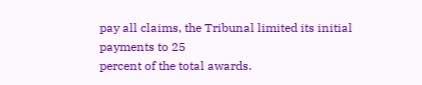pay all claims, the Tribunal limited its initial payments to 25
percent of the total awards.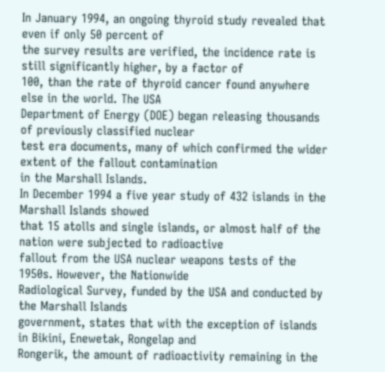In January 1994, an ongoing thyroid study revealed that even if only 50 percent of
the survey results are verified, the incidence rate is still significantly higher, by a factor of
100, than the rate of thyroid cancer found anywhere else in the world. The USA
Department of Energy (DOE) began releasing thousands of previously classified nuclear
test era documents, many of which confirmed the wider extent of the fallout contamination
in the Marshall Islands.
In December 1994 a five year study of 432 islands in the Marshall Islands showed
that 15 atolls and single islands, or almost half of the nation were subjected to radioactive
fallout from the USA nuclear weapons tests of the 1950s. However, the Nationwide
Radiological Survey, funded by the USA and conducted by the Marshall Islands
government, states that with the exception of islands in Bikini, Enewetak, Rongelap and
Rongerik, the amount of radioactivity remaining in the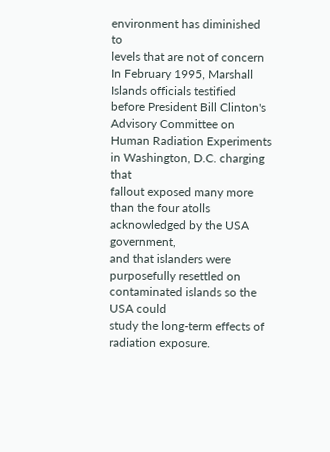environment has diminished to
levels that are not of concern
In February 1995, Marshall Islands officials testified before President Bill Clinton's
Advisory Committee on Human Radiation Experiments in Washington, D.C. charging that
fallout exposed many more than the four atolls acknowledged by the USA government,
and that islanders were purposefully resettled on contaminated islands so the USA could
study the long-term effects of radiation exposure.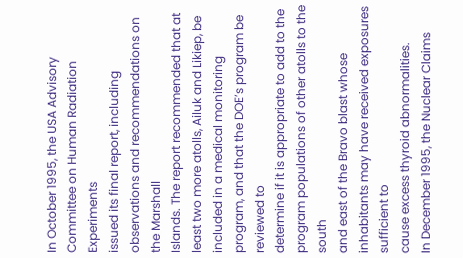In October 1995, the USA Advisory Committee on Human Radiation Experiments
issued its final report, including observations and recommendations on the Marshall
Islands. The report recommended that at least two more atolls, Ailuk and Likiep, be
included in a medical monitoring program, and that the DOE’s program be reviewed to
determine if it is appropriate to add to the program populations of other atolls to the south
and east of the Bravo blast whose inhabitants may have received exposures sufficient to
cause excess thyroid abnormalities.
In December 1995, the Nuclear Claims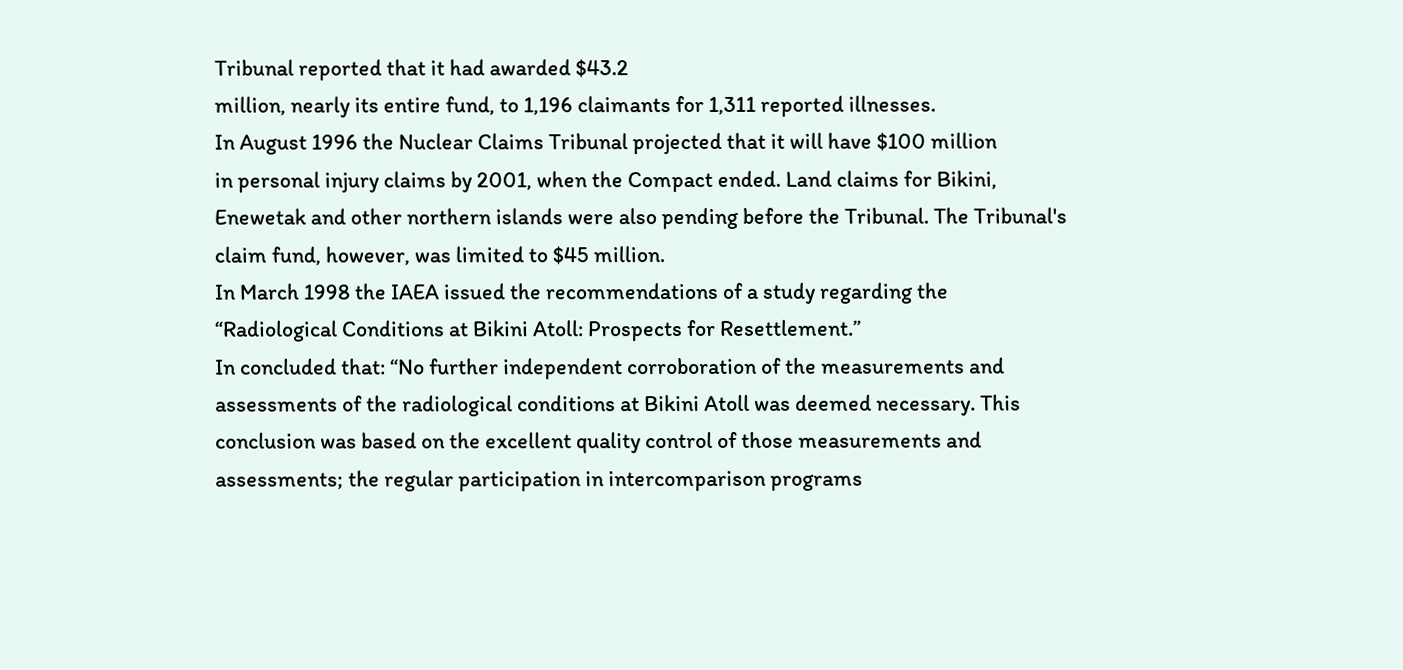Tribunal reported that it had awarded $43.2
million, nearly its entire fund, to 1,196 claimants for 1,311 reported illnesses.
In August 1996 the Nuclear Claims Tribunal projected that it will have $100 million
in personal injury claims by 2001, when the Compact ended. Land claims for Bikini,
Enewetak and other northern islands were also pending before the Tribunal. The Tribunal's
claim fund, however, was limited to $45 million.
In March 1998 the IAEA issued the recommendations of a study regarding the
“Radiological Conditions at Bikini Atoll: Prospects for Resettlement.”
In concluded that: “No further independent corroboration of the measurements and
assessments of the radiological conditions at Bikini Atoll was deemed necessary. This
conclusion was based on the excellent quality control of those measurements and
assessments; the regular participation in intercomparison programs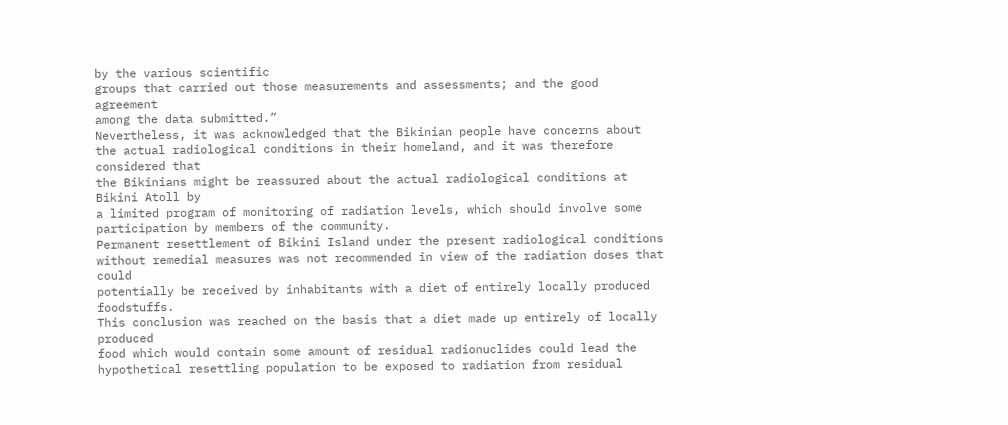by the various scientific
groups that carried out those measurements and assessments; and the good agreement
among the data submitted.”
Nevertheless, it was acknowledged that the Bikinian people have concerns about
the actual radiological conditions in their homeland, and it was therefore considered that
the Bikinians might be reassured about the actual radiological conditions at Bikini Atoll by
a limited program of monitoring of radiation levels, which should involve some
participation by members of the community.
Permanent resettlement of Bikini Island under the present radiological conditions
without remedial measures was not recommended in view of the radiation doses that could
potentially be received by inhabitants with a diet of entirely locally produced foodstuffs.
This conclusion was reached on the basis that a diet made up entirely of locally produced
food which would contain some amount of residual radionuclides could lead the
hypothetical resettling population to be exposed to radiation from residual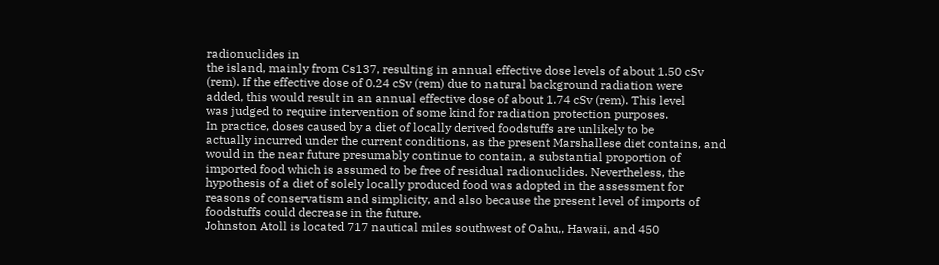radionuclides in
the island, mainly from Cs137, resulting in annual effective dose levels of about 1.50 cSv
(rem). If the effective dose of 0.24 cSv (rem) due to natural background radiation were
added, this would result in an annual effective dose of about 1.74 cSv (rem). This level
was judged to require intervention of some kind for radiation protection purposes.
In practice, doses caused by a diet of locally derived foodstuffs are unlikely to be
actually incurred under the current conditions, as the present Marshallese diet contains, and
would in the near future presumably continue to contain, a substantial proportion of
imported food which is assumed to be free of residual radionuclides. Nevertheless, the
hypothesis of a diet of solely locally produced food was adopted in the assessment for
reasons of conservatism and simplicity, and also because the present level of imports of
foodstuffs could decrease in the future.
Johnston Atoll is located 717 nautical miles southwest of Oahu,, Hawaii, and 450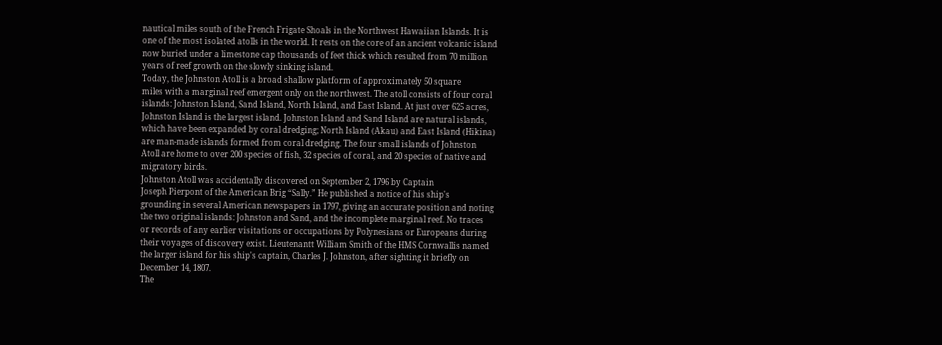nautical miles south of the French Frigate Shoals in the Northwest Hawaiian Islands. It is
one of the most isolated atolls in the world. It rests on the core of an ancient volcanic island
now buried under a limestone cap thousands of feet thick which resulted from 70 million
years of reef growth on the slowly sinking island.
Today, the Johnston Atoll is a broad shallow platform of approximately 50 square
miles with a marginal reef emergent only on the northwest. The atoll consists of four coral
islands: Johnston Island, Sand Island, North Island, and East Island. At just over 625 acres,
Johnston Island is the largest island. Johnston Island and Sand Island are natural islands,
which have been expanded by coral dredging; North Island (Akau) and East Island (Hikina)
are man-made islands formed from coral dredging. The four small islands of Johnston
Atoll are home to over 200 species of fish, 32 species of coral, and 20 species of native and
migratory birds.
Johnston Atoll was accidentally discovered on September 2, 1796 by Captain
Joseph Pierpont of the American Brig “Sally.” He published a notice of his ship's
grounding in several American newspapers in 1797, giving an accurate position and noting
the two original islands: Johnston and Sand, and the incomplete marginal reef. No traces
or records of any earlier visitations or occupations by Polynesians or Europeans during
their voyages of discovery exist. Lieutenantt William Smith of the HMS Cornwallis named
the larger island for his ship's captain, Charles J. Johnston, after sighting it briefly on
December 14, 1807.
The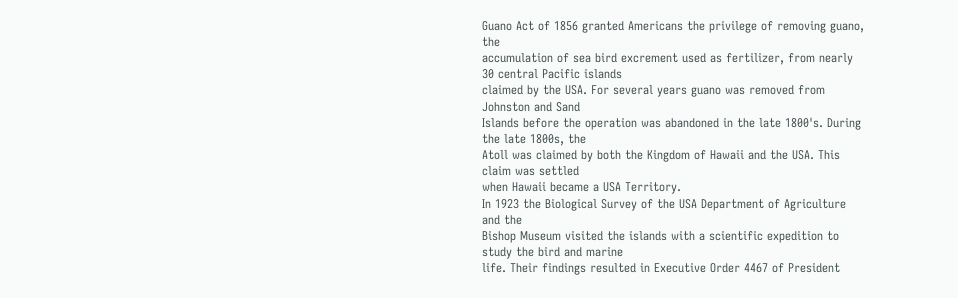Guano Act of 1856 granted Americans the privilege of removing guano, the
accumulation of sea bird excrement used as fertilizer, from nearly 30 central Pacific islands
claimed by the USA. For several years guano was removed from Johnston and Sand
Islands before the operation was abandoned in the late 1800's. During the late 1800s, the
Atoll was claimed by both the Kingdom of Hawaii and the USA. This claim was settled
when Hawaii became a USA Territory.
In 1923 the Biological Survey of the USA Department of Agriculture and the
Bishop Museum visited the islands with a scientific expedition to study the bird and marine
life. Their findings resulted in Executive Order 4467 of President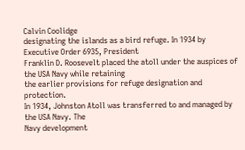Calvin Coolidge
designating the islands as a bird refuge. In 1934 by Executive Order 6935, President
Franklin D. Roosevelt placed the atoll under the auspices of the USA Navy while retaining
the earlier provisions for refuge designation and protection.
In 1934, Johnston Atoll was transferred to and managed by the USA Navy. The
Navy development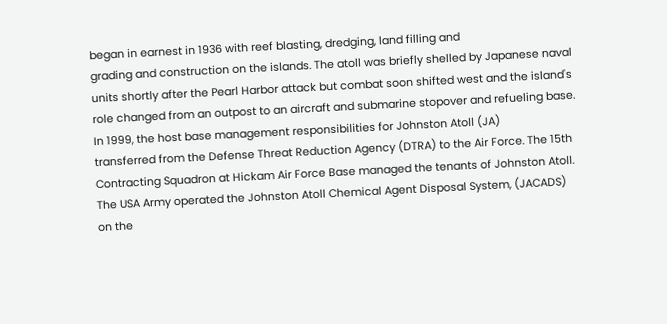began in earnest in 1936 with reef blasting, dredging, land filling and
grading and construction on the islands. The atoll was briefly shelled by Japanese naval
units shortly after the Pearl Harbor attack but combat soon shifted west and the island's
role changed from an outpost to an aircraft and submarine stopover and refueling base.
In 1999, the host base management responsibilities for Johnston Atoll (JA)
transferred from the Defense Threat Reduction Agency (DTRA) to the Air Force. The 15th
Contracting Squadron at Hickam Air Force Base managed the tenants of Johnston Atoll.
The USA Army operated the Johnston Atoll Chemical Agent Disposal System, (JACADS)
on the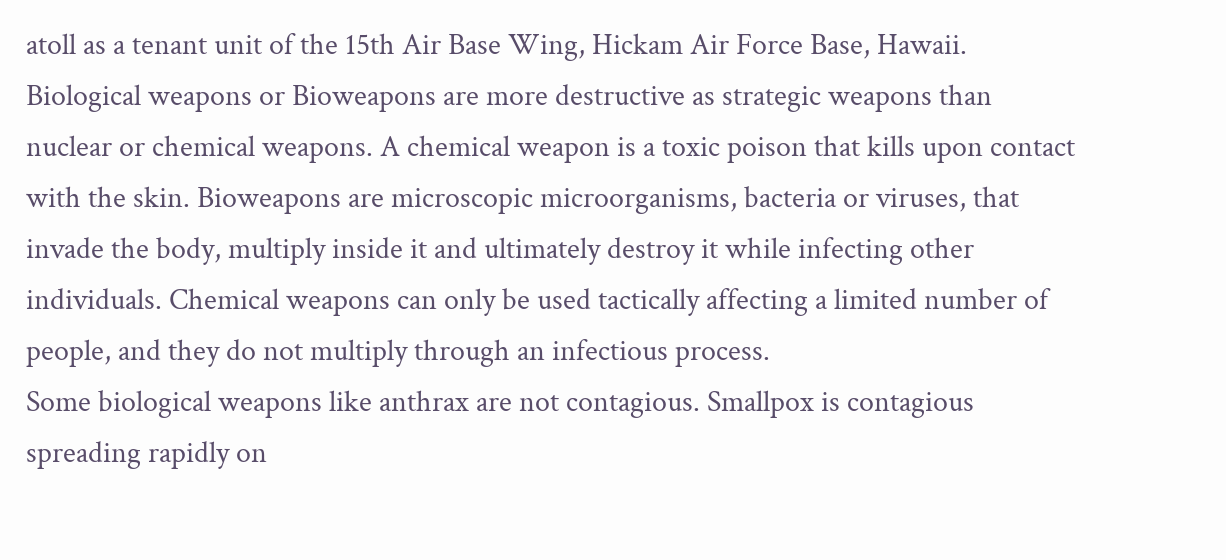atoll as a tenant unit of the 15th Air Base Wing, Hickam Air Force Base, Hawaii.
Biological weapons or Bioweapons are more destructive as strategic weapons than
nuclear or chemical weapons. A chemical weapon is a toxic poison that kills upon contact
with the skin. Bioweapons are microscopic microorganisms, bacteria or viruses, that
invade the body, multiply inside it and ultimately destroy it while infecting other
individuals. Chemical weapons can only be used tactically affecting a limited number of
people, and they do not multiply through an infectious process.
Some biological weapons like anthrax are not contagious. Smallpox is contagious
spreading rapidly on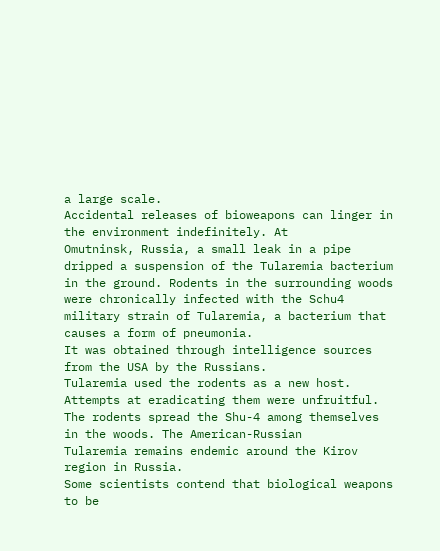a large scale.
Accidental releases of bioweapons can linger in the environment indefinitely. At
Omutninsk, Russia, a small leak in a pipe dripped a suspension of the Tularemia bacterium
in the ground. Rodents in the surrounding woods were chronically infected with the Schu4 military strain of Tularemia, a bacterium that causes a form of pneumonia.
It was obtained through intelligence sources from the USA by the Russians.
Tularemia used the rodents as a new host. Attempts at eradicating them were unfruitful.
The rodents spread the Shu-4 among themselves in the woods. The American-Russian
Tularemia remains endemic around the Kirov region in Russia.
Some scientists contend that biological weapons to be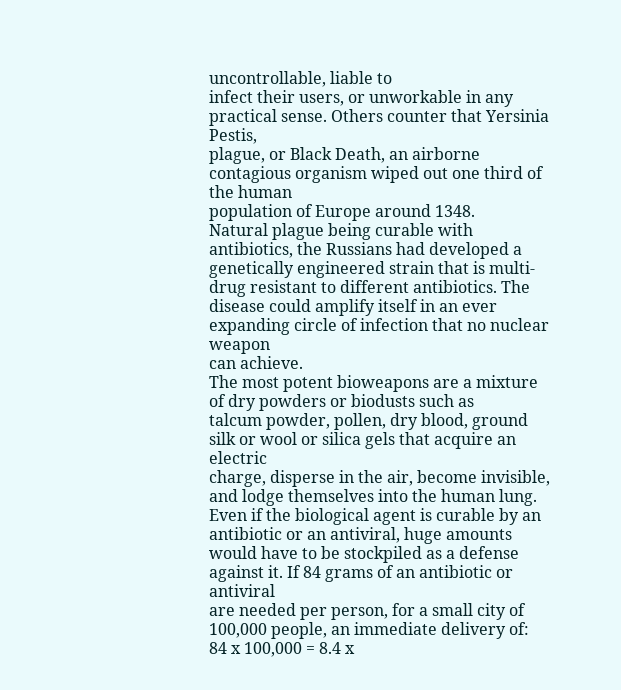uncontrollable, liable to
infect their users, or unworkable in any practical sense. Others counter that Yersinia Pestis,
plague, or Black Death, an airborne contagious organism wiped out one third of the human
population of Europe around 1348.
Natural plague being curable with antibiotics, the Russians had developed a
genetically engineered strain that is multi-drug resistant to different antibiotics. The
disease could amplify itself in an ever expanding circle of infection that no nuclear weapon
can achieve.
The most potent bioweapons are a mixture of dry powders or biodusts such as
talcum powder, pollen, dry blood, ground silk or wool or silica gels that acquire an electric
charge, disperse in the air, become invisible, and lodge themselves into the human lung.
Even if the biological agent is curable by an antibiotic or an antiviral, huge amounts
would have to be stockpiled as a defense against it. If 84 grams of an antibiotic or antiviral
are needed per person, for a small city of 100,000 people, an immediate delivery of:
84 x 100,000 = 8.4 x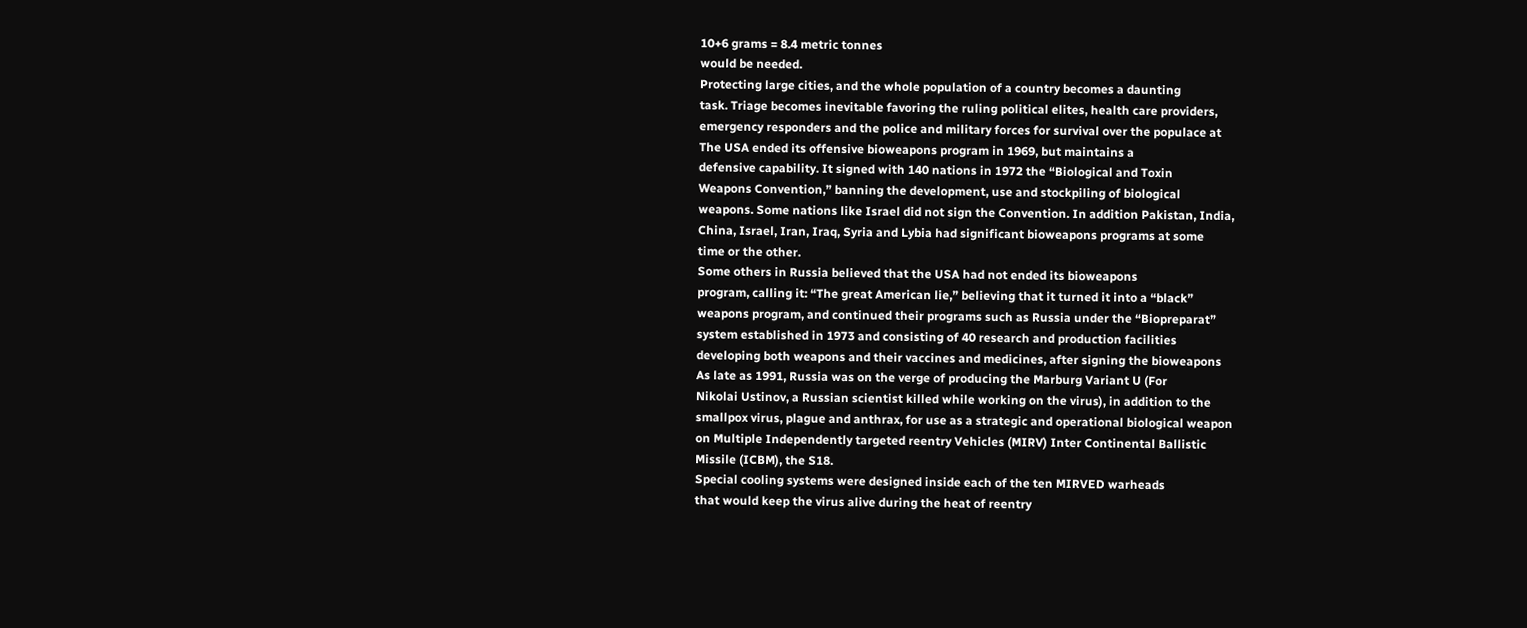10+6 grams = 8.4 metric tonnes
would be needed.
Protecting large cities, and the whole population of a country becomes a daunting
task. Triage becomes inevitable favoring the ruling political elites, health care providers,
emergency responders and the police and military forces for survival over the populace at
The USA ended its offensive bioweapons program in 1969, but maintains a
defensive capability. It signed with 140 nations in 1972 the “Biological and Toxin
Weapons Convention,” banning the development, use and stockpiling of biological
weapons. Some nations like Israel did not sign the Convention. In addition Pakistan, India,
China, Israel, Iran, Iraq, Syria and Lybia had significant bioweapons programs at some
time or the other.
Some others in Russia believed that the USA had not ended its bioweapons
program, calling it: “The great American lie,” believing that it turned it into a “black”
weapons program, and continued their programs such as Russia under the “Biopreparat”
system established in 1973 and consisting of 40 research and production facilities
developing both weapons and their vaccines and medicines, after signing the bioweapons
As late as 1991, Russia was on the verge of producing the Marburg Variant U (For
Nikolai Ustinov, a Russian scientist killed while working on the virus), in addition to the
smallpox virus, plague and anthrax, for use as a strategic and operational biological weapon
on Multiple Independently targeted reentry Vehicles (MIRV) Inter Continental Ballistic
Missile (ICBM), the S18.
Special cooling systems were designed inside each of the ten MIRVED warheads
that would keep the virus alive during the heat of reentry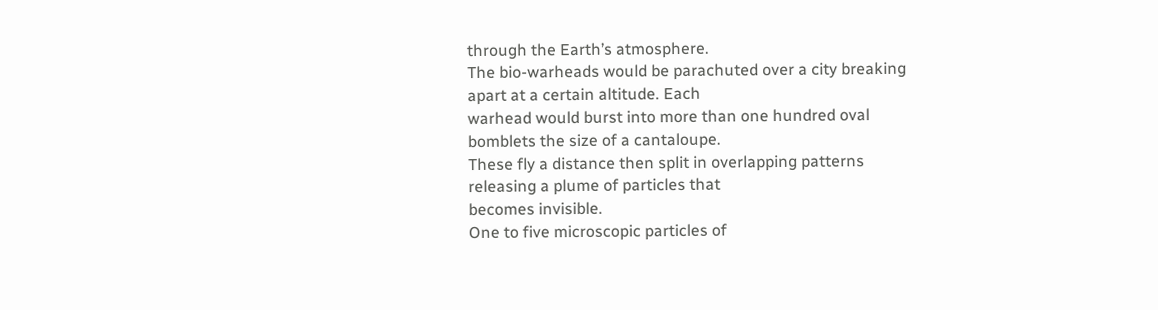through the Earth’s atmosphere.
The bio-warheads would be parachuted over a city breaking apart at a certain altitude. Each
warhead would burst into more than one hundred oval bomblets the size of a cantaloupe.
These fly a distance then split in overlapping patterns releasing a plume of particles that
becomes invisible.
One to five microscopic particles of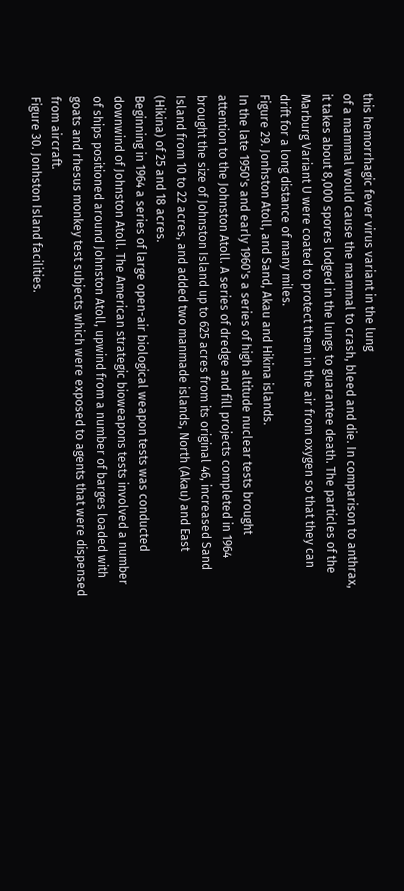this hemorrhagic fever virus variant in the lung
of a mammal would cause the mammal to crash, bleed and die. In comparison to anthrax,
it takes about 8,000 spores lodged in the lungs to guarantee death. The particles of the
Marburg Variant U were coated to protect them in the air from oxygen so that they can
drift for a long distance of many miles.
Figure 29. Jonhston Atoll, and Sand, Akau and Hikina islands.
In the late 1950's and early 1960's a series of high altitude nuclear tests brought
attention to the Johnston Atoll. A series of dredge and fill projects completed in 1964
brought the size of Johnston Island up to 625 acres from its original 46, increased Sand
Island from 10 to 22 acres, and added two manmade islands, North (Akau) and East
(Hikina) of 25 and 18 acres.
Beginning in 1964 a series of large open-air biological weapon tests was conducted
downwind of Johnston Atoll. The American strategic bioweapons tests involved a number
of ships positioned around Johnston Atoll, upwind from a number of barges loaded with
goats and rhesus monkey test subjects which were exposed to agents that were dispensed
from aircraft.
Figure 30. Jonhston Island facilities.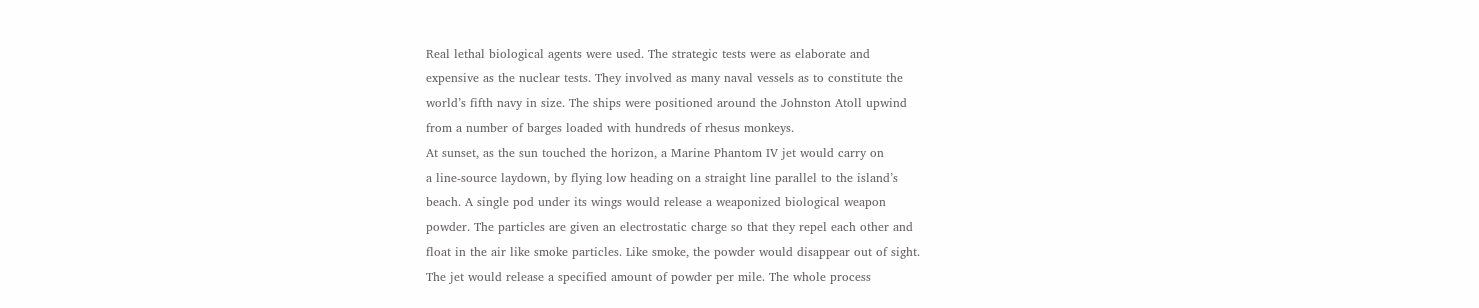Real lethal biological agents were used. The strategic tests were as elaborate and
expensive as the nuclear tests. They involved as many naval vessels as to constitute the
world’s fifth navy in size. The ships were positioned around the Johnston Atoll upwind
from a number of barges loaded with hundreds of rhesus monkeys.
At sunset, as the sun touched the horizon, a Marine Phantom IV jet would carry on
a line-source laydown, by flying low heading on a straight line parallel to the island’s
beach. A single pod under its wings would release a weaponized biological weapon
powder. The particles are given an electrostatic charge so that they repel each other and
float in the air like smoke particles. Like smoke, the powder would disappear out of sight.
The jet would release a specified amount of powder per mile. The whole process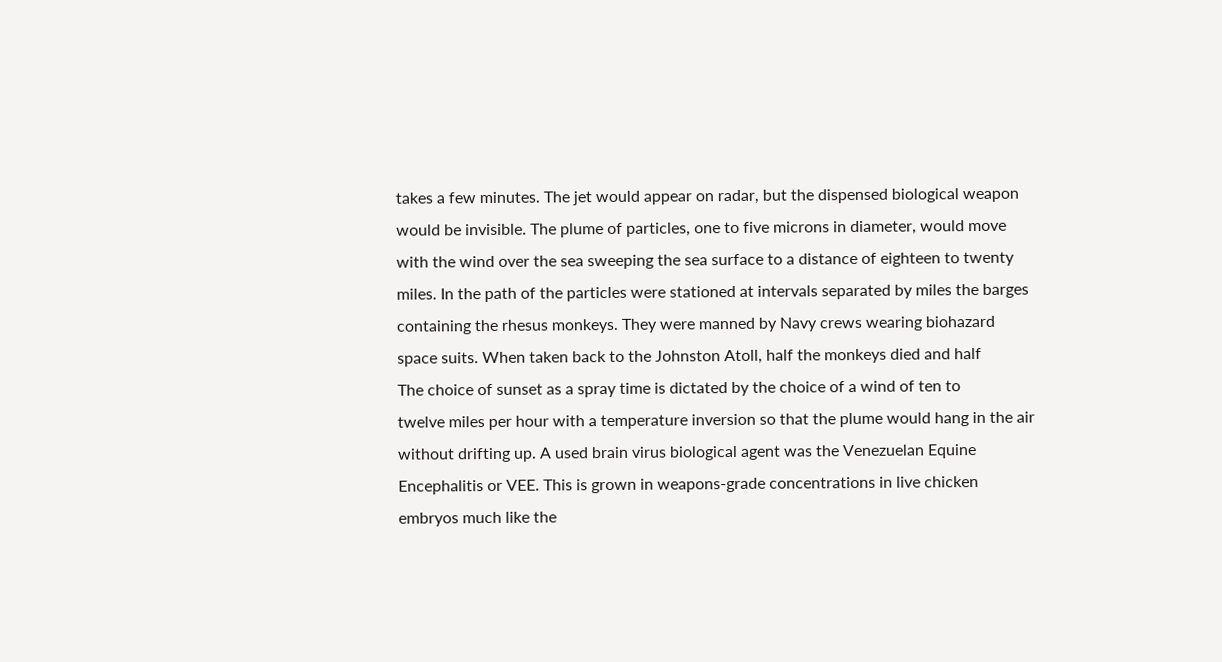takes a few minutes. The jet would appear on radar, but the dispensed biological weapon
would be invisible. The plume of particles, one to five microns in diameter, would move
with the wind over the sea sweeping the sea surface to a distance of eighteen to twenty
miles. In the path of the particles were stationed at intervals separated by miles the barges
containing the rhesus monkeys. They were manned by Navy crews wearing biohazard
space suits. When taken back to the Johnston Atoll, half the monkeys died and half
The choice of sunset as a spray time is dictated by the choice of a wind of ten to
twelve miles per hour with a temperature inversion so that the plume would hang in the air
without drifting up. A used brain virus biological agent was the Venezuelan Equine
Encephalitis or VEE. This is grown in weapons-grade concentrations in live chicken
embryos much like the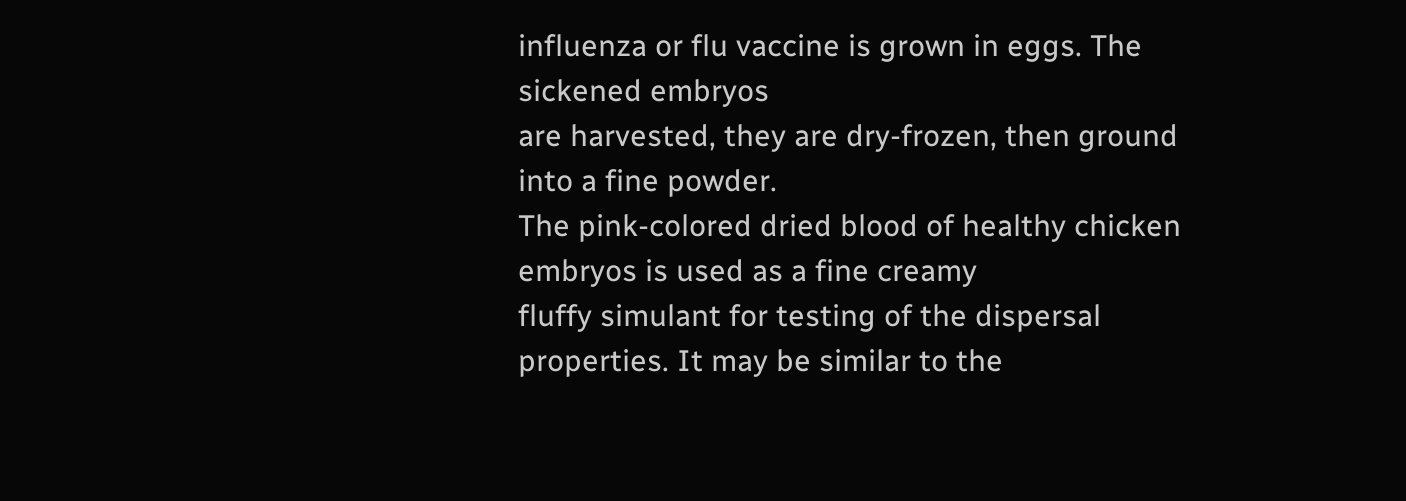influenza or flu vaccine is grown in eggs. The sickened embryos
are harvested, they are dry-frozen, then ground into a fine powder.
The pink-colored dried blood of healthy chicken embryos is used as a fine creamy
fluffy simulant for testing of the dispersal properties. It may be similar to the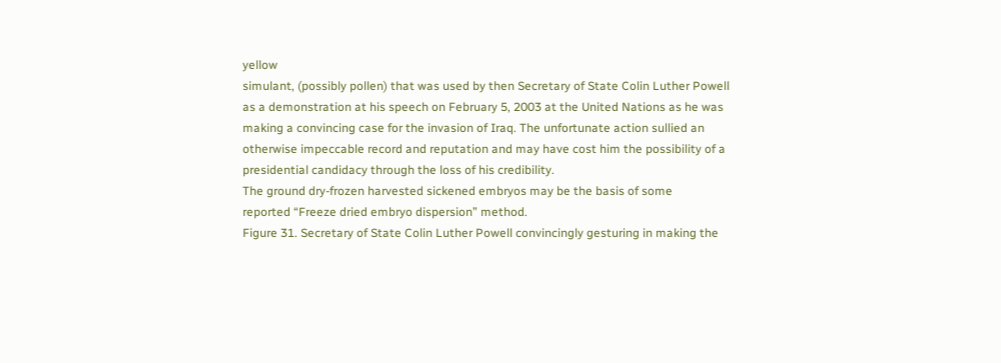yellow
simulant, (possibly pollen) that was used by then Secretary of State Colin Luther Powell
as a demonstration at his speech on February 5, 2003 at the United Nations as he was
making a convincing case for the invasion of Iraq. The unfortunate action sullied an
otherwise impeccable record and reputation and may have cost him the possibility of a
presidential candidacy through the loss of his credibility.
The ground dry-frozen harvested sickened embryos may be the basis of some
reported “Freeze dried embryo dispersion” method.
Figure 31. Secretary of State Colin Luther Powell convincingly gesturing in making the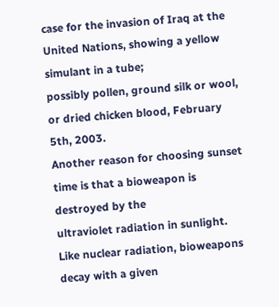case for the invasion of Iraq at the United Nations, showing a yellow simulant in a tube;
possibly pollen, ground silk or wool, or dried chicken blood, February 5th, 2003.
Another reason for choosing sunset time is that a bioweapon is destroyed by the
ultraviolet radiation in sunlight. Like nuclear radiation, bioweapons decay with a given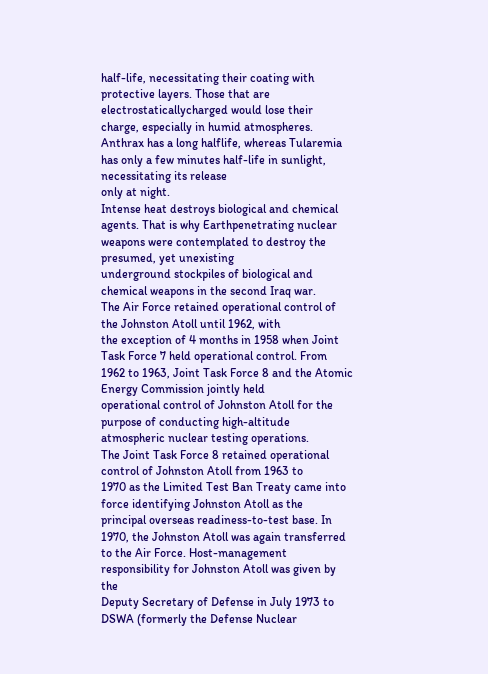half-life, necessitating their coating with protective layers. Those that are electrostaticallycharged would lose their charge, especially in humid atmospheres. Anthrax has a long halflife, whereas Tularemia has only a few minutes half-life in sunlight, necessitating its release
only at night.
Intense heat destroys biological and chemical agents. That is why Earthpenetrating nuclear weapons were contemplated to destroy the presumed, yet unexisting
underground stockpiles of biological and chemical weapons in the second Iraq war.
The Air Force retained operational control of the Johnston Atoll until 1962, with
the exception of 4 months in 1958 when Joint Task Force 7 held operational control. From
1962 to 1963, Joint Task Force 8 and the Atomic Energy Commission jointly held
operational control of Johnston Atoll for the purpose of conducting high-altitude
atmospheric nuclear testing operations.
The Joint Task Force 8 retained operational control of Johnston Atoll from 1963 to
1970 as the Limited Test Ban Treaty came into force identifying Johnston Atoll as the
principal overseas readiness-to-test base. In 1970, the Johnston Atoll was again transferred
to the Air Force. Host-management responsibility for Johnston Atoll was given by the
Deputy Secretary of Defense in July 1973 to DSWA (formerly the Defense Nuclear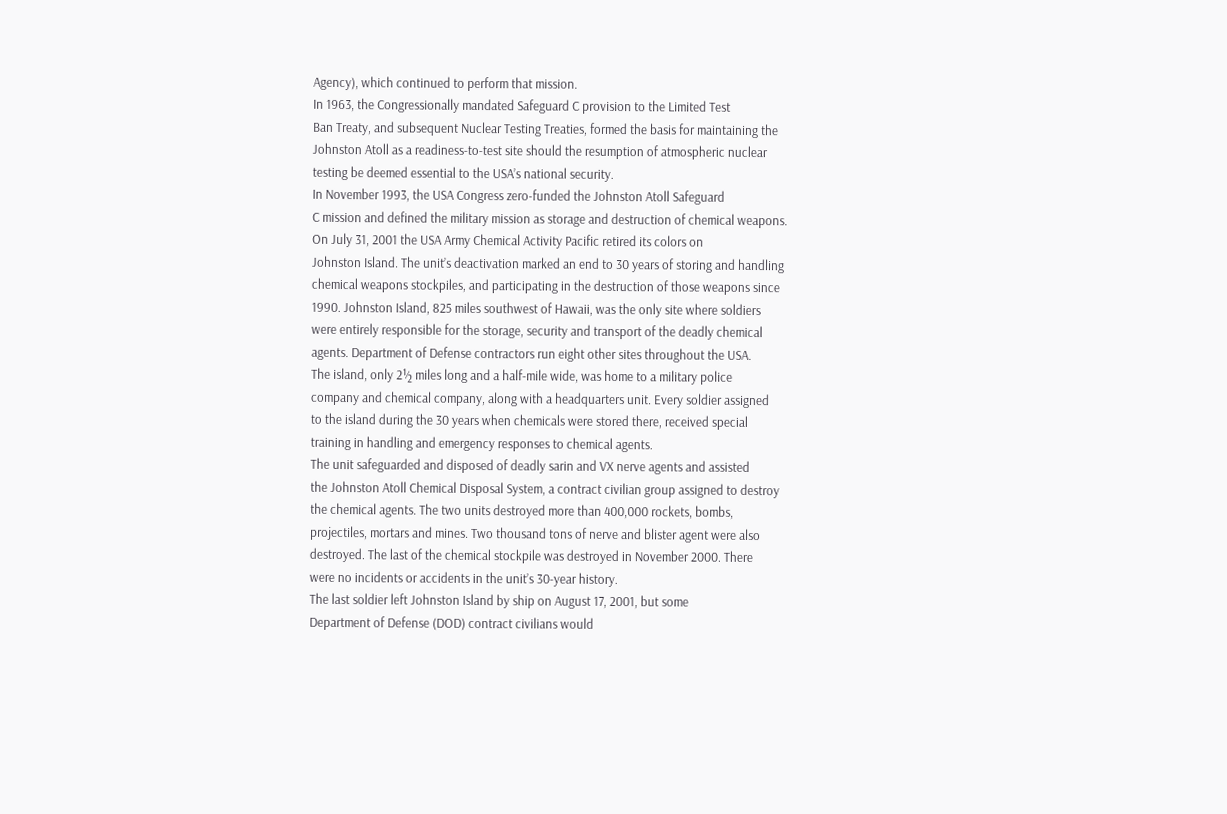Agency), which continued to perform that mission.
In 1963, the Congressionally mandated Safeguard C provision to the Limited Test
Ban Treaty, and subsequent Nuclear Testing Treaties, formed the basis for maintaining the
Johnston Atoll as a readiness-to-test site should the resumption of atmospheric nuclear
testing be deemed essential to the USA’s national security.
In November 1993, the USA Congress zero-funded the Johnston Atoll Safeguard
C mission and defined the military mission as storage and destruction of chemical weapons.
On July 31, 2001 the USA Army Chemical Activity Pacific retired its colors on
Johnston Island. The unit’s deactivation marked an end to 30 years of storing and handling
chemical weapons stockpiles, and participating in the destruction of those weapons since
1990. Johnston Island, 825 miles southwest of Hawaii, was the only site where soldiers
were entirely responsible for the storage, security and transport of the deadly chemical
agents. Department of Defense contractors run eight other sites throughout the USA.
The island, only 2½ miles long and a half-mile wide, was home to a military police
company and chemical company, along with a headquarters unit. Every soldier assigned
to the island during the 30 years when chemicals were stored there, received special
training in handling and emergency responses to chemical agents.
The unit safeguarded and disposed of deadly sarin and VX nerve agents and assisted
the Johnston Atoll Chemical Disposal System, a contract civilian group assigned to destroy
the chemical agents. The two units destroyed more than 400,000 rockets, bombs,
projectiles, mortars and mines. Two thousand tons of nerve and blister agent were also
destroyed. The last of the chemical stockpile was destroyed in November 2000. There
were no incidents or accidents in the unit’s 30-year history.
The last soldier left Johnston Island by ship on August 17, 2001, but some
Department of Defense (DOD) contract civilians would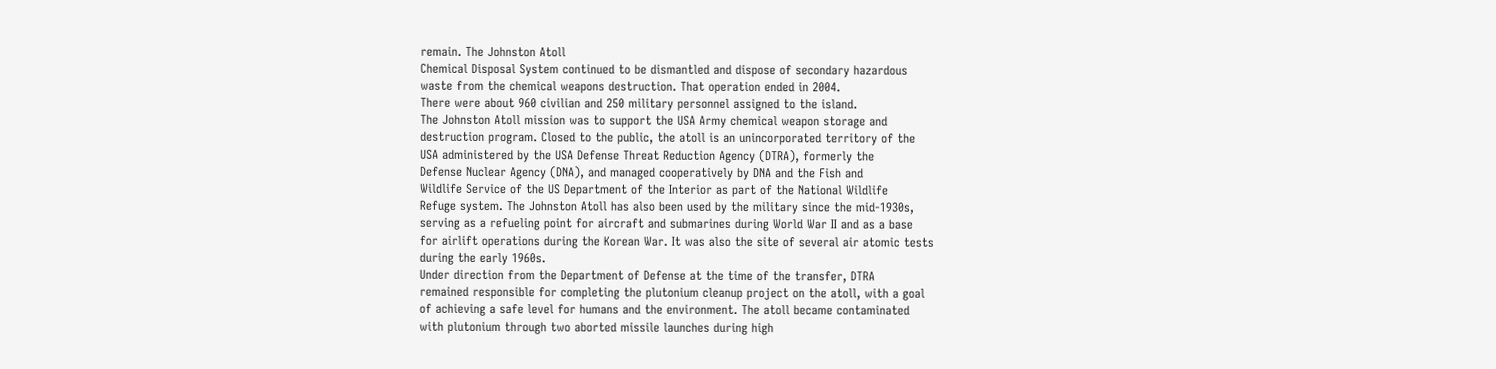remain. The Johnston Atoll
Chemical Disposal System continued to be dismantled and dispose of secondary hazardous
waste from the chemical weapons destruction. That operation ended in 2004.
There were about 960 civilian and 250 military personnel assigned to the island.
The Johnston Atoll mission was to support the USA Army chemical weapon storage and
destruction program. Closed to the public, the atoll is an unincorporated territory of the
USA administered by the USA Defense Threat Reduction Agency (DTRA), formerly the
Defense Nuclear Agency (DNA), and managed cooperatively by DNA and the Fish and
Wildlife Service of the US Department of the Interior as part of the National Wildlife
Refuge system. The Johnston Atoll has also been used by the military since the mid-1930s,
serving as a refueling point for aircraft and submarines during World War II and as a base
for airlift operations during the Korean War. It was also the site of several air atomic tests
during the early 1960s.
Under direction from the Department of Defense at the time of the transfer, DTRA
remained responsible for completing the plutonium cleanup project on the atoll, with a goal
of achieving a safe level for humans and the environment. The atoll became contaminated
with plutonium through two aborted missile launches during high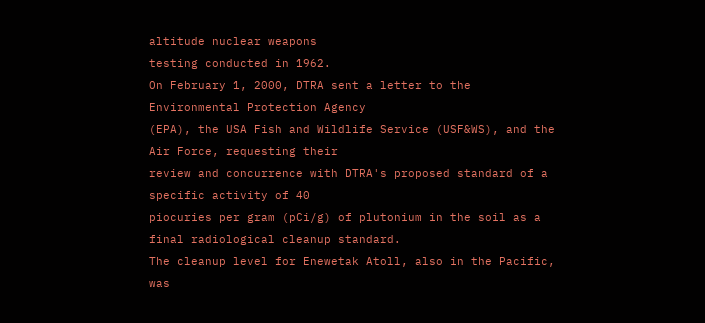altitude nuclear weapons
testing conducted in 1962.
On February 1, 2000, DTRA sent a letter to the Environmental Protection Agency
(EPA), the USA Fish and Wildlife Service (USF&WS), and the Air Force, requesting their
review and concurrence with DTRA's proposed standard of a specific activity of 40
piocuries per gram (pCi/g) of plutonium in the soil as a final radiological cleanup standard.
The cleanup level for Enewetak Atoll, also in the Pacific, was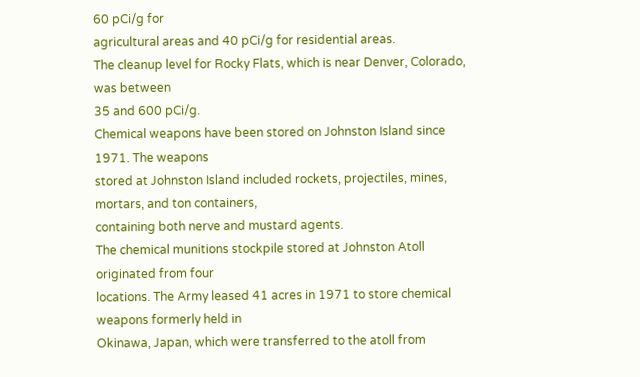60 pCi/g for
agricultural areas and 40 pCi/g for residential areas.
The cleanup level for Rocky Flats, which is near Denver, Colorado, was between
35 and 600 pCi/g.
Chemical weapons have been stored on Johnston Island since 1971. The weapons
stored at Johnston Island included rockets, projectiles, mines, mortars, and ton containers,
containing both nerve and mustard agents.
The chemical munitions stockpile stored at Johnston Atoll originated from four
locations. The Army leased 41 acres in 1971 to store chemical weapons formerly held in
Okinawa, Japan, which were transferred to the atoll from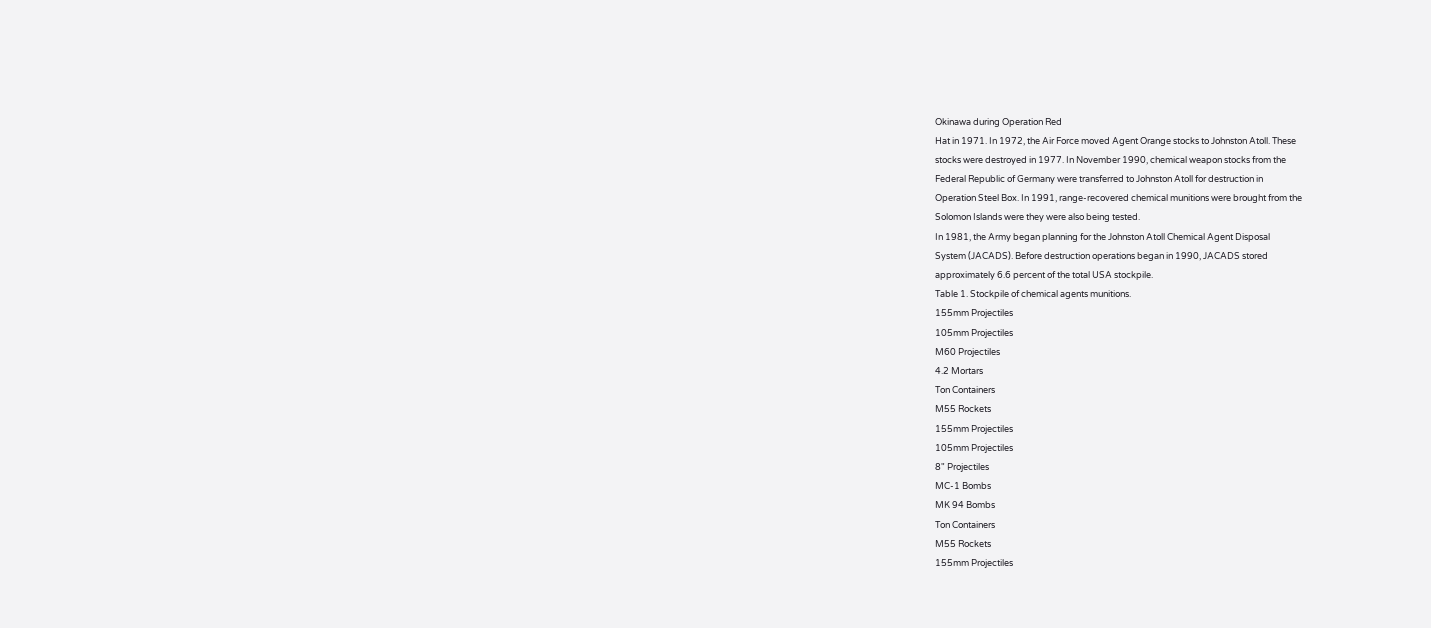Okinawa during Operation Red
Hat in 1971. In 1972, the Air Force moved Agent Orange stocks to Johnston Atoll. These
stocks were destroyed in 1977. In November 1990, chemical weapon stocks from the
Federal Republic of Germany were transferred to Johnston Atoll for destruction in
Operation Steel Box. In 1991, range-recovered chemical munitions were brought from the
Solomon Islands were they were also being tested.
In 1981, the Army began planning for the Johnston Atoll Chemical Agent Disposal
System (JACADS). Before destruction operations began in 1990, JACADS stored
approximately 6.6 percent of the total USA stockpile.
Table 1. Stockpile of chemical agents munitions.
155mm Projectiles
105mm Projectiles
M60 Projectiles
4.2 Mortars
Ton Containers
M55 Rockets
155mm Projectiles
105mm Projectiles
8" Projectiles
MC-1 Bombs
MK 94 Bombs
Ton Containers
M55 Rockets
155mm Projectiles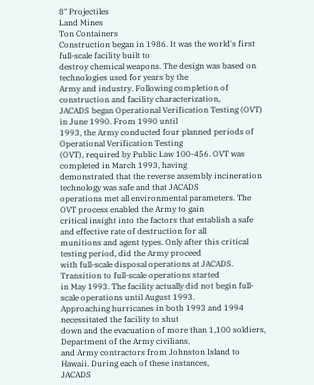8" Projectiles
Land Mines
Ton Containers
Construction began in 1986. It was the world's first full-scale facility built to
destroy chemical weapons. The design was based on technologies used for years by the
Army and industry. Following completion of construction and facility characterization,
JACADS began Operational Verification Testing (OVT) in June 1990. From 1990 until
1993, the Army conducted four planned periods of Operational Verification Testing
(OVT), required by Public Law 100-456. OVT was completed in March 1993, having
demonstrated that the reverse assembly incineration technology was safe and that JACADS
operations met all environmental parameters. The OVT process enabled the Army to gain
critical insight into the factors that establish a safe and effective rate of destruction for all
munitions and agent types. Only after this critical testing period, did the Army proceed
with full-scale disposal operations at JACADS. Transition to full-scale operations started
in May 1993. The facility actually did not begin full-scale operations until August 1993.
Approaching hurricanes in both 1993 and 1994 necessitated the facility to shut
down and the evacuation of more than 1,100 soldiers, Department of the Army civilians,
and Army contractors from Johnston Island to Hawaii. During each of these instances,
JACADS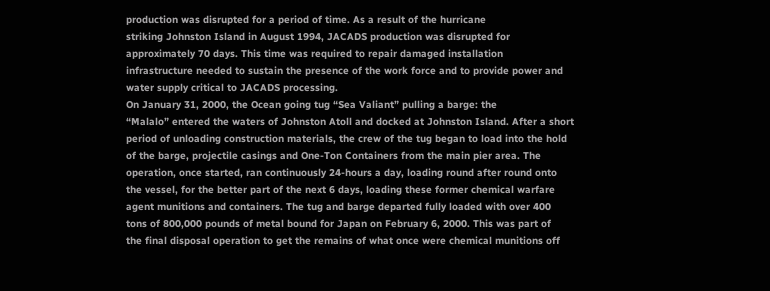production was disrupted for a period of time. As a result of the hurricane
striking Johnston Island in August 1994, JACADS production was disrupted for
approximately 70 days. This time was required to repair damaged installation
infrastructure needed to sustain the presence of the work force and to provide power and
water supply critical to JACADS processing.
On January 31, 2000, the Ocean going tug “Sea Valiant” pulling a barge: the
“Malalo” entered the waters of Johnston Atoll and docked at Johnston Island. After a short
period of unloading construction materials, the crew of the tug began to load into the hold
of the barge, projectile casings and One-Ton Containers from the main pier area. The
operation, once started, ran continuously 24-hours a day, loading round after round onto
the vessel, for the better part of the next 6 days, loading these former chemical warfare
agent munitions and containers. The tug and barge departed fully loaded with over 400
tons of 800,000 pounds of metal bound for Japan on February 6, 2000. This was part of
the final disposal operation to get the remains of what once were chemical munitions off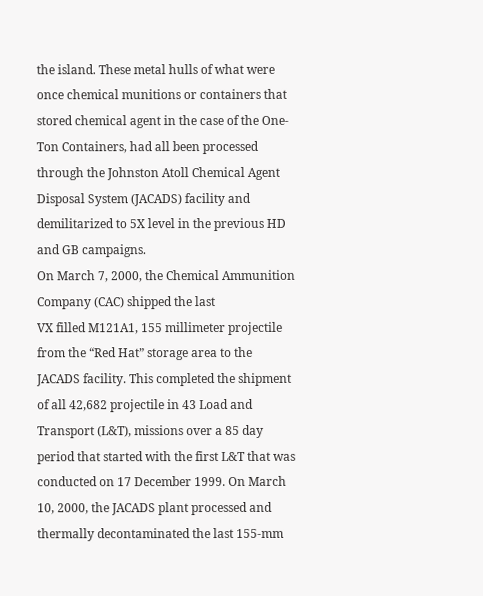the island. These metal hulls of what were once chemical munitions or containers that
stored chemical agent in the case of the One-Ton Containers, had all been processed
through the Johnston Atoll Chemical Agent Disposal System (JACADS) facility and
demilitarized to 5X level in the previous HD and GB campaigns.
On March 7, 2000, the Chemical Ammunition Company (CAC) shipped the last
VX filled M121A1, 155 millimeter projectile from the “Red Hat” storage area to the
JACADS facility. This completed the shipment of all 42,682 projectile in 43 Load and
Transport (L&T), missions over a 85 day period that started with the first L&T that was
conducted on 17 December 1999. On March 10, 2000, the JACADS plant processed and
thermally decontaminated the last 155-mm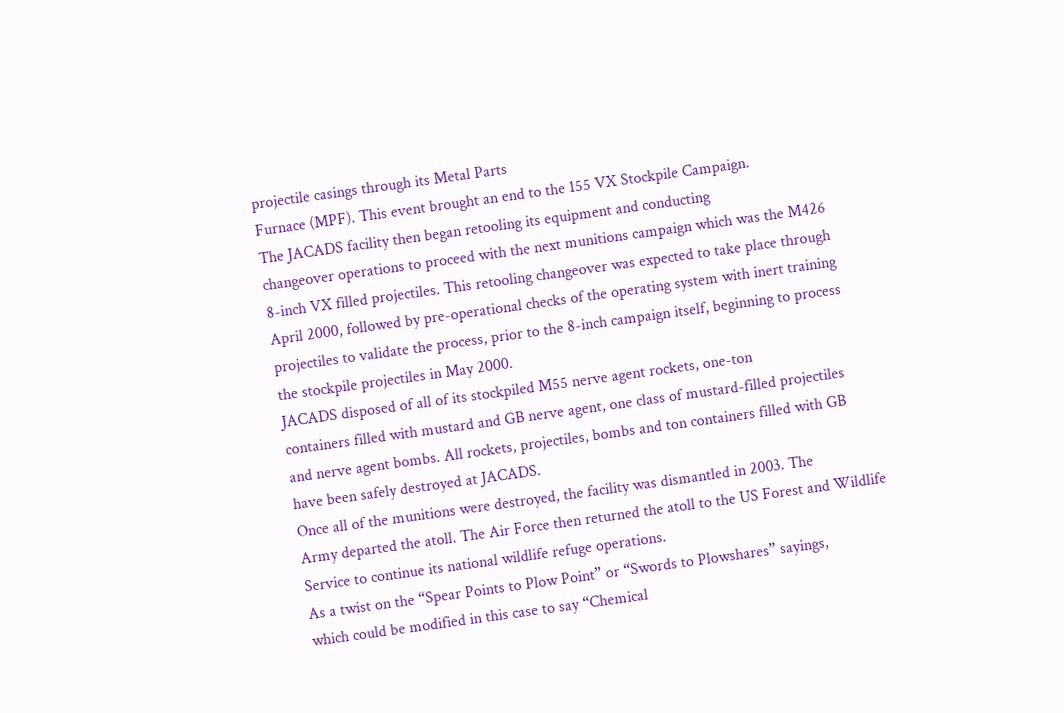projectile casings through its Metal Parts
Furnace (MPF). This event brought an end to the 155 VX Stockpile Campaign.
The JACADS facility then began retooling its equipment and conducting
changeover operations to proceed with the next munitions campaign which was the M426
8-inch VX filled projectiles. This retooling changeover was expected to take place through
April 2000, followed by pre-operational checks of the operating system with inert training
projectiles to validate the process, prior to the 8-inch campaign itself, beginning to process
the stockpile projectiles in May 2000.
JACADS disposed of all of its stockpiled M55 nerve agent rockets, one-ton
containers filled with mustard and GB nerve agent, one class of mustard-filled projectiles
and nerve agent bombs. All rockets, projectiles, bombs and ton containers filled with GB
have been safely destroyed at JACADS.
Once all of the munitions were destroyed, the facility was dismantled in 2003. The
Army departed the atoll. The Air Force then returned the atoll to the US Forest and Wildlife
Service to continue its national wildlife refuge operations.
As a twist on the “Spear Points to Plow Point” or “Swords to Plowshares” sayings,
which could be modified in this case to say “Chemical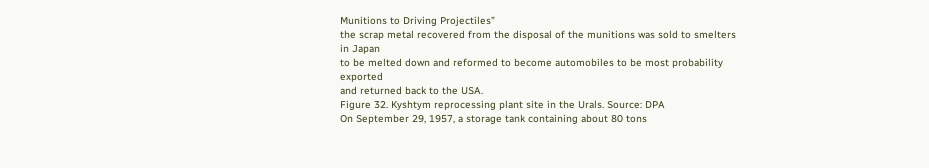Munitions to Driving Projectiles”
the scrap metal recovered from the disposal of the munitions was sold to smelters in Japan
to be melted down and reformed to become automobiles to be most probability exported
and returned back to the USA.
Figure 32. Kyshtym reprocessing plant site in the Urals. Source: DPA
On September 29, 1957, a storage tank containing about 80 tons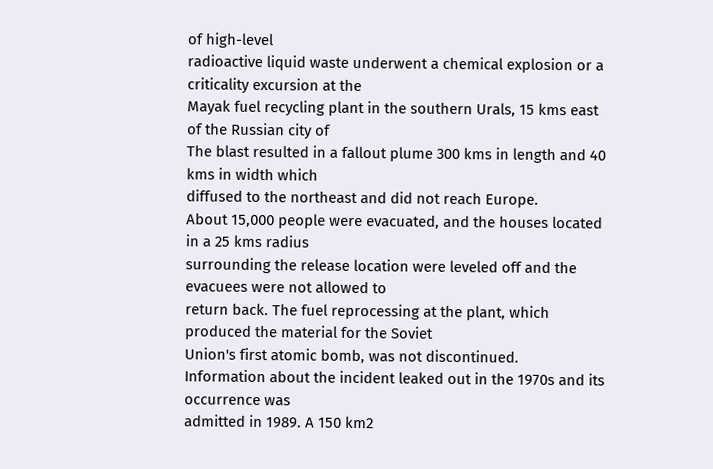of high-level
radioactive liquid waste underwent a chemical explosion or a criticality excursion at the
Mayak fuel recycling plant in the southern Urals, 15 kms east of the Russian city of
The blast resulted in a fallout plume 300 kms in length and 40 kms in width which
diffused to the northeast and did not reach Europe.
About 15,000 people were evacuated, and the houses located in a 25 kms radius
surrounding the release location were leveled off and the evacuees were not allowed to
return back. The fuel reprocessing at the plant, which produced the material for the Soviet
Union's first atomic bomb, was not discontinued.
Information about the incident leaked out in the 1970s and its occurrence was
admitted in 1989. A 150 km2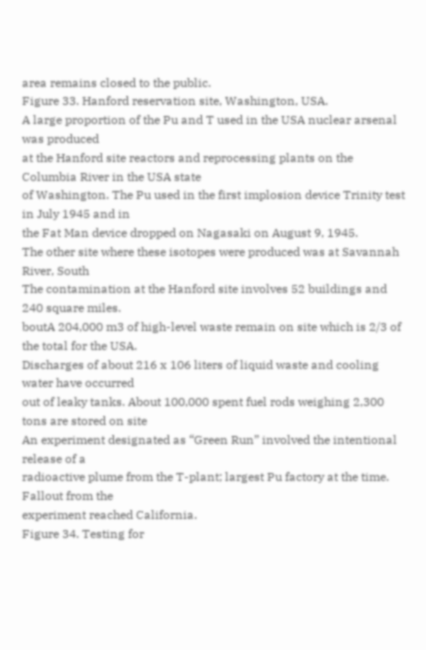area remains closed to the public.
Figure 33. Hanford reservation site, Washington, USA.
A large proportion of the Pu and T used in the USA nuclear arsenal was produced
at the Hanford site reactors and reprocessing plants on the Columbia River in the USA state
of Washington. The Pu used in the first implosion device Trinity test in July 1945 and in
the Fat Man device dropped on Nagasaki on August 9, 1945.
The other site where these isotopes were produced was at Savannah River, South
The contamination at the Hanford site involves 52 buildings and 240 square miles.
boutA 204,000 m3 of high-level waste remain on site which is 2/3 of the total for the USA.
Discharges of about 216 x 106 liters of liquid waste and cooling water have occurred
out of leaky tanks. About 100,000 spent fuel rods weighing 2,300 tons are stored on site
An experiment designated as “Green Run” involved the intentional release of a
radioactive plume from the T-plant; largest Pu factory at the time. Fallout from the
experiment reached California.
Figure 34. Testing for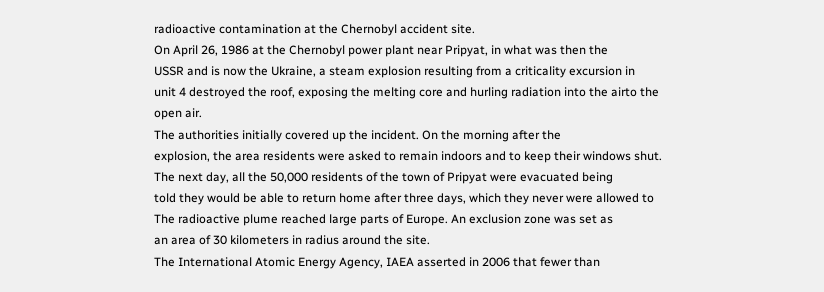radioactive contamination at the Chernobyl accident site.
On April 26, 1986 at the Chernobyl power plant near Pripyat, in what was then the
USSR and is now the Ukraine, a steam explosion resulting from a criticality excursion in
unit 4 destroyed the roof, exposing the melting core and hurling radiation into the airto the
open air.
The authorities initially covered up the incident. On the morning after the
explosion, the area residents were asked to remain indoors and to keep their windows shut.
The next day, all the 50,000 residents of the town of Pripyat were evacuated being
told they would be able to return home after three days, which they never were allowed to
The radioactive plume reached large parts of Europe. An exclusion zone was set as
an area of 30 kilometers in radius around the site.
The International Atomic Energy Agency, IAEA asserted in 2006 that fewer than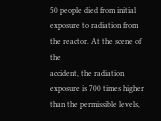50 people died from initial exposure to radiation from the reactor. At the scene of the
accident, the radiation exposure is 700 times higher than the permissible levels,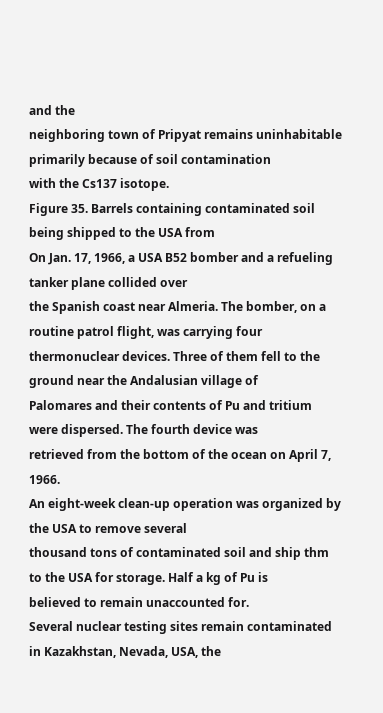and the
neighboring town of Pripyat remains uninhabitable primarily because of soil contamination
with the Cs137 isotope.
Figure 35. Barrels containing contaminated soil being shipped to the USA from
On Jan. 17, 1966, a USA B52 bomber and a refueling tanker plane collided over
the Spanish coast near Almeria. The bomber, on a routine patrol flight, was carrying four
thermonuclear devices. Three of them fell to the ground near the Andalusian village of
Palomares and their contents of Pu and tritium were dispersed. The fourth device was
retrieved from the bottom of the ocean on April 7, 1966.
An eight-week clean-up operation was organized by the USA to remove several
thousand tons of contaminated soil and ship thm to the USA for storage. Half a kg of Pu is
believed to remain unaccounted for.
Several nuclear testing sites remain contaminated in Kazakhstan, Nevada, USA, the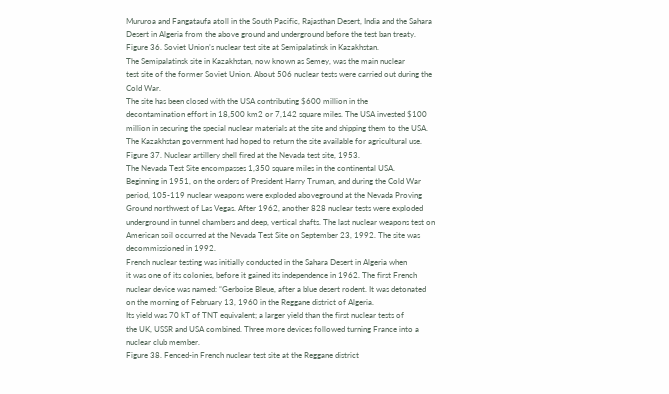Mururoa and Fangataufa atoll in the South Pacific, Rajasthan Desert, India and the Sahara
Desert in Algeria from the above ground and underground before the test ban treaty.
Figure 36. Soviet Union’s nuclear test site at Semipalatinsk in Kazakhstan.
The Semipalatinsk site in Kazakhstan, now known as Semey, was the main nuclear
test site of the former Soviet Union. About 506 nuclear tests were carried out during the
Cold War.
The site has been closed with the USA contributing $600 million in the
decontamination effort in 18,500 km2 or 7,142 square miles. The USA invested $100
million in securing the special nuclear materials at the site and shipping them to the USA.
The Kazakhstan government had hoped to return the site available for agricultural use.
Figure 37. Nuclear artillery shell fired at the Nevada test site, 1953.
The Nevada Test Site encompasses 1,350 square miles in the continental USA.
Beginning in 1951, on the orders of President Harry Truman, and during the Cold War
period, 105-119 nuclear weapons were exploded aboveground at the Nevada Proving
Ground northwest of Las Vegas. After 1962, another 828 nuclear tests were exploded
underground in tunnel chambers and deep, vertical shafts. The last nuclear weapons test on
American soil occurred at the Nevada Test Site on September 23, 1992. The site was
decommissioned in 1992.
French nuclear testing was initially conducted in the Sahara Desert in Algeria when
it was one of its colonies, before it gained its independence in 1962. The first French
nuclear device was named: “Gerboise Bleue, after a blue desert rodent. It was detonated
on the morning of February 13, 1960 in the Reggane district of Algeria.
Its yield was 70 kT of TNT equivalent; a larger yield than the first nuclear tests of
the UK, USSR and USA combined. Three more devices followed turning France into a
nuclear club member.
Figure 38. Fenced-in French nuclear test site at the Reggane district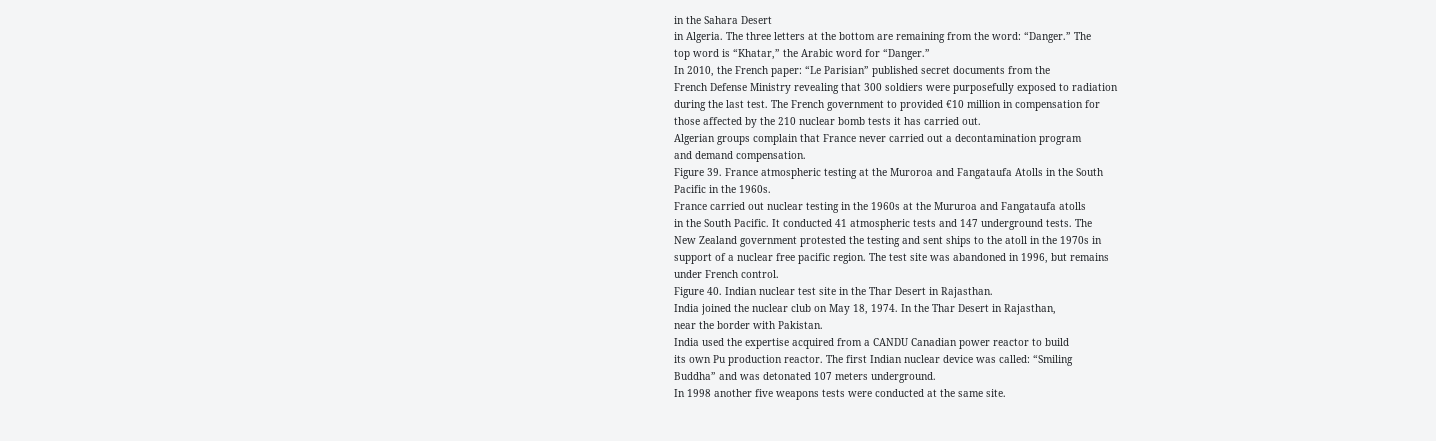in the Sahara Desert
in Algeria. The three letters at the bottom are remaining from the word: “Danger.” The
top word is “Khatar,” the Arabic word for “Danger.”
In 2010, the French paper: “Le Parisian” published secret documents from the
French Defense Ministry revealing that 300 soldiers were purposefully exposed to radiation
during the last test. The French government to provided €10 million in compensation for
those affected by the 210 nuclear bomb tests it has carried out.
Algerian groups complain that France never carried out a decontamination program
and demand compensation.
Figure 39. France atmospheric testing at the Muroroa and Fangataufa Atolls in the South
Pacific in the 1960s.
France carried out nuclear testing in the 1960s at the Mururoa and Fangataufa atolls
in the South Pacific. It conducted 41 atmospheric tests and 147 underground tests. The
New Zealand government protested the testing and sent ships to the atoll in the 1970s in
support of a nuclear free pacific region. The test site was abandoned in 1996, but remains
under French control.
Figure 40. Indian nuclear test site in the Thar Desert in Rajasthan.
India joined the nuclear club on May 18, 1974. In the Thar Desert in Rajasthan,
near the border with Pakistan.
India used the expertise acquired from a CANDU Canadian power reactor to build
its own Pu production reactor. The first Indian nuclear device was called: “Smiling
Buddha” and was detonated 107 meters underground.
In 1998 another five weapons tests were conducted at the same site.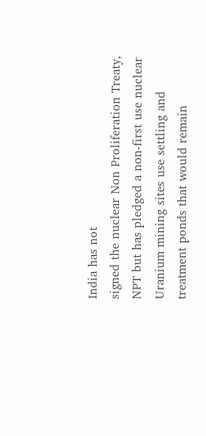India has not
signed the nuclear Non Proliferation Treaty, NPT but has pledged a non-first use nuclear
Uranium mining sites use settling and treatment ponds that would remain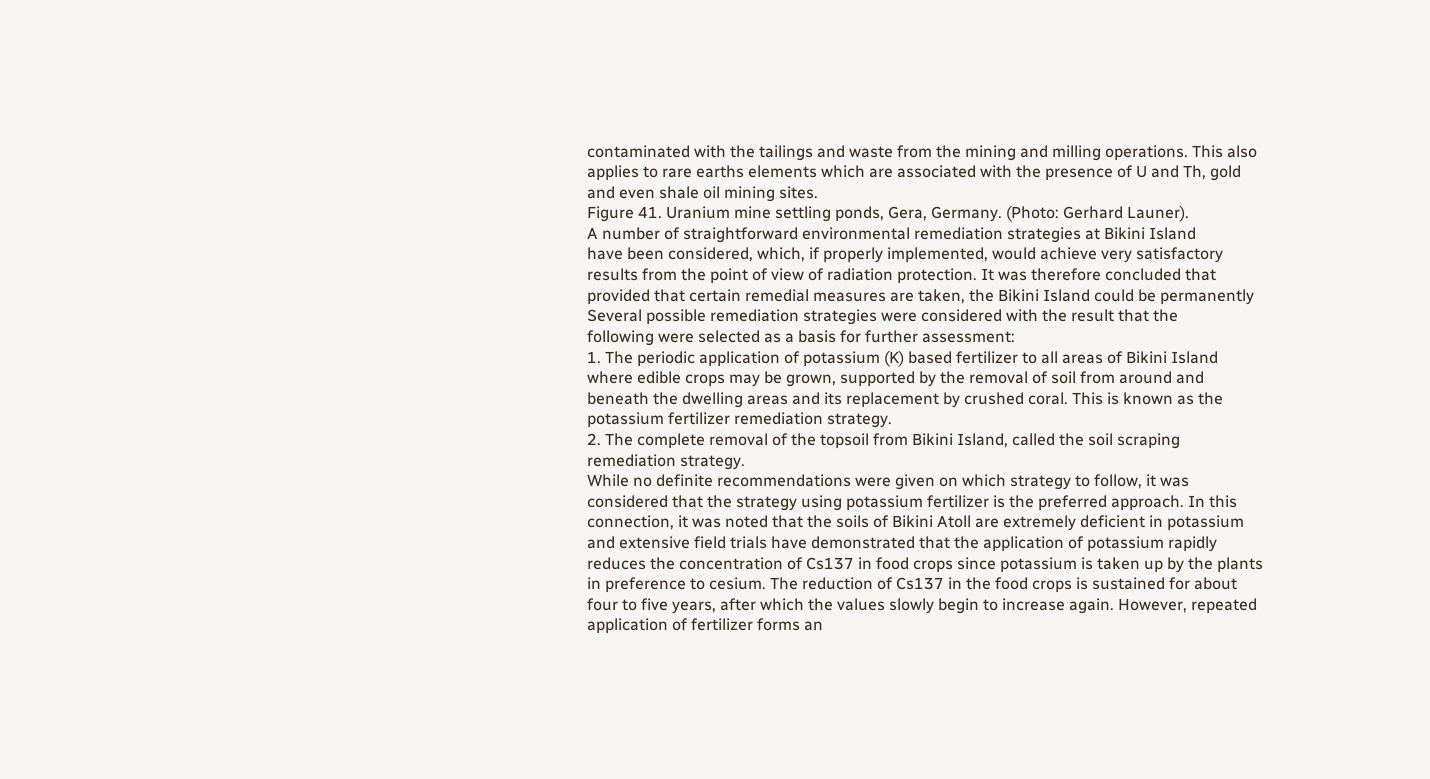contaminated with the tailings and waste from the mining and milling operations. This also
applies to rare earths elements which are associated with the presence of U and Th, gold
and even shale oil mining sites.
Figure 41. Uranium mine settling ponds, Gera, Germany. (Photo: Gerhard Launer).
A number of straightforward environmental remediation strategies at Bikini Island
have been considered, which, if properly implemented, would achieve very satisfactory
results from the point of view of radiation protection. It was therefore concluded that
provided that certain remedial measures are taken, the Bikini Island could be permanently
Several possible remediation strategies were considered with the result that the
following were selected as a basis for further assessment:
1. The periodic application of potassium (K) based fertilizer to all areas of Bikini Island
where edible crops may be grown, supported by the removal of soil from around and
beneath the dwelling areas and its replacement by crushed coral. This is known as the
potassium fertilizer remediation strategy.
2. The complete removal of the topsoil from Bikini Island, called the soil scraping
remediation strategy.
While no definite recommendations were given on which strategy to follow, it was
considered that the strategy using potassium fertilizer is the preferred approach. In this
connection, it was noted that the soils of Bikini Atoll are extremely deficient in potassium
and extensive field trials have demonstrated that the application of potassium rapidly
reduces the concentration of Cs137 in food crops since potassium is taken up by the plants
in preference to cesium. The reduction of Cs137 in the food crops is sustained for about
four to five years, after which the values slowly begin to increase again. However, repeated
application of fertilizer forms an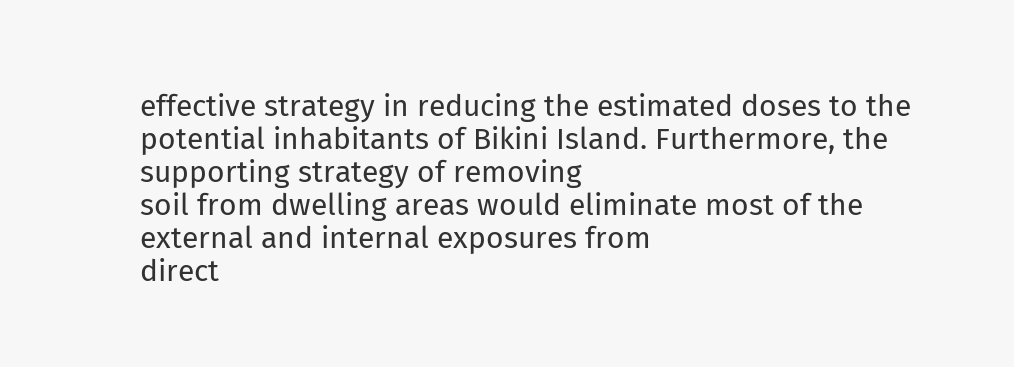effective strategy in reducing the estimated doses to the
potential inhabitants of Bikini Island. Furthermore, the supporting strategy of removing
soil from dwelling areas would eliminate most of the external and internal exposures from
direct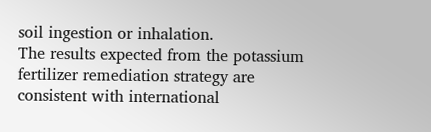soil ingestion or inhalation.
The results expected from the potassium fertilizer remediation strategy are
consistent with international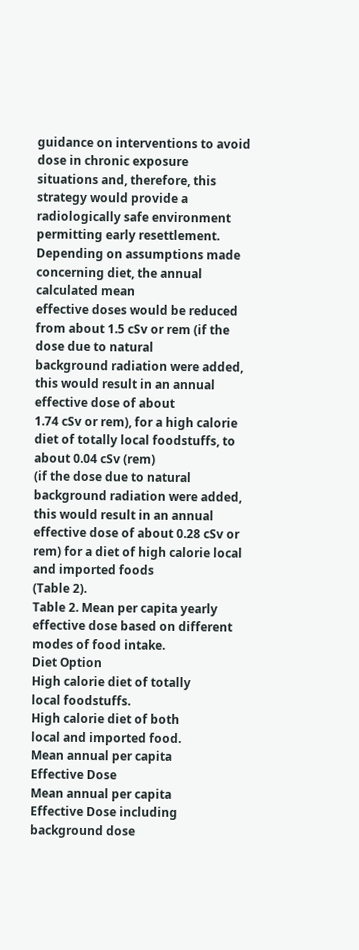guidance on interventions to avoid dose in chronic exposure
situations and, therefore, this strategy would provide a radiologically safe environment
permitting early resettlement.
Depending on assumptions made concerning diet, the annual calculated mean
effective doses would be reduced from about 1.5 cSv or rem (if the dose due to natural
background radiation were added, this would result in an annual effective dose of about
1.74 cSv or rem), for a high calorie diet of totally local foodstuffs, to about 0.04 cSv (rem)
(if the dose due to natural background radiation were added, this would result in an annual
effective dose of about 0.28 cSv or rem) for a diet of high calorie local and imported foods
(Table 2).
Table 2. Mean per capita yearly effective dose based on different modes of food intake.
Diet Option
High calorie diet of totally
local foodstuffs.
High calorie diet of both
local and imported food.
Mean annual per capita
Effective Dose
Mean annual per capita
Effective Dose including
background dose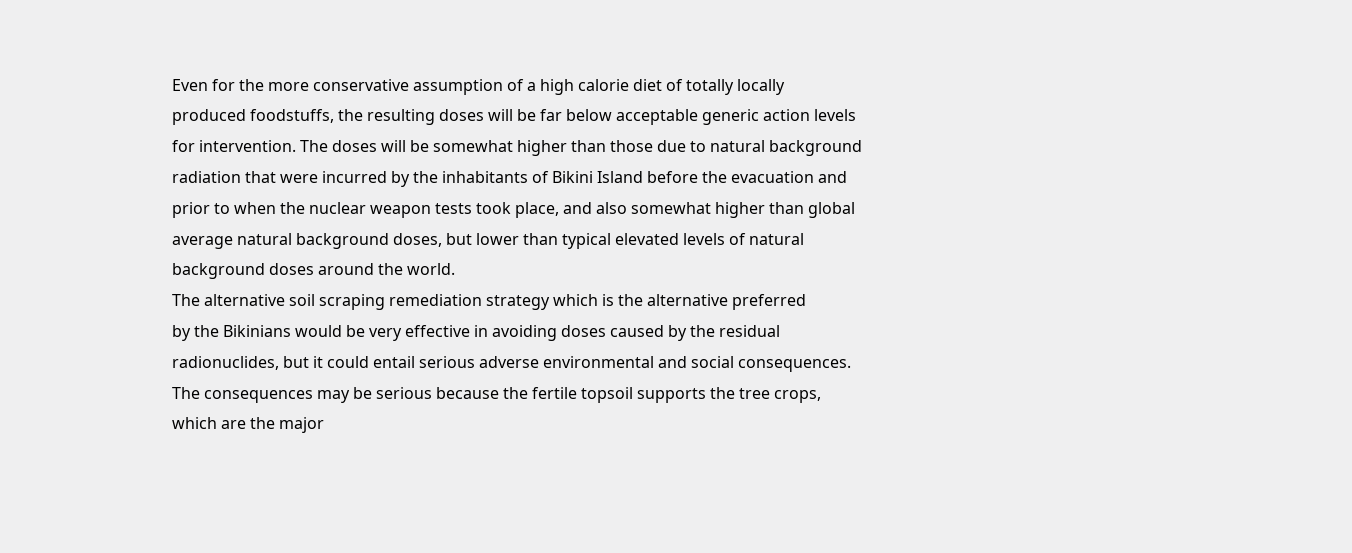Even for the more conservative assumption of a high calorie diet of totally locally
produced foodstuffs, the resulting doses will be far below acceptable generic action levels
for intervention. The doses will be somewhat higher than those due to natural background
radiation that were incurred by the inhabitants of Bikini Island before the evacuation and
prior to when the nuclear weapon tests took place, and also somewhat higher than global
average natural background doses, but lower than typical elevated levels of natural
background doses around the world.
The alternative soil scraping remediation strategy which is the alternative preferred
by the Bikinians would be very effective in avoiding doses caused by the residual
radionuclides, but it could entail serious adverse environmental and social consequences.
The consequences may be serious because the fertile topsoil supports the tree crops,
which are the major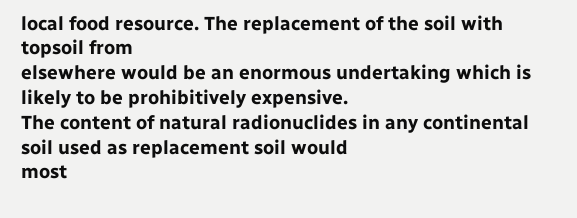local food resource. The replacement of the soil with topsoil from
elsewhere would be an enormous undertaking which is likely to be prohibitively expensive.
The content of natural radionuclides in any continental soil used as replacement soil would
most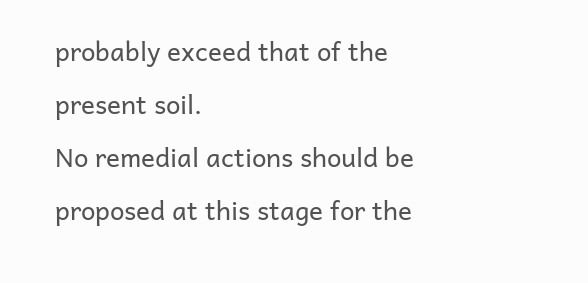probably exceed that of the present soil.
No remedial actions should be proposed at this stage for the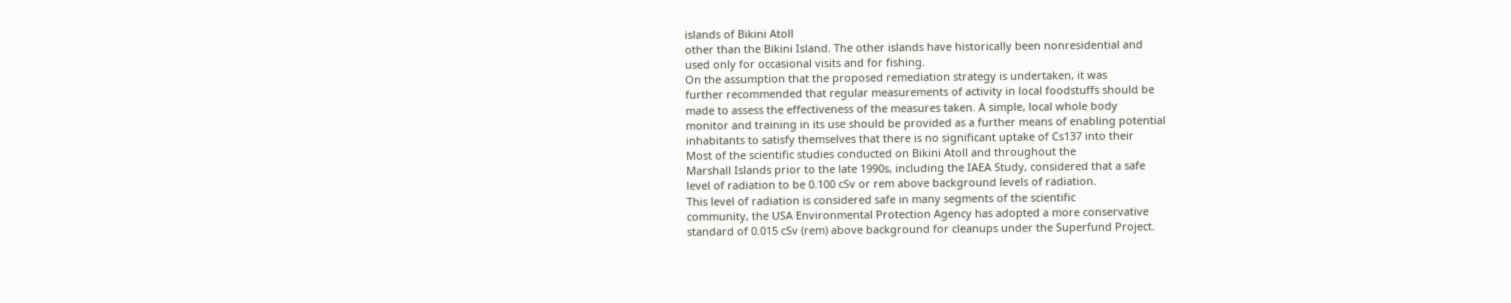islands of Bikini Atoll
other than the Bikini Island. The other islands have historically been nonresidential and
used only for occasional visits and for fishing.
On the assumption that the proposed remediation strategy is undertaken, it was
further recommended that regular measurements of activity in local foodstuffs should be
made to assess the effectiveness of the measures taken. A simple, local whole body
monitor and training in its use should be provided as a further means of enabling potential
inhabitants to satisfy themselves that there is no significant uptake of Cs137 into their
Most of the scientific studies conducted on Bikini Atoll and throughout the
Marshall Islands prior to the late 1990s, including the IAEA Study, considered that a safe
level of radiation to be 0.100 cSv or rem above background levels of radiation.
This level of radiation is considered safe in many segments of the scientific
community, the USA Environmental Protection Agency has adopted a more conservative
standard of 0.015 cSv (rem) above background for cleanups under the Superfund Project.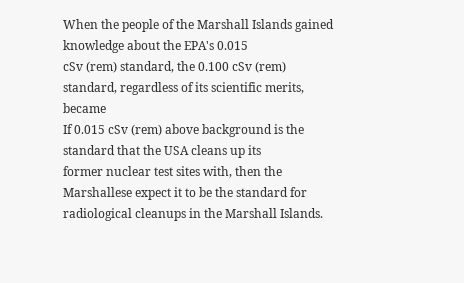When the people of the Marshall Islands gained knowledge about the EPA's 0.015
cSv (rem) standard, the 0.100 cSv (rem) standard, regardless of its scientific merits, became
If 0.015 cSv (rem) above background is the standard that the USA cleans up its
former nuclear test sites with, then the Marshallese expect it to be the standard for
radiological cleanups in the Marshall Islands.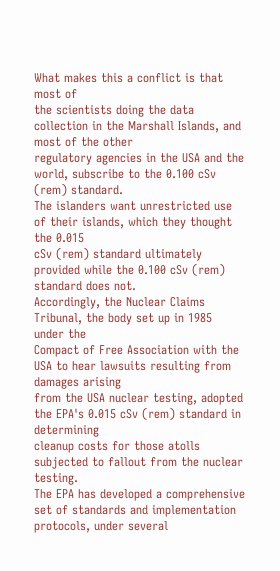What makes this a conflict is that most of
the scientists doing the data collection in the Marshall Islands, and most of the other
regulatory agencies in the USA and the world, subscribe to the 0.100 cSv (rem) standard.
The islanders want unrestricted use of their islands, which they thought the 0.015
cSv (rem) standard ultimately provided while the 0.100 cSv (rem) standard does not.
Accordingly, the Nuclear Claims Tribunal, the body set up in 1985 under the
Compact of Free Association with the USA to hear lawsuits resulting from damages arising
from the USA nuclear testing, adopted the EPA's 0.015 cSv (rem) standard in determining
cleanup costs for those atolls subjected to fallout from the nuclear testing.
The EPA has developed a comprehensive set of standards and implementation
protocols, under several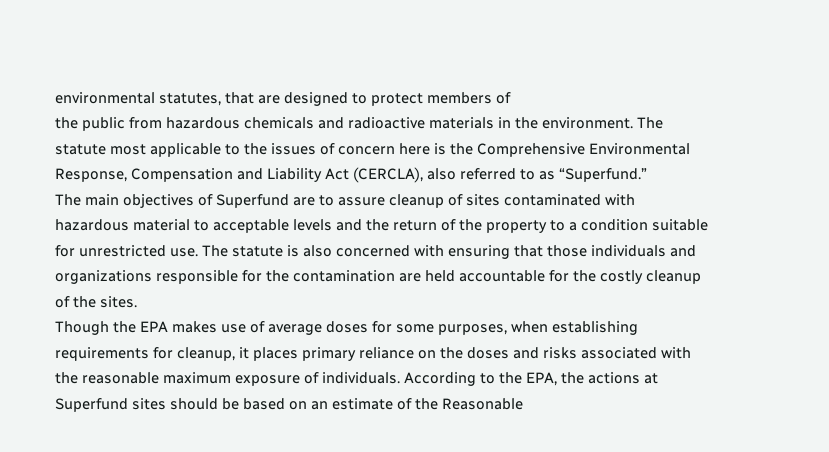environmental statutes, that are designed to protect members of
the public from hazardous chemicals and radioactive materials in the environment. The
statute most applicable to the issues of concern here is the Comprehensive Environmental
Response, Compensation and Liability Act (CERCLA), also referred to as “Superfund.”
The main objectives of Superfund are to assure cleanup of sites contaminated with
hazardous material to acceptable levels and the return of the property to a condition suitable
for unrestricted use. The statute is also concerned with ensuring that those individuals and
organizations responsible for the contamination are held accountable for the costly cleanup
of the sites.
Though the EPA makes use of average doses for some purposes, when establishing
requirements for cleanup, it places primary reliance on the doses and risks associated with
the reasonable maximum exposure of individuals. According to the EPA, the actions at
Superfund sites should be based on an estimate of the Reasonable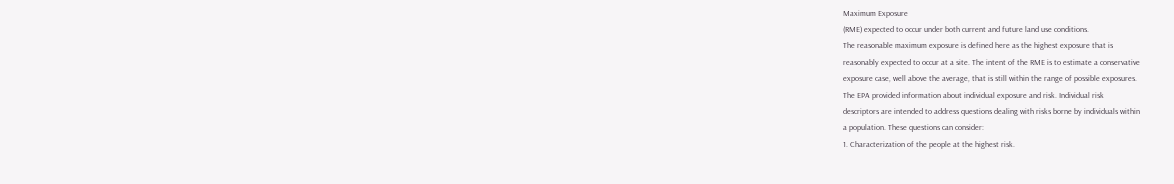Maximum Exposure
(RME) expected to occur under both current and future land use conditions.
The reasonable maximum exposure is defined here as the highest exposure that is
reasonably expected to occur at a site. The intent of the RME is to estimate a conservative
exposure case, well above the average, that is still within the range of possible exposures.
The EPA provided information about individual exposure and risk. Individual risk
descriptors are intended to address questions dealing with risks borne by individuals within
a population. These questions can consider:
1. Characterization of the people at the highest risk.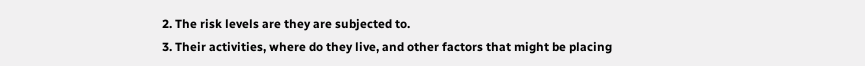2. The risk levels are they are subjected to.
3. Their activities, where do they live, and other factors that might be placing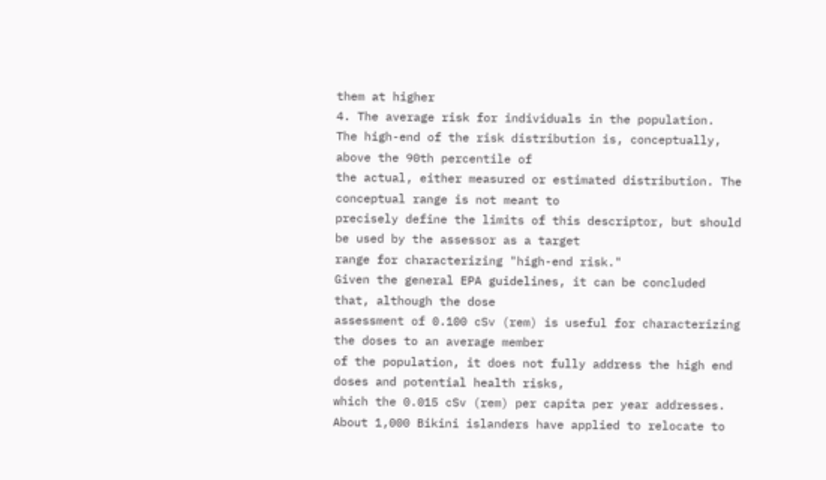them at higher
4. The average risk for individuals in the population.
The high-end of the risk distribution is, conceptually, above the 90th percentile of
the actual, either measured or estimated distribution. The conceptual range is not meant to
precisely define the limits of this descriptor, but should be used by the assessor as a target
range for characterizing "high-end risk."
Given the general EPA guidelines, it can be concluded that, although the dose
assessment of 0.100 cSv (rem) is useful for characterizing the doses to an average member
of the population, it does not fully address the high end doses and potential health risks,
which the 0.015 cSv (rem) per capita per year addresses.
About 1,000 Bikini islanders have applied to relocate to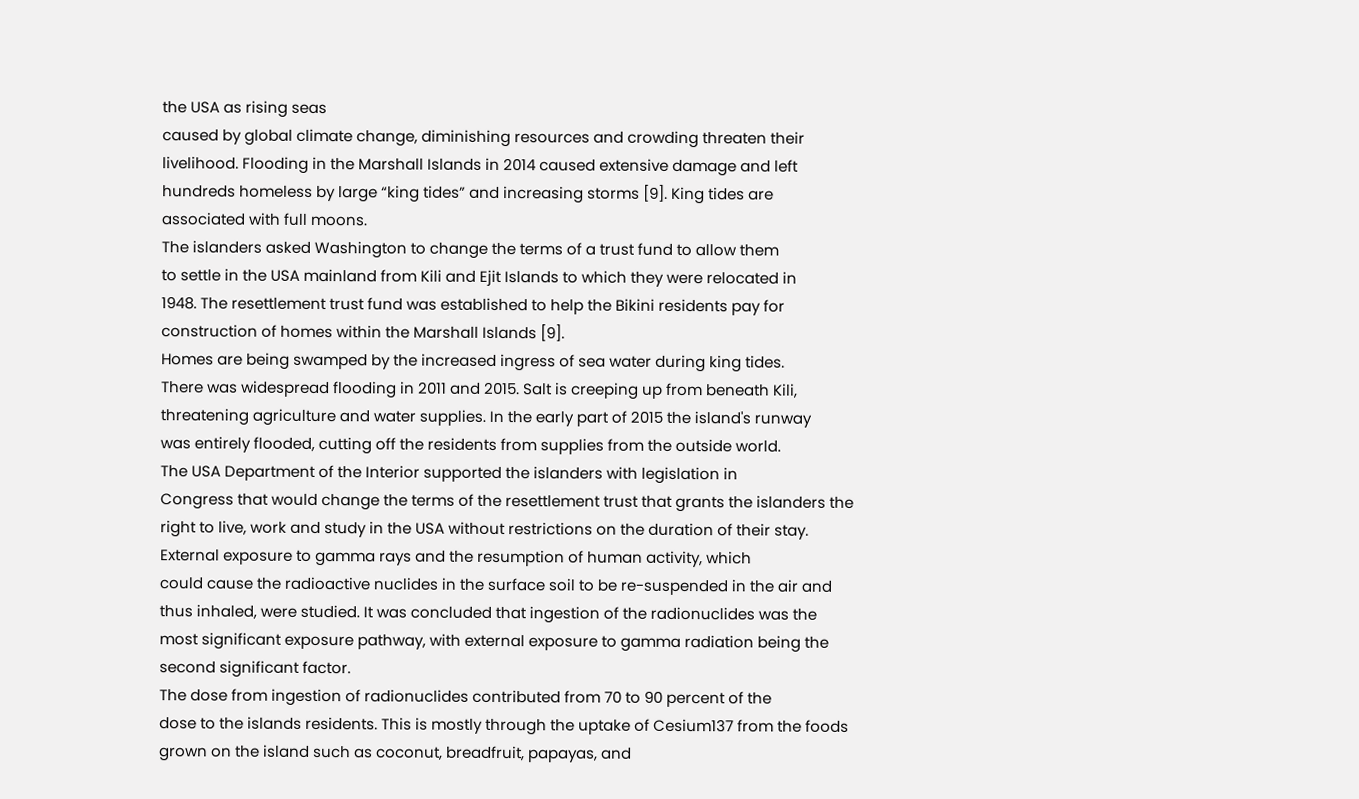the USA as rising seas
caused by global climate change, diminishing resources and crowding threaten their
livelihood. Flooding in the Marshall Islands in 2014 caused extensive damage and left
hundreds homeless by large “king tides” and increasing storms [9]. King tides are
associated with full moons.
The islanders asked Washington to change the terms of a trust fund to allow them
to settle in the USA mainland from Kili and Ejit Islands to which they were relocated in
1948. The resettlement trust fund was established to help the Bikini residents pay for
construction of homes within the Marshall Islands [9].
Homes are being swamped by the increased ingress of sea water during king tides.
There was widespread flooding in 2011 and 2015. Salt is creeping up from beneath Kili,
threatening agriculture and water supplies. In the early part of 2015 the island's runway
was entirely flooded, cutting off the residents from supplies from the outside world.
The USA Department of the Interior supported the islanders with legislation in
Congress that would change the terms of the resettlement trust that grants the islanders the
right to live, work and study in the USA without restrictions on the duration of their stay.
External exposure to gamma rays and the resumption of human activity, which
could cause the radioactive nuclides in the surface soil to be re-suspended in the air and
thus inhaled, were studied. It was concluded that ingestion of the radionuclides was the
most significant exposure pathway, with external exposure to gamma radiation being the
second significant factor.
The dose from ingestion of radionuclides contributed from 70 to 90 percent of the
dose to the islands residents. This is mostly through the uptake of Cesium137 from the foods
grown on the island such as coconut, breadfruit, papayas, and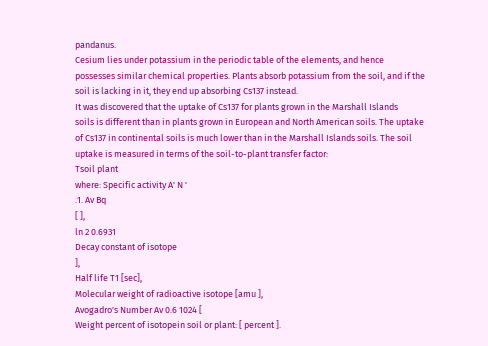pandanus.
Cesium lies under potassium in the periodic table of the elements, and hence
possesses similar chemical properties. Plants absorb potassium from the soil, and if the
soil is lacking in it, they end up absorbing Cs137 instead.
It was discovered that the uptake of Cs137 for plants grown in the Marshall Islands
soils is different than in plants grown in European and North American soils. The uptake
of Cs137 in continental soils is much lower than in the Marshall Islands soils. The soil
uptake is measured in terms of the soil-to-plant transfer factor:
Tsoil plant
where: Specific activity A' N '
.1. Av Bq
[ ],
ln 2 0.6931
Decay constant of isotope
],
Half life T1 [sec],
Molecular weight of radioactive isotope [amu ],
Avogadro's Number Av 0.6 1024 [
Weight percent of isotopein soil or plant: [ percent ].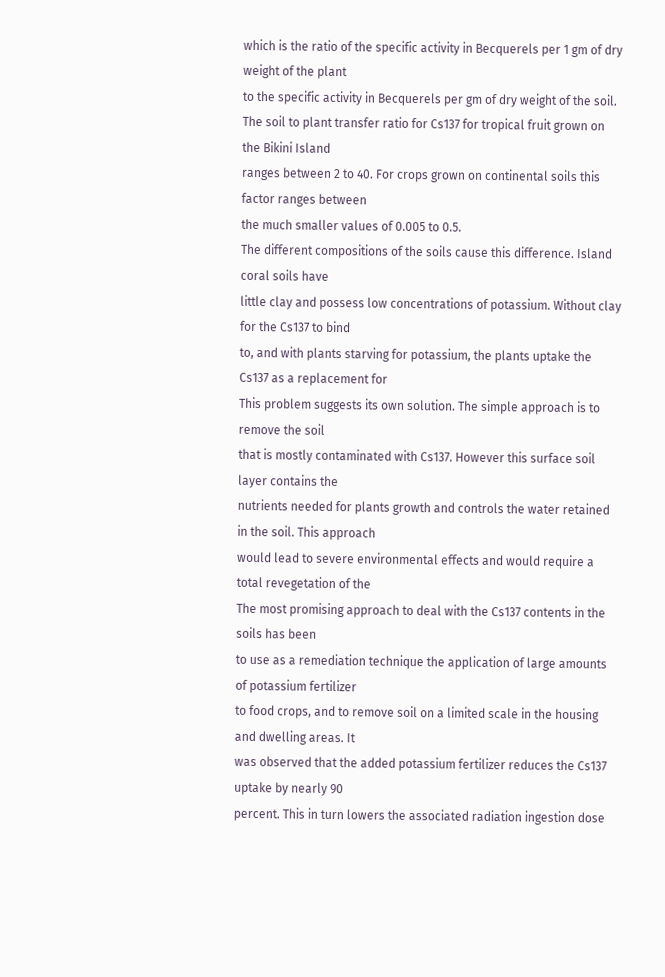which is the ratio of the specific activity in Becquerels per 1 gm of dry weight of the plant
to the specific activity in Becquerels per gm of dry weight of the soil.
The soil to plant transfer ratio for Cs137 for tropical fruit grown on the Bikini Island
ranges between 2 to 40. For crops grown on continental soils this factor ranges between
the much smaller values of 0.005 to 0.5.
The different compositions of the soils cause this difference. Island coral soils have
little clay and possess low concentrations of potassium. Without clay for the Cs137 to bind
to, and with plants starving for potassium, the plants uptake the Cs137 as a replacement for
This problem suggests its own solution. The simple approach is to remove the soil
that is mostly contaminated with Cs137. However this surface soil layer contains the
nutrients needed for plants growth and controls the water retained in the soil. This approach
would lead to severe environmental effects and would require a total revegetation of the
The most promising approach to deal with the Cs137 contents in the soils has been
to use as a remediation technique the application of large amounts of potassium fertilizer
to food crops, and to remove soil on a limited scale in the housing and dwelling areas. It
was observed that the added potassium fertilizer reduces the Cs137 uptake by nearly 90
percent. This in turn lowers the associated radiation ingestion dose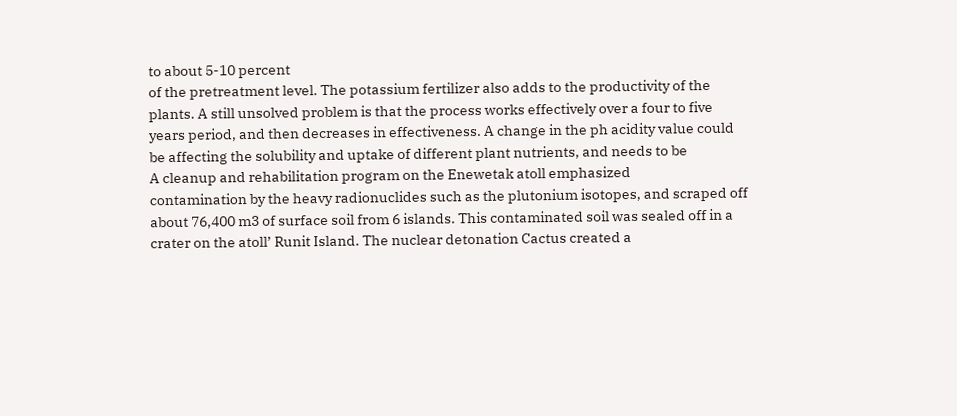to about 5-10 percent
of the pretreatment level. The potassium fertilizer also adds to the productivity of the
plants. A still unsolved problem is that the process works effectively over a four to five
years period, and then decreases in effectiveness. A change in the ph acidity value could
be affecting the solubility and uptake of different plant nutrients, and needs to be
A cleanup and rehabilitation program on the Enewetak atoll emphasized
contamination by the heavy radionuclides such as the plutonium isotopes, and scraped off
about 76,400 m3 of surface soil from 6 islands. This contaminated soil was sealed off in a
crater on the atoll’ Runit Island. The nuclear detonation Cactus created a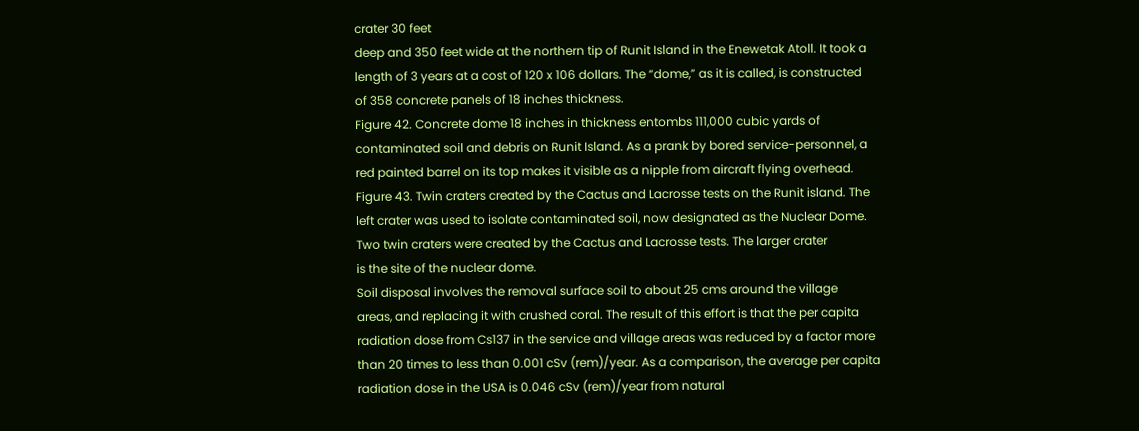crater 30 feet
deep and 350 feet wide at the northern tip of Runit Island in the Enewetak Atoll. It took a
length of 3 years at a cost of 120 x 106 dollars. The “dome,” as it is called, is constructed
of 358 concrete panels of 18 inches thickness.
Figure 42. Concrete dome 18 inches in thickness entombs 111,000 cubic yards of
contaminated soil and debris on Runit Island. As a prank by bored service-personnel, a
red painted barrel on its top makes it visible as a nipple from aircraft flying overhead.
Figure 43. Twin craters created by the Cactus and Lacrosse tests on the Runit island. The
left crater was used to isolate contaminated soil, now designated as the Nuclear Dome.
Two twin craters were created by the Cactus and Lacrosse tests. The larger crater
is the site of the nuclear dome.
Soil disposal involves the removal surface soil to about 25 cms around the village
areas, and replacing it with crushed coral. The result of this effort is that the per capita
radiation dose from Cs137 in the service and village areas was reduced by a factor more
than 20 times to less than 0.001 cSv (rem)/year. As a comparison, the average per capita
radiation dose in the USA is 0.046 cSv (rem)/year from natural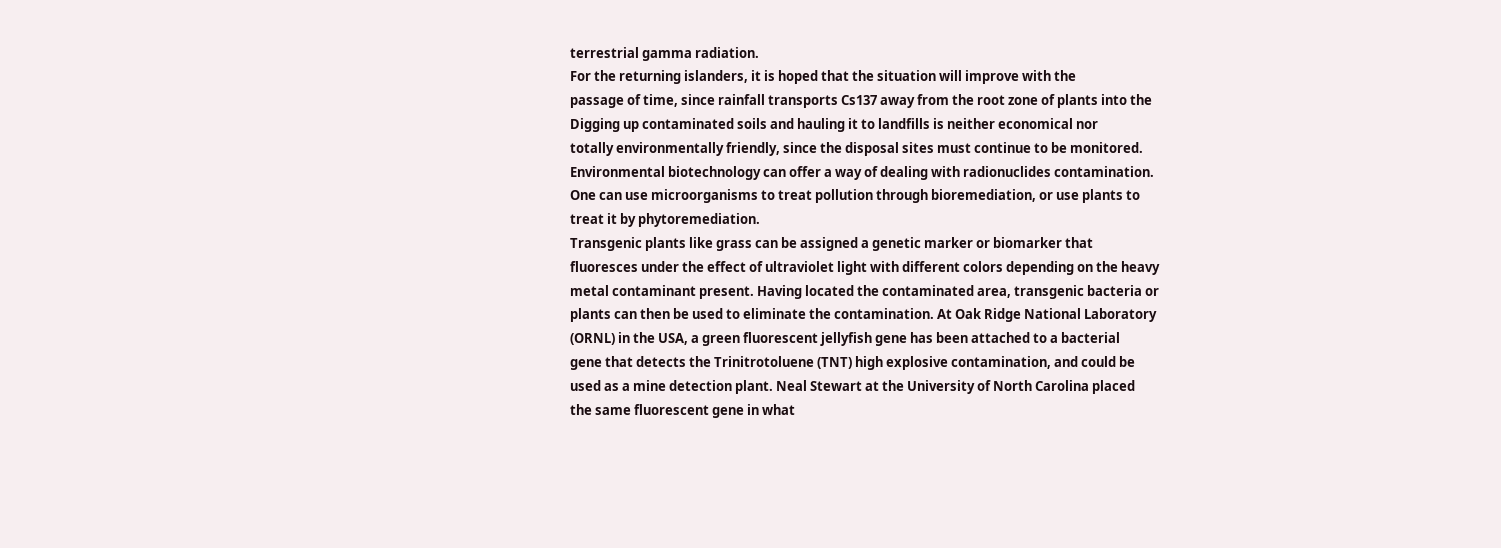terrestrial gamma radiation.
For the returning islanders, it is hoped that the situation will improve with the
passage of time, since rainfall transports Cs137 away from the root zone of plants into the
Digging up contaminated soils and hauling it to landfills is neither economical nor
totally environmentally friendly, since the disposal sites must continue to be monitored.
Environmental biotechnology can offer a way of dealing with radionuclides contamination.
One can use microorganisms to treat pollution through bioremediation, or use plants to
treat it by phytoremediation.
Transgenic plants like grass can be assigned a genetic marker or biomarker that
fluoresces under the effect of ultraviolet light with different colors depending on the heavy
metal contaminant present. Having located the contaminated area, transgenic bacteria or
plants can then be used to eliminate the contamination. At Oak Ridge National Laboratory
(ORNL) in the USA, a green fluorescent jellyfish gene has been attached to a bacterial
gene that detects the Trinitrotoluene (TNT) high explosive contamination, and could be
used as a mine detection plant. Neal Stewart at the University of North Carolina placed
the same fluorescent gene in what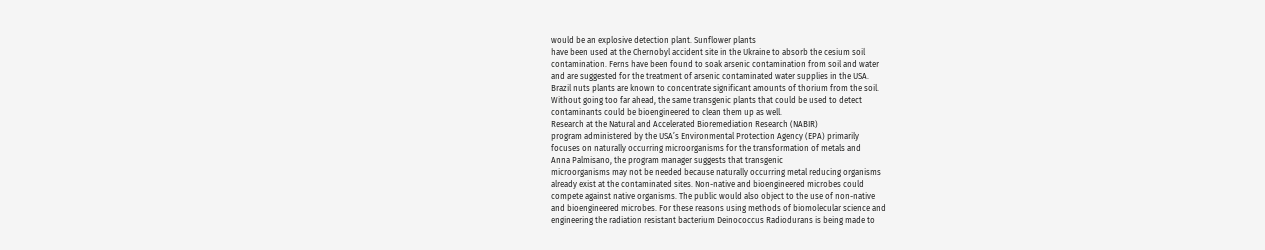would be an explosive detection plant. Sunflower plants
have been used at the Chernobyl accident site in the Ukraine to absorb the cesium soil
contamination. Ferns have been found to soak arsenic contamination from soil and water
and are suggested for the treatment of arsenic contaminated water supplies in the USA.
Brazil nuts plants are known to concentrate significant amounts of thorium from the soil.
Without going too far ahead, the same transgenic plants that could be used to detect
contaminants could be bioengineered to clean them up as well.
Research at the Natural and Accelerated Bioremediation Research (NABIR)
program administered by the USA’s Environmental Protection Agency (EPA) primarily
focuses on naturally occurring microorganisms for the transformation of metals and
Anna Palmisano, the program manager suggests that transgenic
microorganisms may not be needed because naturally occurring metal reducing organisms
already exist at the contaminated sites. Non-native and bioengineered microbes could
compete against native organisms. The public would also object to the use of non-native
and bioengineered microbes. For these reasons using methods of biomolecular science and
engineering the radiation resistant bacterium Deinococcus Radiodurans is being made to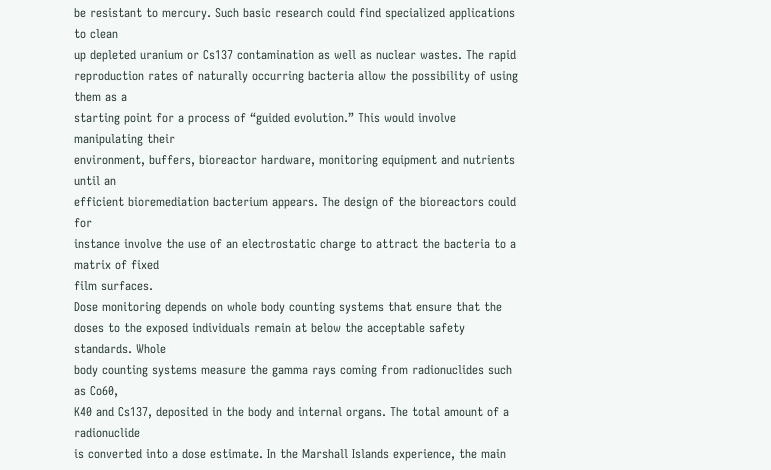be resistant to mercury. Such basic research could find specialized applications to clean
up depleted uranium or Cs137 contamination as well as nuclear wastes. The rapid
reproduction rates of naturally occurring bacteria allow the possibility of using them as a
starting point for a process of “guided evolution.” This would involve manipulating their
environment, buffers, bioreactor hardware, monitoring equipment and nutrients until an
efficient bioremediation bacterium appears. The design of the bioreactors could for
instance involve the use of an electrostatic charge to attract the bacteria to a matrix of fixed
film surfaces.
Dose monitoring depends on whole body counting systems that ensure that the
doses to the exposed individuals remain at below the acceptable safety standards. Whole
body counting systems measure the gamma rays coming from radionuclides such as Co60,
K40 and Cs137, deposited in the body and internal organs. The total amount of a radionuclide
is converted into a dose estimate. In the Marshall Islands experience, the main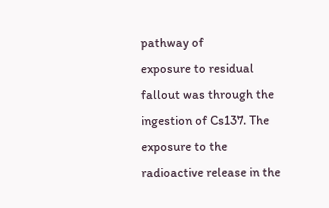pathway of
exposure to residual fallout was through the ingestion of Cs137. The exposure to the
radioactive release in the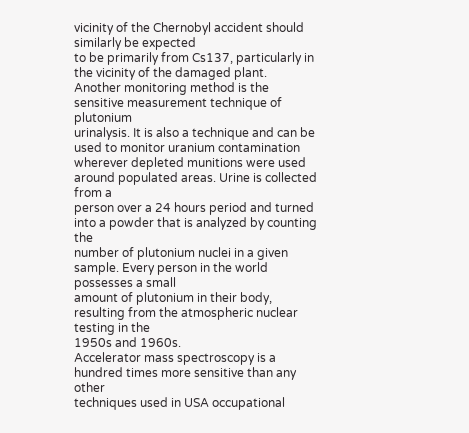vicinity of the Chernobyl accident should similarly be expected
to be primarily from Cs137, particularly in the vicinity of the damaged plant.
Another monitoring method is the sensitive measurement technique of plutonium
urinalysis. It is also a technique and can be used to monitor uranium contamination
wherever depleted munitions were used around populated areas. Urine is collected from a
person over a 24 hours period and turned into a powder that is analyzed by counting the
number of plutonium nuclei in a given sample. Every person in the world possesses a small
amount of plutonium in their body, resulting from the atmospheric nuclear testing in the
1950s and 1960s.
Accelerator mass spectroscopy is a hundred times more sensitive than any other
techniques used in USA occupational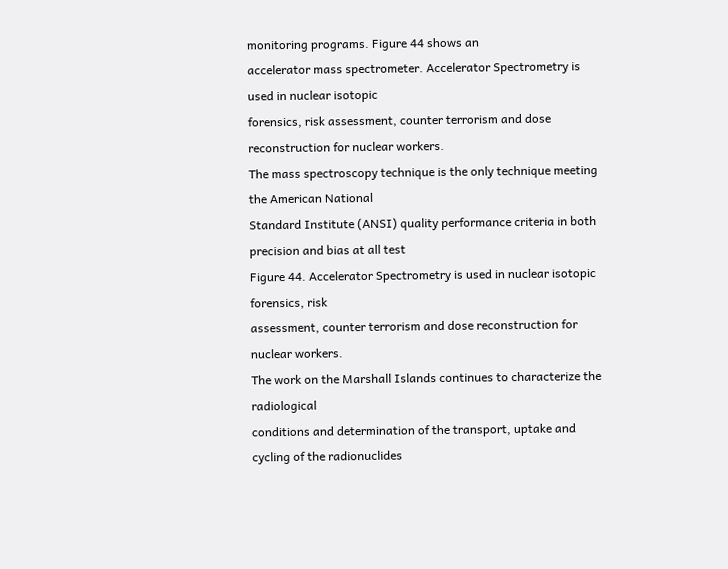monitoring programs. Figure 44 shows an
accelerator mass spectrometer. Accelerator Spectrometry is used in nuclear isotopic
forensics, risk assessment, counter terrorism and dose reconstruction for nuclear workers.
The mass spectroscopy technique is the only technique meeting the American National
Standard Institute (ANSI) quality performance criteria in both precision and bias at all test
Figure 44. Accelerator Spectrometry is used in nuclear isotopic forensics, risk
assessment, counter terrorism and dose reconstruction for nuclear workers.
The work on the Marshall Islands continues to characterize the radiological
conditions and determination of the transport, uptake and cycling of the radionuclides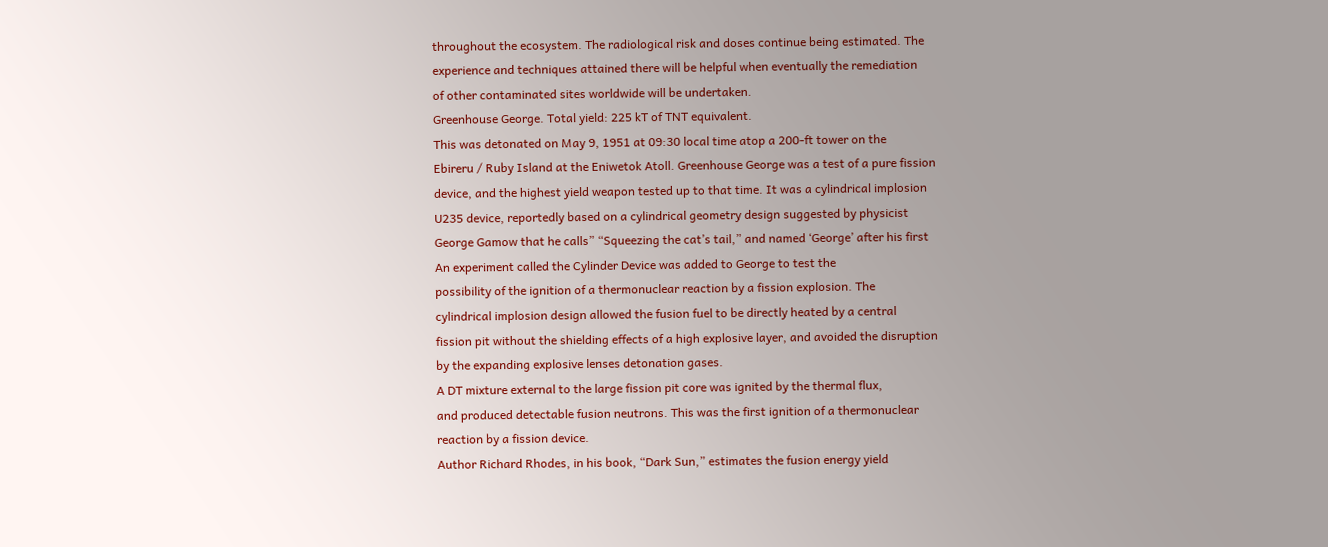throughout the ecosystem. The radiological risk and doses continue being estimated. The
experience and techniques attained there will be helpful when eventually the remediation
of other contaminated sites worldwide will be undertaken.
Greenhouse George. Total yield: 225 kT of TNT equivalent.
This was detonated on May 9, 1951 at 09:30 local time atop a 200-ft tower on the
Ebireru / Ruby Island at the Eniwetok Atoll. Greenhouse George was a test of a pure fission
device, and the highest yield weapon tested up to that time. It was a cylindrical implosion
U235 device, reportedly based on a cylindrical geometry design suggested by physicist
George Gamow that he calls” “Squeezing the cat’s tail,” and named ‘George’ after his first
An experiment called the Cylinder Device was added to George to test the
possibility of the ignition of a thermonuclear reaction by a fission explosion. The
cylindrical implosion design allowed the fusion fuel to be directly heated by a central
fission pit without the shielding effects of a high explosive layer, and avoided the disruption
by the expanding explosive lenses detonation gases.
A DT mixture external to the large fission pit core was ignited by the thermal flux,
and produced detectable fusion neutrons. This was the first ignition of a thermonuclear
reaction by a fission device.
Author Richard Rhodes, in his book, “Dark Sun,” estimates the fusion energy yield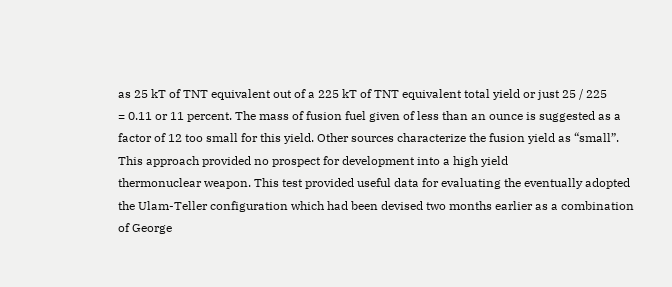as 25 kT of TNT equivalent out of a 225 kT of TNT equivalent total yield or just 25 / 225
= 0.11 or 11 percent. The mass of fusion fuel given of less than an ounce is suggested as a
factor of 12 too small for this yield. Other sources characterize the fusion yield as “small”.
This approach provided no prospect for development into a high yield
thermonuclear weapon. This test provided useful data for evaluating the eventually adopted
the Ulam-Teller configuration which had been devised two months earlier as a combination
of George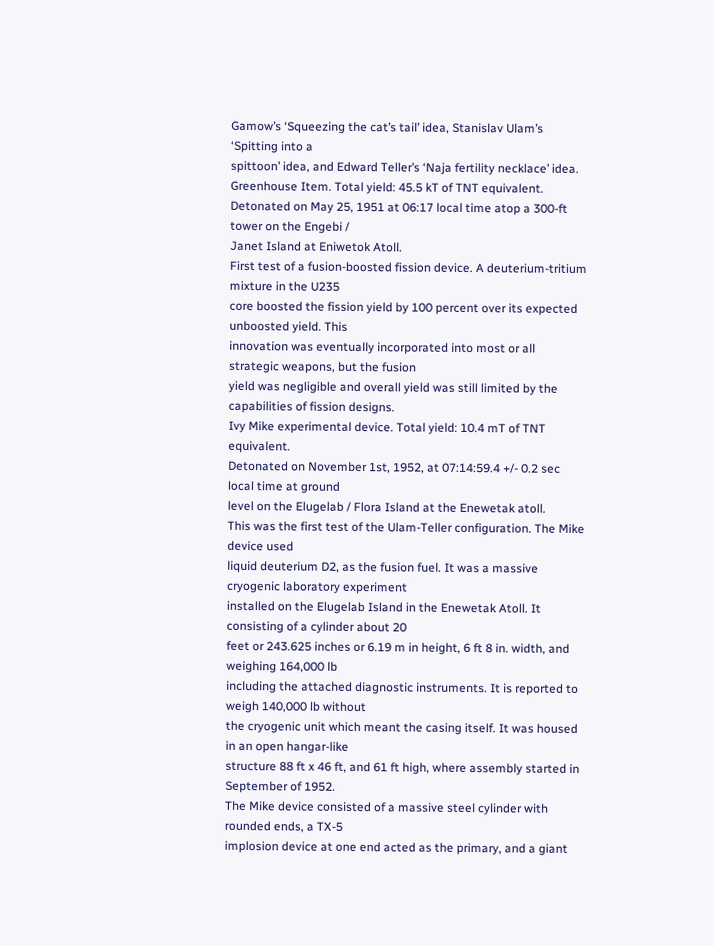Gamow’s ‘Squeezing the cat’s tail’ idea, Stanislav Ulam’s ‘Spitting into a
spittoon’ idea, and Edward Teller’s ‘Naja fertility necklace’ idea.
Greenhouse Item. Total yield: 45.5 kT of TNT equivalent.
Detonated on May 25, 1951 at 06:17 local time atop a 300-ft tower on the Engebi /
Janet Island at Eniwetok Atoll.
First test of a fusion-boosted fission device. A deuterium-tritium mixture in the U235
core boosted the fission yield by 100 percent over its expected unboosted yield. This
innovation was eventually incorporated into most or all strategic weapons, but the fusion
yield was negligible and overall yield was still limited by the capabilities of fission designs.
Ivy Mike experimental device. Total yield: 10.4 mT of TNT equivalent.
Detonated on November 1st, 1952, at 07:14:59.4 +/- 0.2 sec local time at ground
level on the Elugelab / Flora Island at the Enewetak atoll.
This was the first test of the Ulam-Teller configuration. The Mike device used
liquid deuterium D2, as the fusion fuel. It was a massive cryogenic laboratory experiment
installed on the Elugelab Island in the Enewetak Atoll. It consisting of a cylinder about 20
feet or 243.625 inches or 6.19 m in height, 6 ft 8 in. width, and weighing 164,000 lb
including the attached diagnostic instruments. It is reported to weigh 140,000 lb without
the cryogenic unit which meant the casing itself. It was housed in an open hangar-like
structure 88 ft x 46 ft, and 61 ft high, where assembly started in September of 1952.
The Mike device consisted of a massive steel cylinder with rounded ends, a TX-5
implosion device at one end acted as the primary, and a giant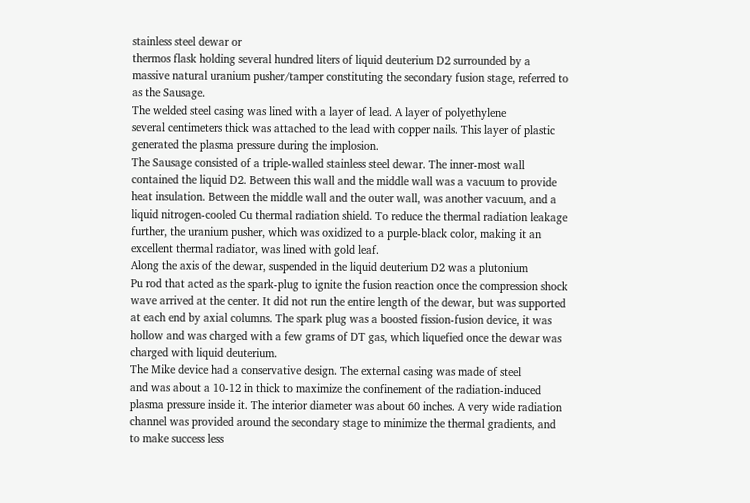stainless steel dewar or
thermos flask holding several hundred liters of liquid deuterium D2 surrounded by a
massive natural uranium pusher/tamper constituting the secondary fusion stage, referred to
as the Sausage.
The welded steel casing was lined with a layer of lead. A layer of polyethylene
several centimeters thick was attached to the lead with copper nails. This layer of plastic
generated the plasma pressure during the implosion.
The Sausage consisted of a triple-walled stainless steel dewar. The inner-most wall
contained the liquid D2. Between this wall and the middle wall was a vacuum to provide
heat insulation. Between the middle wall and the outer wall, was another vacuum, and a
liquid nitrogen-cooled Cu thermal radiation shield. To reduce the thermal radiation leakage
further, the uranium pusher, which was oxidized to a purple-black color, making it an
excellent thermal radiator, was lined with gold leaf.
Along the axis of the dewar, suspended in the liquid deuterium D2 was a plutonium
Pu rod that acted as the spark-plug to ignite the fusion reaction once the compression shock
wave arrived at the center. It did not run the entire length of the dewar, but was supported
at each end by axial columns. The spark plug was a boosted fission-fusion device, it was
hollow and was charged with a few grams of DT gas, which liquefied once the dewar was
charged with liquid deuterium.
The Mike device had a conservative design. The external casing was made of steel
and was about a 10-12 in thick to maximize the confinement of the radiation-induced
plasma pressure inside it. The interior diameter was about 60 inches. A very wide radiation
channel was provided around the secondary stage to minimize the thermal gradients, and
to make success less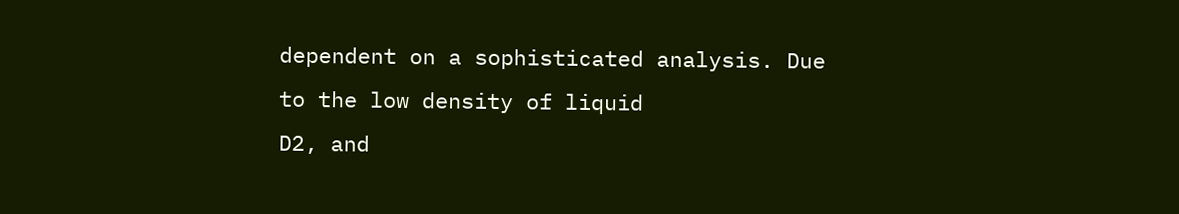dependent on a sophisticated analysis. Due to the low density of liquid
D2, and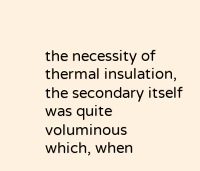the necessity of thermal insulation, the secondary itself was quite voluminous
which, when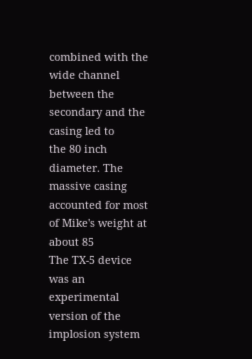combined with the wide channel between the secondary and the casing led to
the 80 inch diameter. The massive casing accounted for most of Mike's weight at about 85
The TX-5 device was an experimental version of the implosion system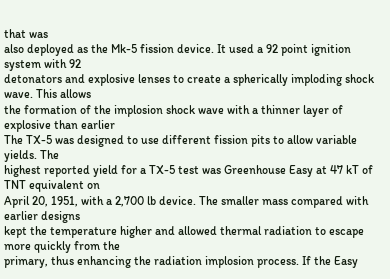that was
also deployed as the Mk-5 fission device. It used a 92 point ignition system with 92
detonators and explosive lenses to create a spherically imploding shock wave. This allows
the formation of the implosion shock wave with a thinner layer of explosive than earlier
The TX-5 was designed to use different fission pits to allow variable yields. The
highest reported yield for a TX-5 test was Greenhouse Easy at 47 kT of TNT equivalent on
April 20, 1951, with a 2,700 lb device. The smaller mass compared with earlier designs
kept the temperature higher and allowed thermal radiation to escape more quickly from the
primary, thus enhancing the radiation implosion process. If the Easy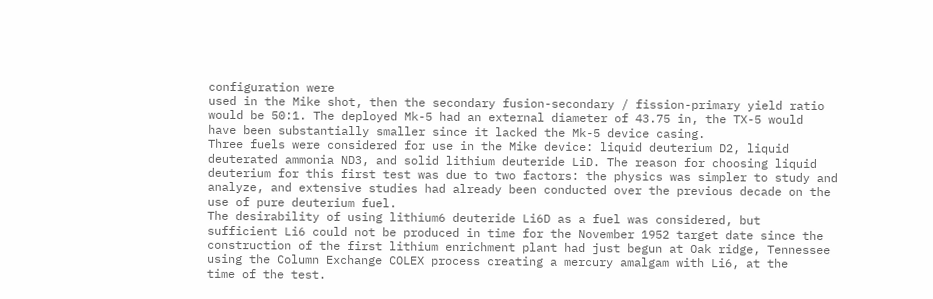configuration were
used in the Mike shot, then the secondary fusion-secondary / fission-primary yield ratio
would be 50:1. The deployed Mk-5 had an external diameter of 43.75 in, the TX-5 would
have been substantially smaller since it lacked the Mk-5 device casing.
Three fuels were considered for use in the Mike device: liquid deuterium D2, liquid
deuterated ammonia ND3, and solid lithium deuteride LiD. The reason for choosing liquid
deuterium for this first test was due to two factors: the physics was simpler to study and
analyze, and extensive studies had already been conducted over the previous decade on the
use of pure deuterium fuel.
The desirability of using lithium6 deuteride Li6D as a fuel was considered, but
sufficient Li6 could not be produced in time for the November 1952 target date since the
construction of the first lithium enrichment plant had just begun at Oak ridge, Tennessee
using the Column Exchange COLEX process creating a mercury amalgam with Li6, at the
time of the test.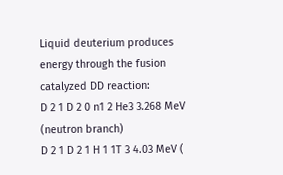Liquid deuterium produces energy through the fusion catalyzed DD reaction:
D 2 1 D 2 0 n1 2 He3 3.268 MeV (neutron branch)
D 2 1 D 2 1 H 1 1T 3 4.03 MeV (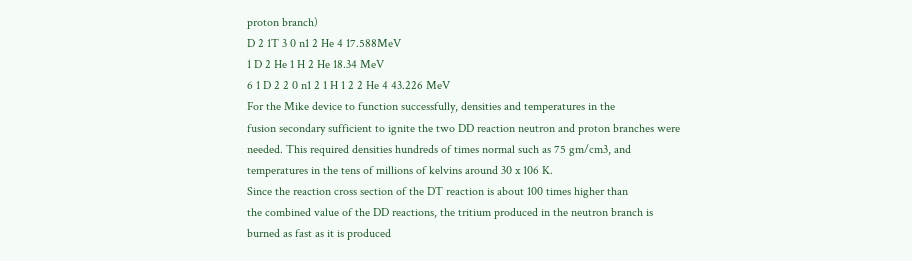proton branch)
D 2 1T 3 0 n1 2 He 4 17.588MeV
1 D 2 He 1 H 2 He 18.34 MeV
6 1 D 2 2 0 n1 2 1 H 1 2 2 He 4 43.226 MeV
For the Mike device to function successfully, densities and temperatures in the
fusion secondary sufficient to ignite the two DD reaction neutron and proton branches were
needed. This required densities hundreds of times normal such as 75 gm/cm3, and
temperatures in the tens of millions of kelvins around 30 x 106 K.
Since the reaction cross section of the DT reaction is about 100 times higher than
the combined value of the DD reactions, the tritium produced in the neutron branch is
burned as fast as it is produced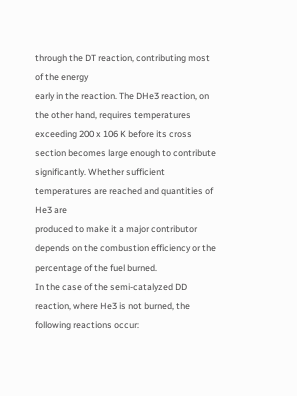through the DT reaction, contributing most of the energy
early in the reaction. The DHe3 reaction, on the other hand, requires temperatures
exceeding 200 x 106 K before its cross section becomes large enough to contribute
significantly. Whether sufficient temperatures are reached and quantities of He3 are
produced to make it a major contributor depends on the combustion efficiency or the
percentage of the fuel burned.
In the case of the semi-catalyzed DD reaction, where He3 is not burned, the
following reactions occur: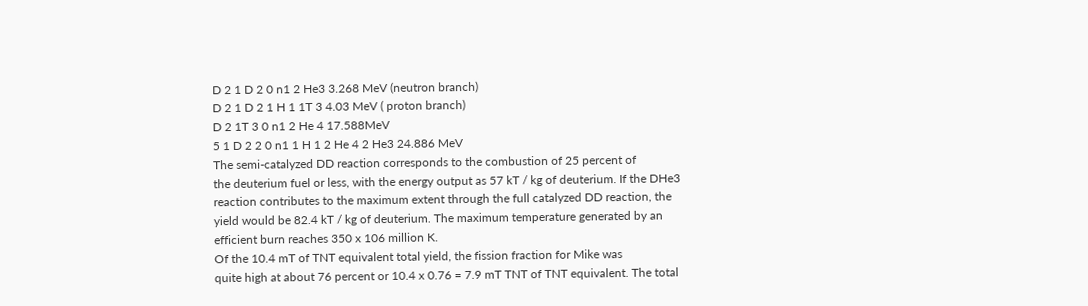D 2 1 D 2 0 n1 2 He3 3.268 MeV (neutron branch)
D 2 1 D 2 1 H 1 1T 3 4.03 MeV ( proton branch)
D 2 1T 3 0 n1 2 He 4 17.588MeV
5 1 D 2 2 0 n1 1 H 1 2 He 4 2 He3 24.886 MeV
The semi-catalyzed DD reaction corresponds to the combustion of 25 percent of
the deuterium fuel or less, with the energy output as 57 kT / kg of deuterium. If the DHe3
reaction contributes to the maximum extent through the full catalyzed DD reaction, the
yield would be 82.4 kT / kg of deuterium. The maximum temperature generated by an
efficient burn reaches 350 x 106 million K.
Of the 10.4 mT of TNT equivalent total yield, the fission fraction for Mike was
quite high at about 76 percent or 10.4 x 0.76 = 7.9 mT TNT of TNT equivalent. The total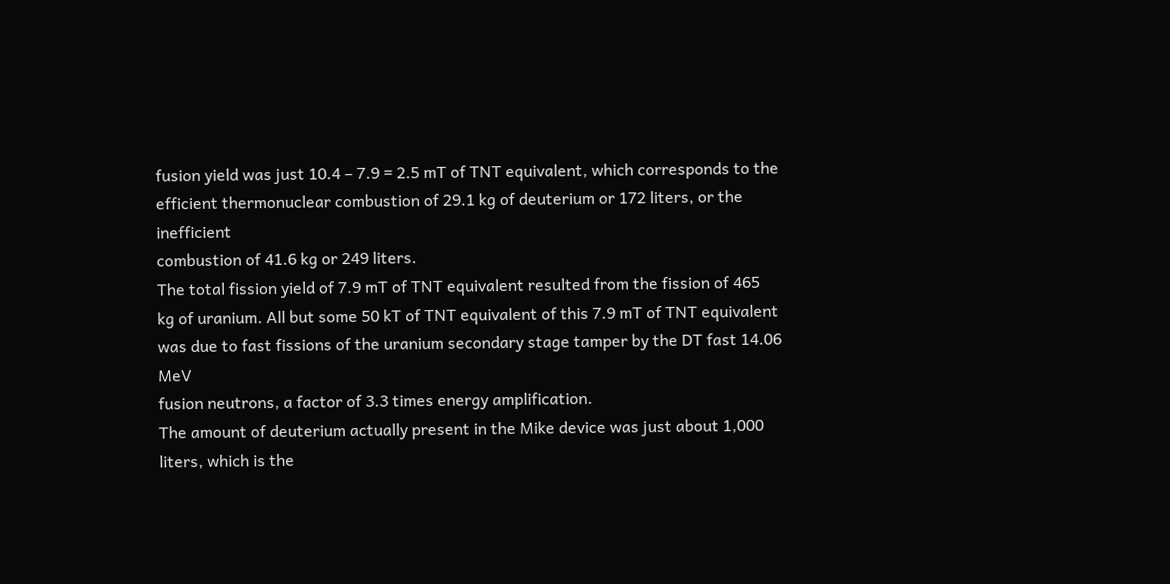fusion yield was just 10.4 – 7.9 = 2.5 mT of TNT equivalent, which corresponds to the
efficient thermonuclear combustion of 29.1 kg of deuterium or 172 liters, or the inefficient
combustion of 41.6 kg or 249 liters.
The total fission yield of 7.9 mT of TNT equivalent resulted from the fission of 465
kg of uranium. All but some 50 kT of TNT equivalent of this 7.9 mT of TNT equivalent
was due to fast fissions of the uranium secondary stage tamper by the DT fast 14.06 MeV
fusion neutrons, a factor of 3.3 times energy amplification.
The amount of deuterium actually present in the Mike device was just about 1,000
liters, which is the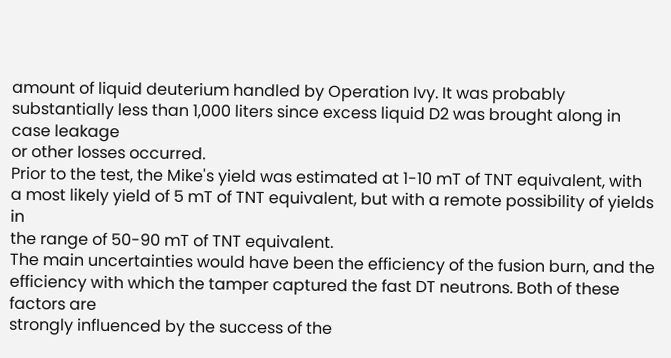amount of liquid deuterium handled by Operation Ivy. It was probably
substantially less than 1,000 liters since excess liquid D2 was brought along in case leakage
or other losses occurred.
Prior to the test, the Mike's yield was estimated at 1-10 mT of TNT equivalent, with
a most likely yield of 5 mT of TNT equivalent, but with a remote possibility of yields in
the range of 50-90 mT of TNT equivalent.
The main uncertainties would have been the efficiency of the fusion burn, and the
efficiency with which the tamper captured the fast DT neutrons. Both of these factors are
strongly influenced by the success of the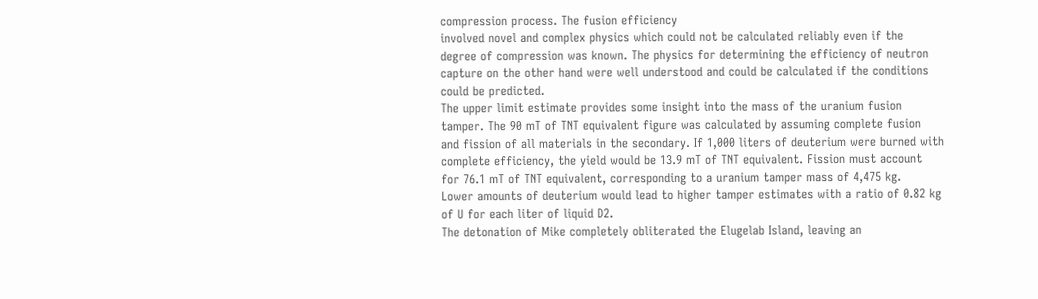compression process. The fusion efficiency
involved novel and complex physics which could not be calculated reliably even if the
degree of compression was known. The physics for determining the efficiency of neutron
capture on the other hand were well understood and could be calculated if the conditions
could be predicted.
The upper limit estimate provides some insight into the mass of the uranium fusion
tamper. The 90 mT of TNT equivalent figure was calculated by assuming complete fusion
and fission of all materials in the secondary. If 1,000 liters of deuterium were burned with
complete efficiency, the yield would be 13.9 mT of TNT equivalent. Fission must account
for 76.1 mT of TNT equivalent, corresponding to a uranium tamper mass of 4,475 kg.
Lower amounts of deuterium would lead to higher tamper estimates with a ratio of 0.82 kg
of U for each liter of liquid D2.
The detonation of Mike completely obliterated the Elugelab Island, leaving an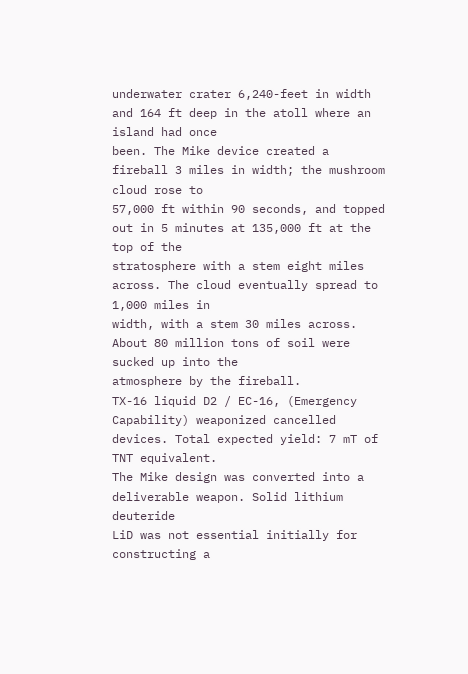underwater crater 6,240-feet in width and 164 ft deep in the atoll where an island had once
been. The Mike device created a fireball 3 miles in width; the mushroom cloud rose to
57,000 ft within 90 seconds, and topped out in 5 minutes at 135,000 ft at the top of the
stratosphere with a stem eight miles across. The cloud eventually spread to 1,000 miles in
width, with a stem 30 miles across. About 80 million tons of soil were sucked up into the
atmosphere by the fireball.
TX-16 liquid D2 / EC-16, (Emergency Capability) weaponized cancelled
devices. Total expected yield: 7 mT of TNT equivalent.
The Mike design was converted into a deliverable weapon. Solid lithium deuteride
LiD was not essential initially for constructing a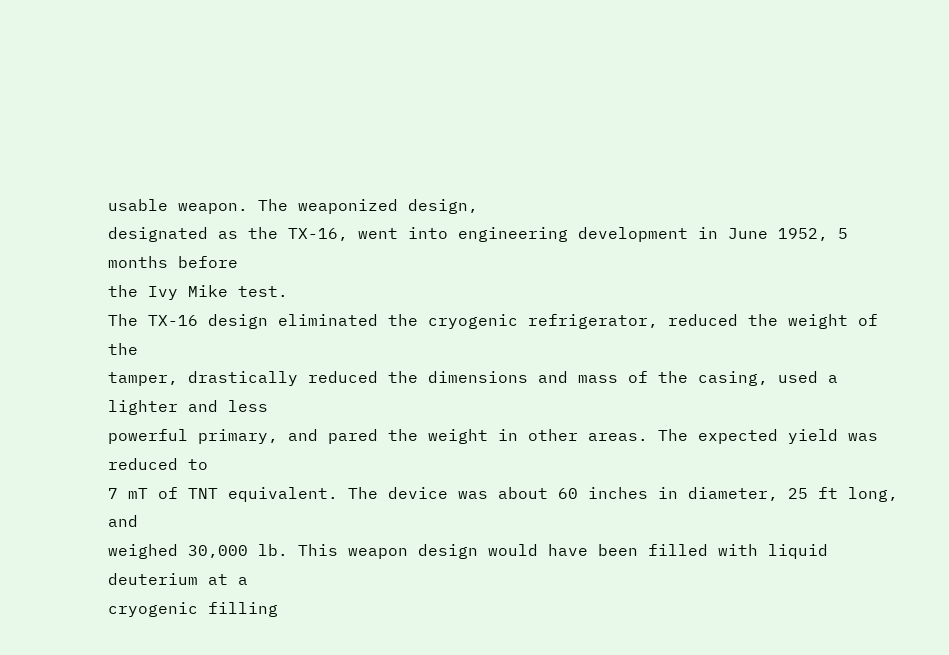usable weapon. The weaponized design,
designated as the TX-16, went into engineering development in June 1952, 5 months before
the Ivy Mike test.
The TX-16 design eliminated the cryogenic refrigerator, reduced the weight of the
tamper, drastically reduced the dimensions and mass of the casing, used a lighter and less
powerful primary, and pared the weight in other areas. The expected yield was reduced to
7 mT of TNT equivalent. The device was about 60 inches in diameter, 25 ft long, and
weighed 30,000 lb. This weapon design would have been filled with liquid deuterium at a
cryogenic filling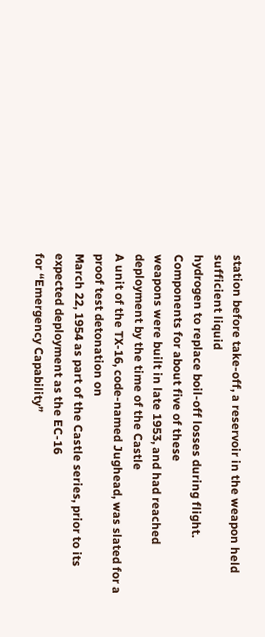station before take-off, a reservoir in the weapon held sufficient liquid
hydrogen to replace boil-off losses during flight. Components for about five of these
weapons were built in late 1953, and had reached deployment by the time of the Castle
A unit of the TX-16, code-named Jughead, was slated for a proof test detonation on
March 22, 1954 as part of the Castle series, prior to its expected deployment as the EC-16
for “Emergency Capability”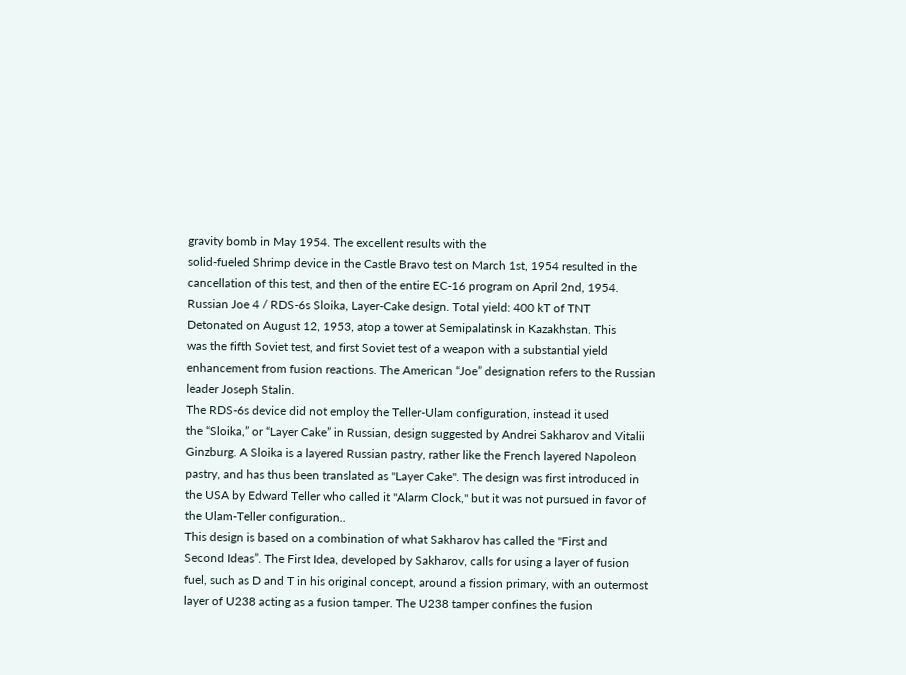gravity bomb in May 1954. The excellent results with the
solid-fueled Shrimp device in the Castle Bravo test on March 1st, 1954 resulted in the
cancellation of this test, and then of the entire EC-16 program on April 2nd, 1954.
Russian Joe 4 / RDS-6s Sloika, Layer-Cake design. Total yield: 400 kT of TNT
Detonated on August 12, 1953, atop a tower at Semipalatinsk in Kazakhstan. This
was the fifth Soviet test, and first Soviet test of a weapon with a substantial yield
enhancement from fusion reactions. The American “Joe” designation refers to the Russian
leader Joseph Stalin.
The RDS-6s device did not employ the Teller-Ulam configuration, instead it used
the “Sloika,” or “Layer Cake” in Russian, design suggested by Andrei Sakharov and Vitalii
Ginzburg. A Sloika is a layered Russian pastry, rather like the French layered Napoleon
pastry, and has thus been translated as "Layer Cake". The design was first introduced in
the USA by Edward Teller who called it "Alarm Clock," but it was not pursued in favor of
the Ulam-Teller configuration..
This design is based on a combination of what Sakharov has called the "First and
Second Ideas”. The First Idea, developed by Sakharov, calls for using a layer of fusion
fuel, such as D and T in his original concept, around a fission primary, with an outermost
layer of U238 acting as a fusion tamper. The U238 tamper confines the fusion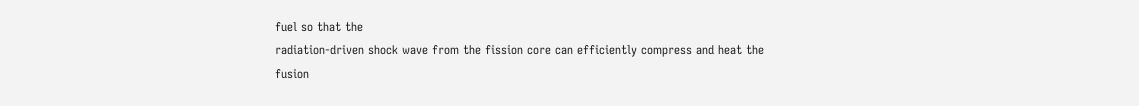fuel so that the
radiation-driven shock wave from the fission core can efficiently compress and heat the
fusion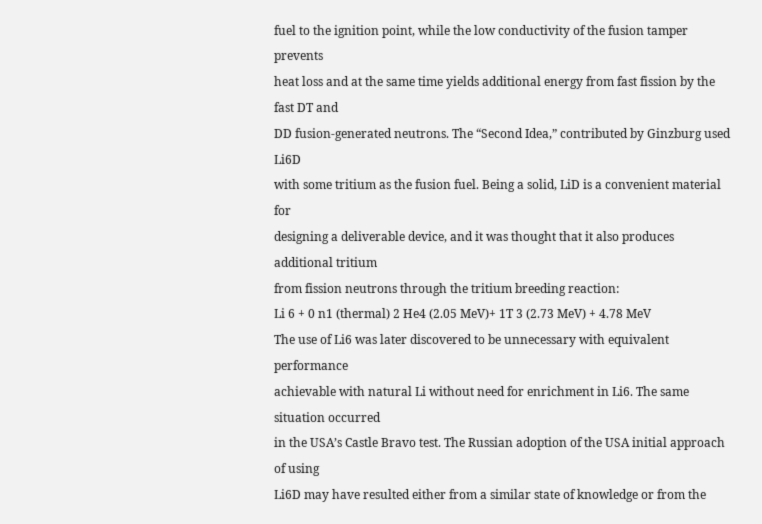fuel to the ignition point, while the low conductivity of the fusion tamper prevents
heat loss and at the same time yields additional energy from fast fission by the fast DT and
DD fusion-generated neutrons. The “Second Idea,” contributed by Ginzburg used Li6D
with some tritium as the fusion fuel. Being a solid, LiD is a convenient material for
designing a deliverable device, and it was thought that it also produces additional tritium
from fission neutrons through the tritium breeding reaction:
Li 6 + 0 n1 (thermal) 2 He4 (2.05 MeV)+ 1T 3 (2.73 MeV) + 4.78 MeV
The use of Li6 was later discovered to be unnecessary with equivalent performance
achievable with natural Li without need for enrichment in Li6. The same situation occurred
in the USA’s Castle Bravo test. The Russian adoption of the USA initial approach of using
Li6D may have resulted either from a similar state of knowledge or from the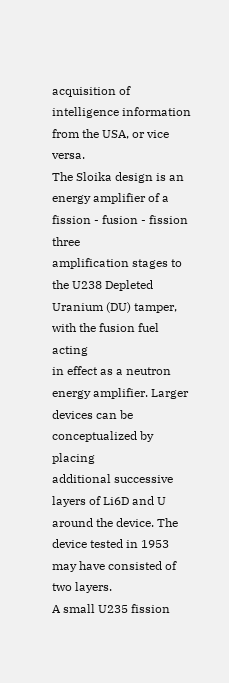acquisition of
intelligence information from the USA, or vice versa.
The Sloika design is an energy amplifier of a fission - fusion - fission three
amplification stages to the U238 Depleted Uranium (DU) tamper, with the fusion fuel acting
in effect as a neutron energy amplifier. Larger devices can be conceptualized by placing
additional successive layers of Li6D and U around the device. The device tested in 1953
may have consisted of two layers.
A small U235 fission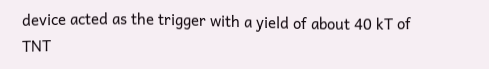device acted as the trigger with a yield of about 40 kT of TNT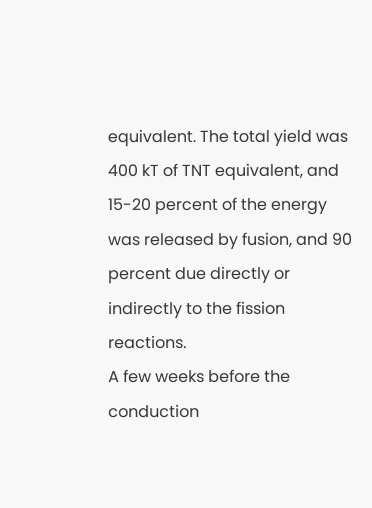equivalent. The total yield was 400 kT of TNT equivalent, and 15-20 percent of the energy
was released by fusion, and 90 percent due directly or indirectly to the fission reactions.
A few weeks before the conduction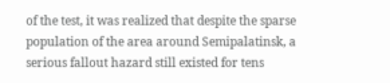of the test, it was realized that despite the sparse
population of the area around Semipalatinsk, a serious fallout hazard still existed for tens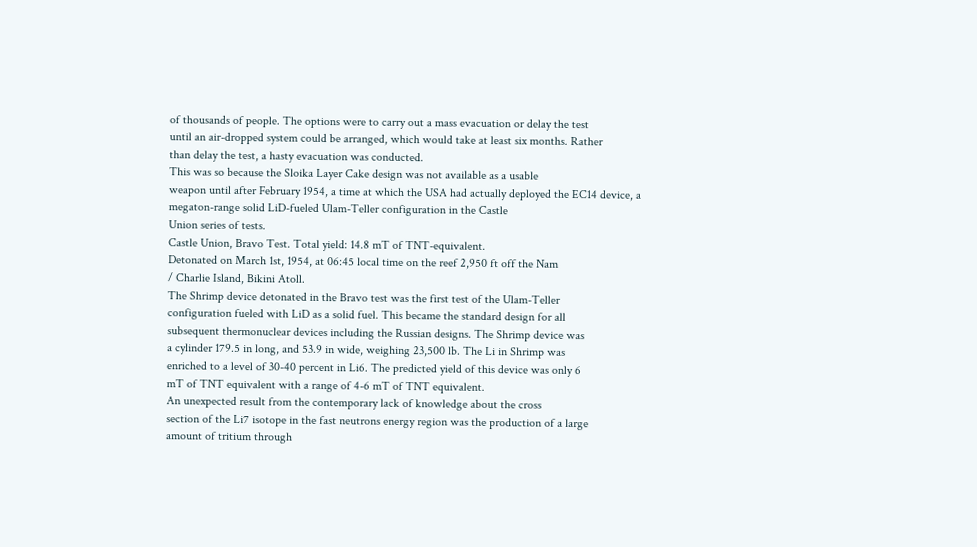of thousands of people. The options were to carry out a mass evacuation or delay the test
until an air-dropped system could be arranged, which would take at least six months. Rather
than delay the test, a hasty evacuation was conducted.
This was so because the Sloika Layer Cake design was not available as a usable
weapon until after February 1954, a time at which the USA had actually deployed the EC14 device, a megaton-range solid LiD-fueled Ulam-Teller configuration in the Castle
Union series of tests.
Castle Union, Bravo Test. Total yield: 14.8 mT of TNT-equivalent.
Detonated on March 1st, 1954, at 06:45 local time on the reef 2,950 ft off the Nam
/ Charlie Island, Bikini Atoll.
The Shrimp device detonated in the Bravo test was the first test of the Ulam-Teller
configuration fueled with LiD as a solid fuel. This became the standard design for all
subsequent thermonuclear devices including the Russian designs. The Shrimp device was
a cylinder 179.5 in long, and 53.9 in wide, weighing 23,500 lb. The Li in Shrimp was
enriched to a level of 30-40 percent in Li6. The predicted yield of this device was only 6
mT of TNT equivalent with a range of 4-6 mT of TNT equivalent.
An unexpected result from the contemporary lack of knowledge about the cross
section of the Li7 isotope in the fast neutrons energy region was the production of a large
amount of tritium through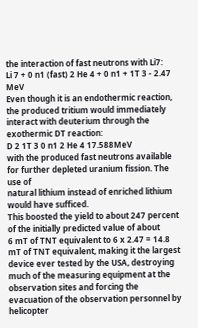the interaction of fast neutrons with Li7:
Li 7 + 0 n1 (fast) 2 He 4 + 0 n1 + 1T 3 - 2.47 MeV
Even though it is an endothermic reaction, the produced tritium would immediately
interact with deuterium through the exothermic DT reaction:
D 2 1T 3 0 n1 2 He 4 17.588MeV
with the produced fast neutrons available for further depleted uranium fission. The use of
natural lithium instead of enriched lithium would have sufficed.
This boosted the yield to about 247 percent of the initially predicted value of about
6 mT of TNT equivalent to 6 x 2.47 = 14.8 mT of TNT equivalent, making it the largest
device ever tested by the USA, destroying much of the measuring equipment at the
observation sites and forcing the evacuation of the observation personnel by helicopter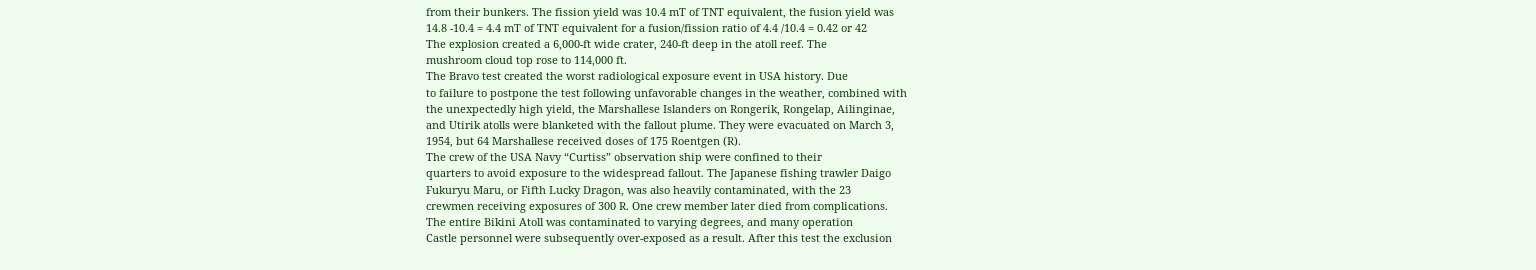from their bunkers. The fission yield was 10.4 mT of TNT equivalent, the fusion yield was
14.8 -10.4 = 4.4 mT of TNT equivalent for a fusion/fission ratio of 4.4 /10.4 = 0.42 or 42
The explosion created a 6,000-ft wide crater, 240-ft deep in the atoll reef. The
mushroom cloud top rose to 114,000 ft.
The Bravo test created the worst radiological exposure event in USA history. Due
to failure to postpone the test following unfavorable changes in the weather, combined with
the unexpectedly high yield, the Marshallese Islanders on Rongerik, Rongelap, Ailinginae,
and Utirik atolls were blanketed with the fallout plume. They were evacuated on March 3,
1954, but 64 Marshallese received doses of 175 Roentgen (R).
The crew of the USA Navy “Curtiss” observation ship were confined to their
quarters to avoid exposure to the widespread fallout. The Japanese fishing trawler Daigo
Fukuryu Maru, or Fifth Lucky Dragon, was also heavily contaminated, with the 23
crewmen receiving exposures of 300 R. One crew member later died from complications.
The entire Bikini Atoll was contaminated to varying degrees, and many operation
Castle personnel were subsequently over-exposed as a result. After this test the exclusion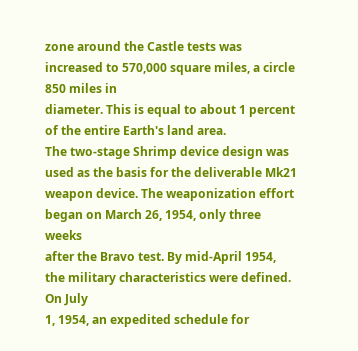zone around the Castle tests was increased to 570,000 square miles, a circle 850 miles in
diameter. This is equal to about 1 percent of the entire Earth's land area.
The two-stage Shrimp device design was used as the basis for the deliverable Mk21 weapon device. The weaponization effort began on March 26, 1954, only three weeks
after the Bravo test. By mid-April 1954, the military characteristics were defined. On July
1, 1954, an expedited schedule for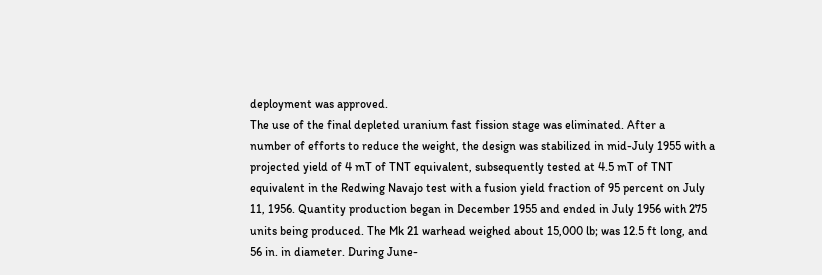deployment was approved.
The use of the final depleted uranium fast fission stage was eliminated. After a
number of efforts to reduce the weight, the design was stabilized in mid-July 1955 with a
projected yield of 4 mT of TNT equivalent, subsequently tested at 4.5 mT of TNT
equivalent in the Redwing Navajo test with a fusion yield fraction of 95 percent on July
11, 1956. Quantity production began in December 1955 and ended in July 1956 with 275
units being produced. The Mk 21 warhead weighed about 15,000 lb; was 12.5 ft long, and
56 in. in diameter. During June-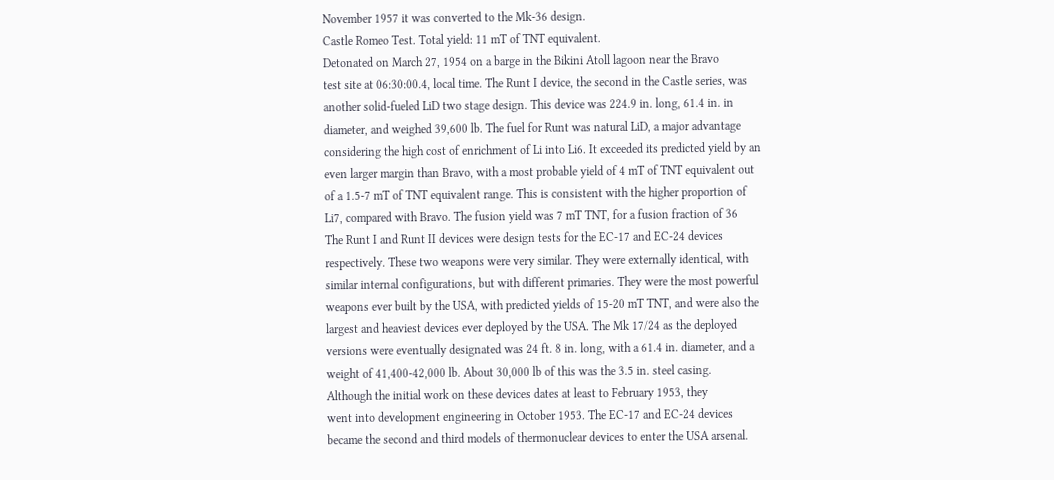November 1957 it was converted to the Mk-36 design.
Castle Romeo Test. Total yield: 11 mT of TNT equivalent.
Detonated on March 27, 1954 on a barge in the Bikini Atoll lagoon near the Bravo
test site at 06:30:00.4, local time. The Runt I device, the second in the Castle series, was
another solid-fueled LiD two stage design. This device was 224.9 in. long, 61.4 in. in
diameter, and weighed 39,600 lb. The fuel for Runt was natural LiD, a major advantage
considering the high cost of enrichment of Li into Li6. It exceeded its predicted yield by an
even larger margin than Bravo, with a most probable yield of 4 mT of TNT equivalent out
of a 1.5-7 mT of TNT equivalent range. This is consistent with the higher proportion of
Li7, compared with Bravo. The fusion yield was 7 mT TNT, for a fusion fraction of 36
The Runt I and Runt II devices were design tests for the EC-17 and EC-24 devices
respectively. These two weapons were very similar. They were externally identical, with
similar internal configurations, but with different primaries. They were the most powerful
weapons ever built by the USA, with predicted yields of 15-20 mT TNT, and were also the
largest and heaviest devices ever deployed by the USA. The Mk 17/24 as the deployed
versions were eventually designated was 24 ft. 8 in. long, with a 61.4 in. diameter, and a
weight of 41,400-42,000 lb. About 30,000 lb of this was the 3.5 in. steel casing.
Although the initial work on these devices dates at least to February 1953, they
went into development engineering in October 1953. The EC-17 and EC-24 devices
became the second and third models of thermonuclear devices to enter the USA arsenal.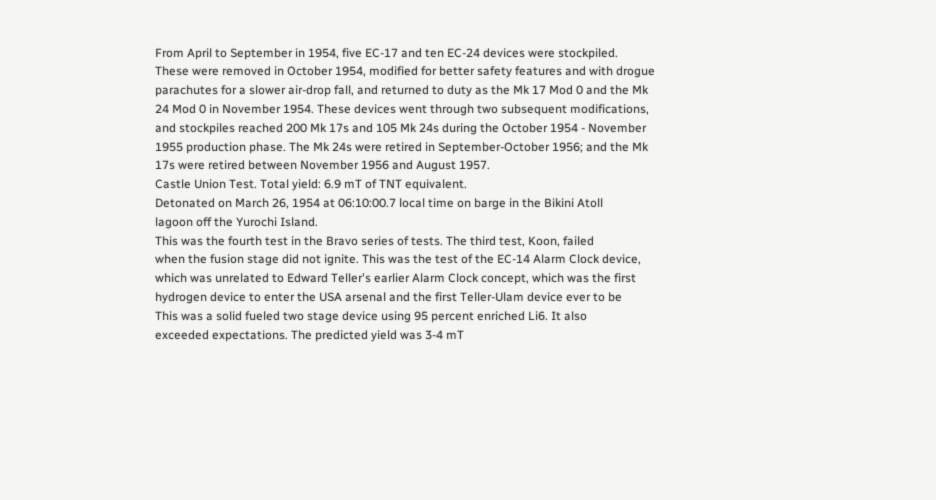From April to September in 1954, five EC-17 and ten EC-24 devices were stockpiled.
These were removed in October 1954, modified for better safety features and with drogue
parachutes for a slower air-drop fall, and returned to duty as the Mk 17 Mod 0 and the Mk
24 Mod 0 in November 1954. These devices went through two subsequent modifications,
and stockpiles reached 200 Mk 17s and 105 Mk 24s during the October 1954 - November
1955 production phase. The Mk 24s were retired in September-October 1956; and the Mk
17s were retired between November 1956 and August 1957.
Castle Union Test. Total yield: 6.9 mT of TNT equivalent.
Detonated on March 26, 1954 at 06:10:00.7 local time on barge in the Bikini Atoll
lagoon off the Yurochi Island.
This was the fourth test in the Bravo series of tests. The third test, Koon, failed
when the fusion stage did not ignite. This was the test of the EC-14 Alarm Clock device,
which was unrelated to Edward Teller's earlier Alarm Clock concept, which was the first
hydrogen device to enter the USA arsenal and the first Teller-Ulam device ever to be
This was a solid fueled two stage device using 95 percent enriched Li6. It also
exceeded expectations. The predicted yield was 3-4 mT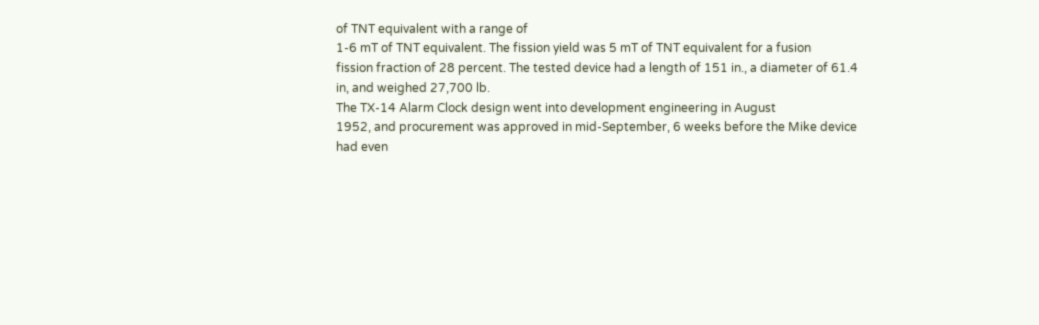of TNT equivalent with a range of
1-6 mT of TNT equivalent. The fission yield was 5 mT of TNT equivalent for a fusion
fission fraction of 28 percent. The tested device had a length of 151 in., a diameter of 61.4
in, and weighed 27,700 lb.
The TX-14 Alarm Clock design went into development engineering in August
1952, and procurement was approved in mid-September, 6 weeks before the Mike device
had even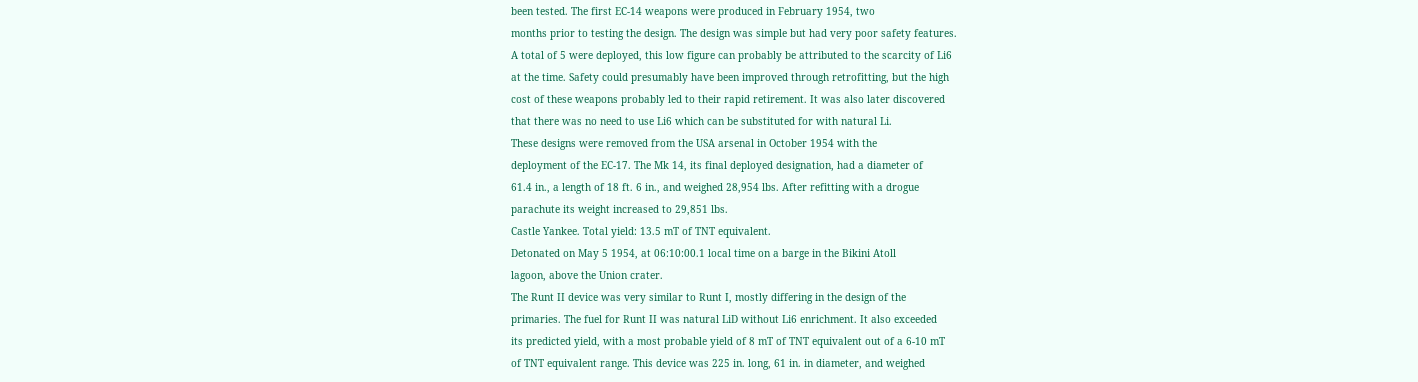been tested. The first EC-14 weapons were produced in February 1954, two
months prior to testing the design. The design was simple but had very poor safety features.
A total of 5 were deployed, this low figure can probably be attributed to the scarcity of Li6
at the time. Safety could presumably have been improved through retrofitting, but the high
cost of these weapons probably led to their rapid retirement. It was also later discovered
that there was no need to use Li6 which can be substituted for with natural Li.
These designs were removed from the USA arsenal in October 1954 with the
deployment of the EC-17. The Mk 14, its final deployed designation, had a diameter of
61.4 in., a length of 18 ft. 6 in., and weighed 28,954 lbs. After refitting with a drogue
parachute its weight increased to 29,851 lbs.
Castle Yankee. Total yield: 13.5 mT of TNT equivalent.
Detonated on May 5 1954, at 06:10:00.1 local time on a barge in the Bikini Atoll
lagoon, above the Union crater.
The Runt II device was very similar to Runt I, mostly differing in the design of the
primaries. The fuel for Runt II was natural LiD without Li6 enrichment. It also exceeded
its predicted yield, with a most probable yield of 8 mT of TNT equivalent out of a 6-10 mT
of TNT equivalent range. This device was 225 in. long, 61 in. in diameter, and weighed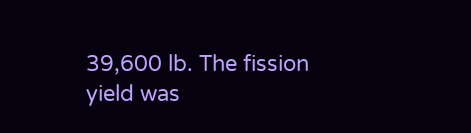39,600 lb. The fission yield was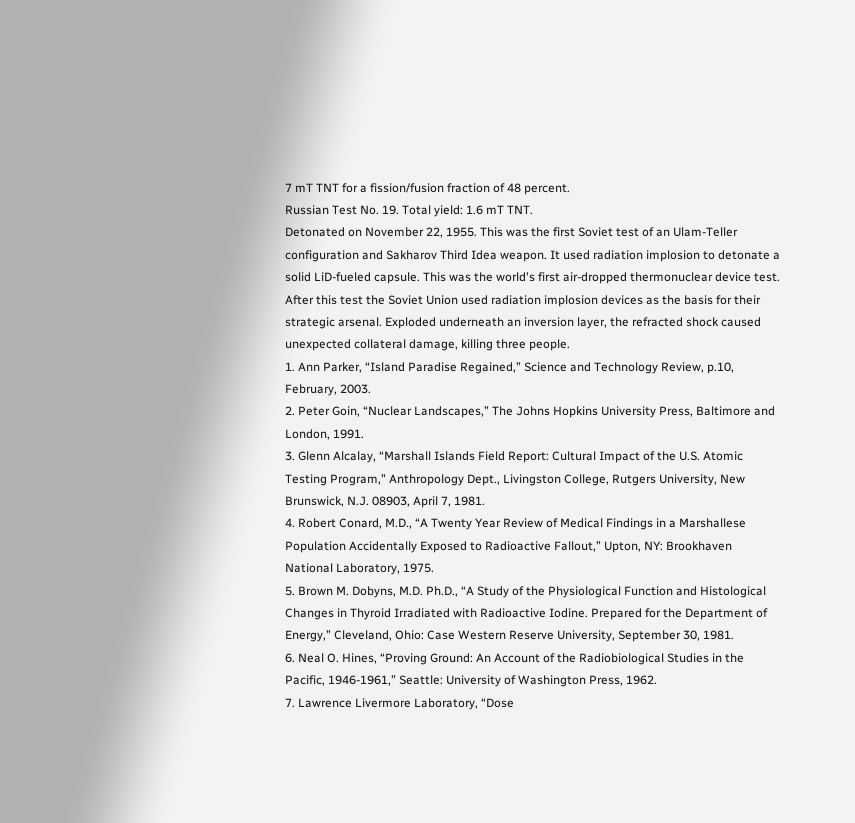7 mT TNT for a fission/fusion fraction of 48 percent.
Russian Test No. 19. Total yield: 1.6 mT TNT.
Detonated on November 22, 1955. This was the first Soviet test of an Ulam-Teller
configuration and Sakharov Third Idea weapon. It used radiation implosion to detonate a
solid LiD-fueled capsule. This was the world's first air-dropped thermonuclear device test.
After this test the Soviet Union used radiation implosion devices as the basis for their
strategic arsenal. Exploded underneath an inversion layer, the refracted shock caused
unexpected collateral damage, killing three people.
1. Ann Parker, “Island Paradise Regained,” Science and Technology Review, p.10,
February, 2003.
2. Peter Goin, “Nuclear Landscapes,” The Johns Hopkins University Press, Baltimore and
London, 1991.
3. Glenn Alcalay, “Marshall Islands Field Report: Cultural Impact of the U.S. Atomic
Testing Program,” Anthropology Dept., Livingston College, Rutgers University, New
Brunswick, N.J. 08903, April 7, 1981.
4. Robert Conard, M.D., “A Twenty Year Review of Medical Findings in a Marshallese
Population Accidentally Exposed to Radioactive Fallout,” Upton, NY: Brookhaven
National Laboratory, 1975.
5. Brown M. Dobyns, M.D. Ph.D., “A Study of the Physiological Function and Histological
Changes in Thyroid Irradiated with Radioactive Iodine. Prepared for the Department of
Energy,” Cleveland, Ohio: Case Western Reserve University, September 30, 1981.
6. Neal O. Hines, “Proving Ground: An Account of the Radiobiological Studies in the
Pacific, 1946-1961,” Seattle: University of Washington Press, 1962.
7. Lawrence Livermore Laboratory, “Dose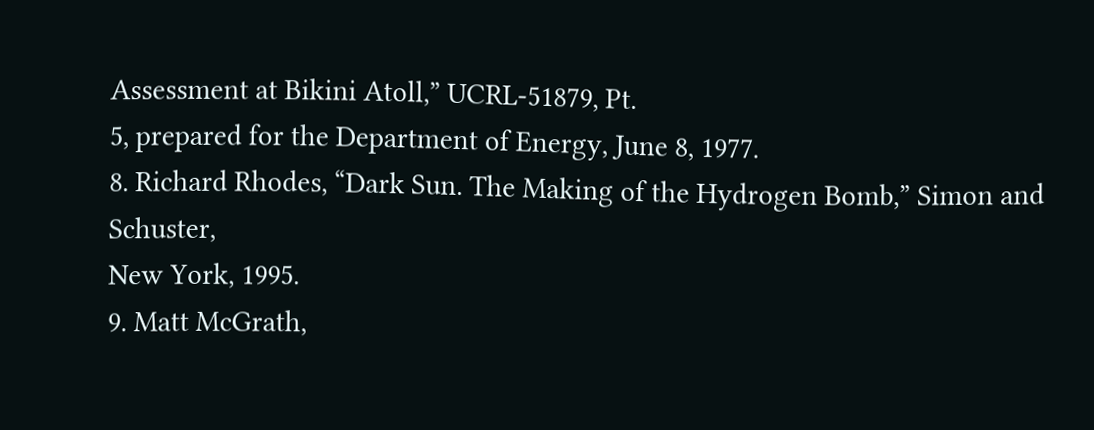Assessment at Bikini Atoll,” UCRL-51879, Pt.
5, prepared for the Department of Energy, June 8, 1977.
8. Richard Rhodes, “Dark Sun. The Making of the Hydrogen Bomb,” Simon and Schuster,
New York, 1995.
9. Matt McGrath,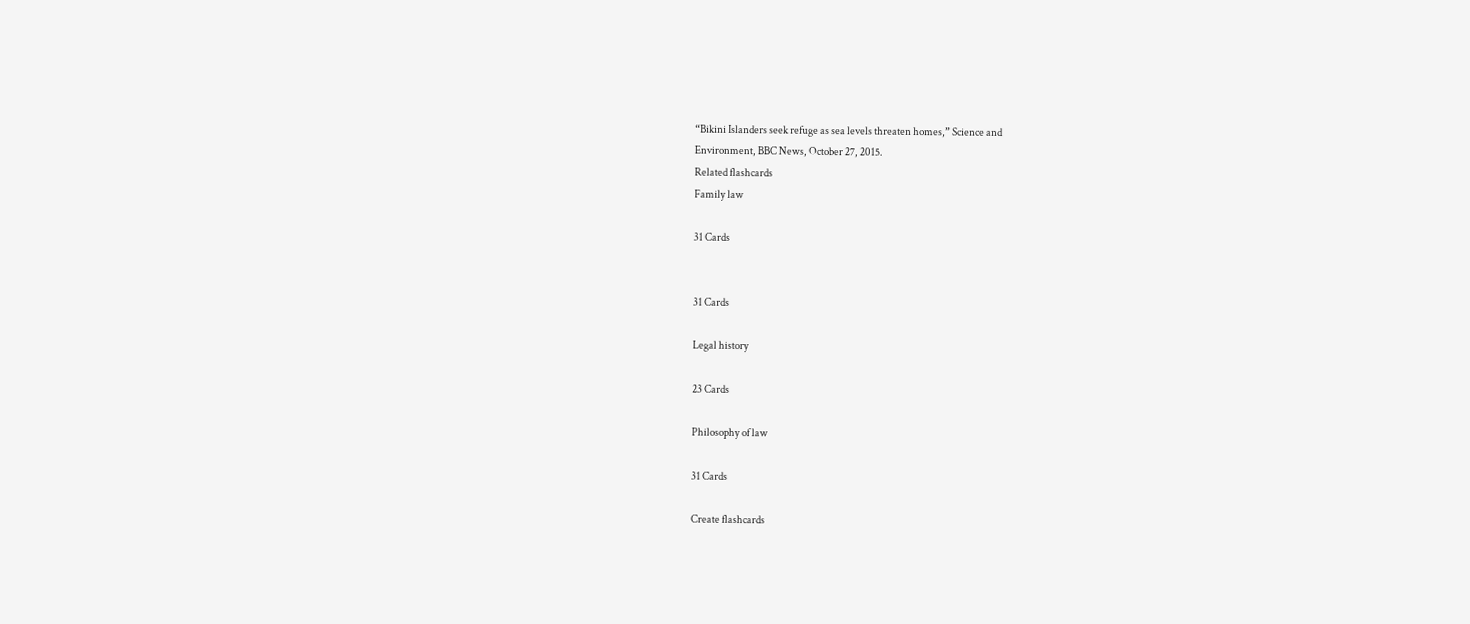“Bikini Islanders seek refuge as sea levels threaten homes,” Science and
Environment, BBC News, October 27, 2015.
Related flashcards
Family law

31 Cards


31 Cards

Legal history

23 Cards

Philosophy of law

31 Cards

Create flashcards